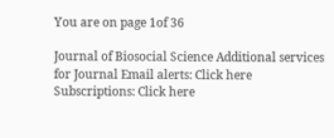You are on page 1of 36

Journal of Biosocial Science Additional services for Journal Email alerts: Click here Subscriptions: Click here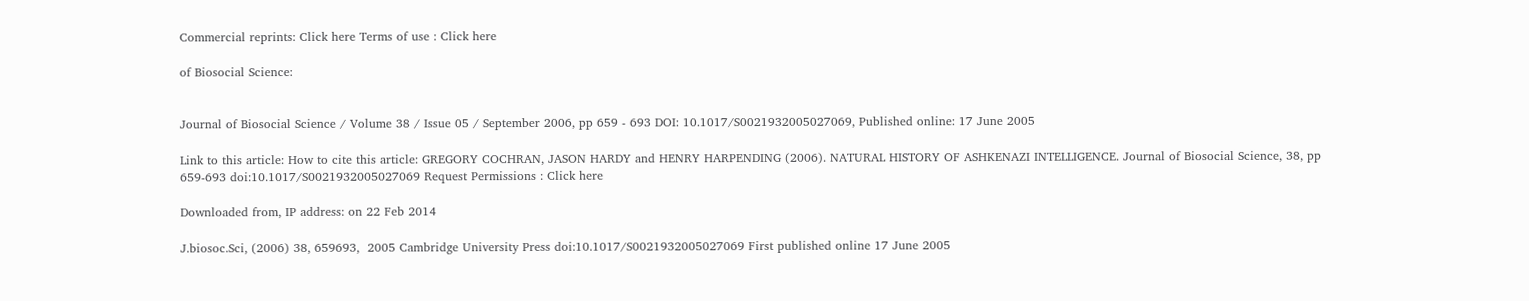Commercial reprints: Click here Terms of use : Click here

of Biosocial Science:


Journal of Biosocial Science / Volume 38 / Issue 05 / September 2006, pp 659 - 693 DOI: 10.1017/S0021932005027069, Published online: 17 June 2005

Link to this article: How to cite this article: GREGORY COCHRAN, JASON HARDY and HENRY HARPENDING (2006). NATURAL HISTORY OF ASHKENAZI INTELLIGENCE. Journal of Biosocial Science, 38, pp 659-693 doi:10.1017/S0021932005027069 Request Permissions : Click here

Downloaded from, IP address: on 22 Feb 2014

J.biosoc.Sci, (2006) 38, 659693,  2005 Cambridge University Press doi:10.1017/S0021932005027069 First published online 17 June 2005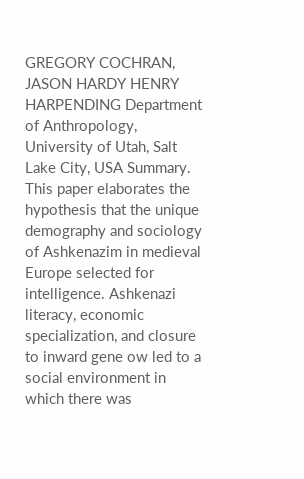GREGORY COCHRAN, JASON HARDY HENRY HARPENDING Department of Anthropology, University of Utah, Salt Lake City, USA Summary. This paper elaborates the hypothesis that the unique demography and sociology of Ashkenazim in medieval Europe selected for intelligence. Ashkenazi literacy, economic specialization, and closure to inward gene ow led to a social environment in which there was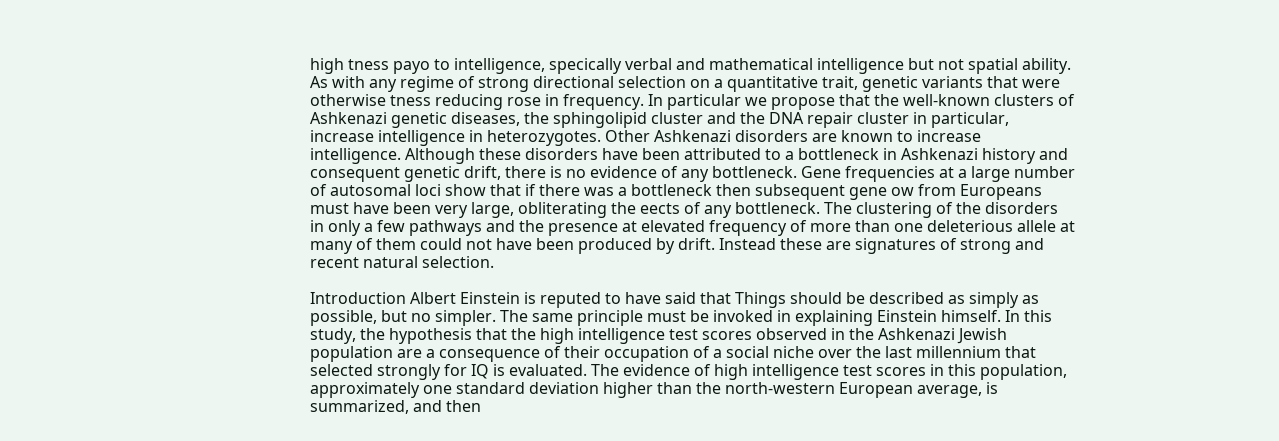high tness payo to intelligence, specically verbal and mathematical intelligence but not spatial ability. As with any regime of strong directional selection on a quantitative trait, genetic variants that were otherwise tness reducing rose in frequency. In particular we propose that the well-known clusters of Ashkenazi genetic diseases, the sphingolipid cluster and the DNA repair cluster in particular, increase intelligence in heterozygotes. Other Ashkenazi disorders are known to increase intelligence. Although these disorders have been attributed to a bottleneck in Ashkenazi history and consequent genetic drift, there is no evidence of any bottleneck. Gene frequencies at a large number of autosomal loci show that if there was a bottleneck then subsequent gene ow from Europeans must have been very large, obliterating the eects of any bottleneck. The clustering of the disorders in only a few pathways and the presence at elevated frequency of more than one deleterious allele at many of them could not have been produced by drift. Instead these are signatures of strong and recent natural selection.

Introduction Albert Einstein is reputed to have said that Things should be described as simply as possible, but no simpler. The same principle must be invoked in explaining Einstein himself. In this study, the hypothesis that the high intelligence test scores observed in the Ashkenazi Jewish population are a consequence of their occupation of a social niche over the last millennium that selected strongly for IQ is evaluated. The evidence of high intelligence test scores in this population, approximately one standard deviation higher than the north-western European average, is summarized, and then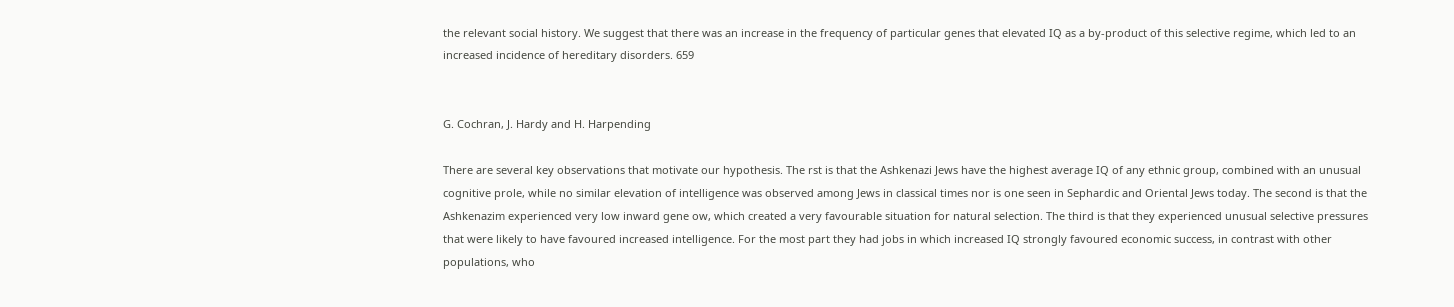the relevant social history. We suggest that there was an increase in the frequency of particular genes that elevated IQ as a by-product of this selective regime, which led to an increased incidence of hereditary disorders. 659


G. Cochran, J. Hardy and H. Harpending

There are several key observations that motivate our hypothesis. The rst is that the Ashkenazi Jews have the highest average IQ of any ethnic group, combined with an unusual cognitive prole, while no similar elevation of intelligence was observed among Jews in classical times nor is one seen in Sephardic and Oriental Jews today. The second is that the Ashkenazim experienced very low inward gene ow, which created a very favourable situation for natural selection. The third is that they experienced unusual selective pressures that were likely to have favoured increased intelligence. For the most part they had jobs in which increased IQ strongly favoured economic success, in contrast with other populations, who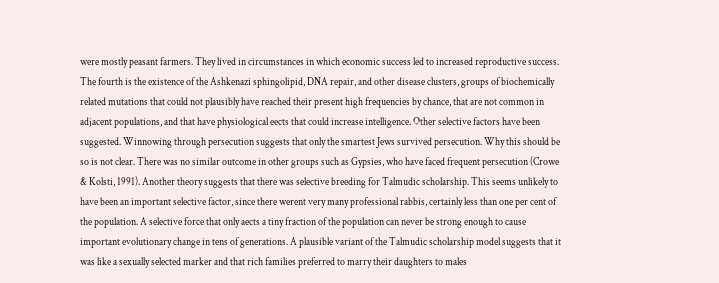were mostly peasant farmers. They lived in circumstances in which economic success led to increased reproductive success. The fourth is the existence of the Ashkenazi sphingolipid, DNA repair, and other disease clusters, groups of biochemically related mutations that could not plausibly have reached their present high frequencies by chance, that are not common in adjacent populations, and that have physiological eects that could increase intelligence. Other selective factors have been suggested. Winnowing through persecution suggests that only the smartest Jews survived persecution. Why this should be so is not clear. There was no similar outcome in other groups such as Gypsies, who have faced frequent persecution (Crowe & Kolsti, 1991). Another theory suggests that there was selective breeding for Talmudic scholarship. This seems unlikely to have been an important selective factor, since there werent very many professional rabbis, certainly less than one per cent of the population. A selective force that only aects a tiny fraction of the population can never be strong enough to cause important evolutionary change in tens of generations. A plausible variant of the Talmudic scholarship model suggests that it was like a sexually selected marker and that rich families preferred to marry their daughters to males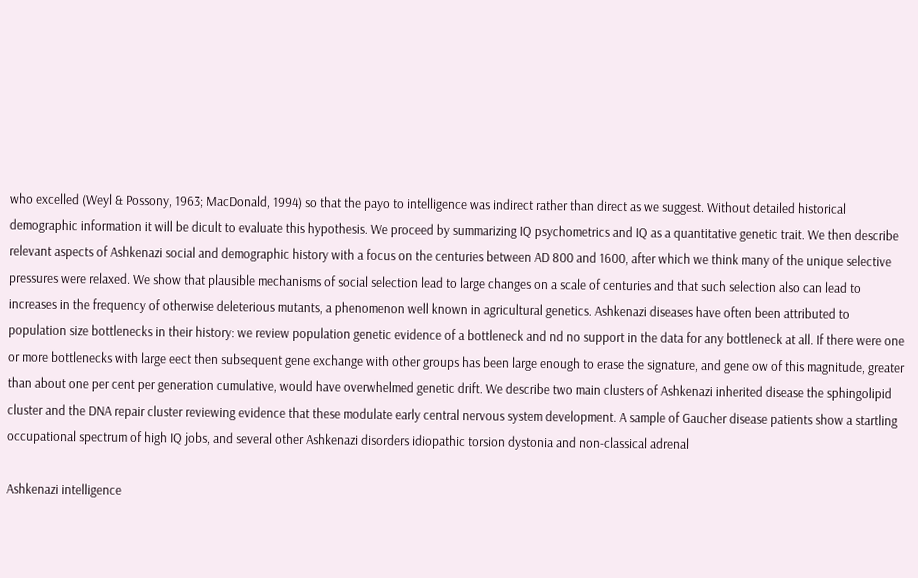who excelled (Weyl & Possony, 1963; MacDonald, 1994) so that the payo to intelligence was indirect rather than direct as we suggest. Without detailed historical demographic information it will be dicult to evaluate this hypothesis. We proceed by summarizing IQ psychometrics and IQ as a quantitative genetic trait. We then describe relevant aspects of Ashkenazi social and demographic history with a focus on the centuries between AD 800 and 1600, after which we think many of the unique selective pressures were relaxed. We show that plausible mechanisms of social selection lead to large changes on a scale of centuries and that such selection also can lead to increases in the frequency of otherwise deleterious mutants, a phenomenon well known in agricultural genetics. Ashkenazi diseases have often been attributed to population size bottlenecks in their history: we review population genetic evidence of a bottleneck and nd no support in the data for any bottleneck at all. If there were one or more bottlenecks with large eect then subsequent gene exchange with other groups has been large enough to erase the signature, and gene ow of this magnitude, greater than about one per cent per generation cumulative, would have overwhelmed genetic drift. We describe two main clusters of Ashkenazi inherited disease the sphingolipid cluster and the DNA repair cluster reviewing evidence that these modulate early central nervous system development. A sample of Gaucher disease patients show a startling occupational spectrum of high IQ jobs, and several other Ashkenazi disorders idiopathic torsion dystonia and non-classical adrenal

Ashkenazi intelligence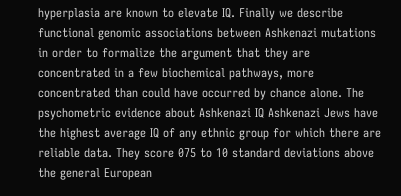hyperplasia are known to elevate IQ. Finally we describe functional genomic associations between Ashkenazi mutations in order to formalize the argument that they are concentrated in a few biochemical pathways, more concentrated than could have occurred by chance alone. The psychometric evidence about Ashkenazi IQ Ashkenazi Jews have the highest average IQ of any ethnic group for which there are reliable data. They score 075 to 10 standard deviations above the general European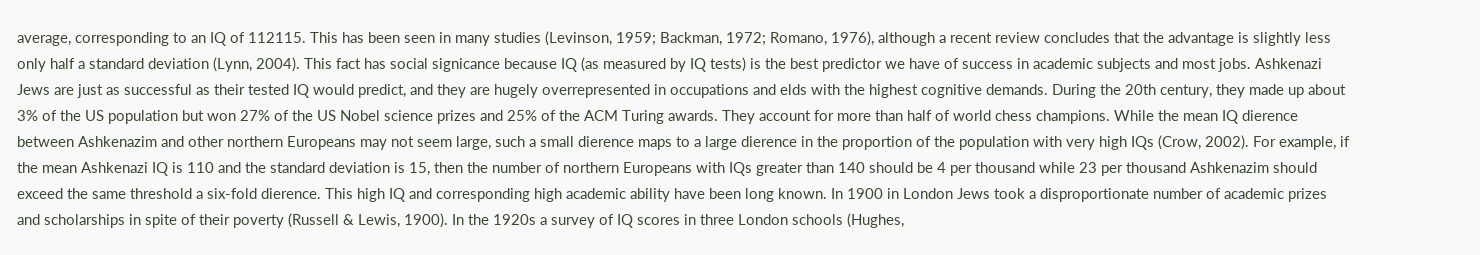average, corresponding to an IQ of 112115. This has been seen in many studies (Levinson, 1959; Backman, 1972; Romano, 1976), although a recent review concludes that the advantage is slightly less only half a standard deviation (Lynn, 2004). This fact has social signicance because IQ (as measured by IQ tests) is the best predictor we have of success in academic subjects and most jobs. Ashkenazi Jews are just as successful as their tested IQ would predict, and they are hugely overrepresented in occupations and elds with the highest cognitive demands. During the 20th century, they made up about 3% of the US population but won 27% of the US Nobel science prizes and 25% of the ACM Turing awards. They account for more than half of world chess champions. While the mean IQ dierence between Ashkenazim and other northern Europeans may not seem large, such a small dierence maps to a large dierence in the proportion of the population with very high IQs (Crow, 2002). For example, if the mean Ashkenazi IQ is 110 and the standard deviation is 15, then the number of northern Europeans with IQs greater than 140 should be 4 per thousand while 23 per thousand Ashkenazim should exceed the same threshold a six-fold dierence. This high IQ and corresponding high academic ability have been long known. In 1900 in London Jews took a disproportionate number of academic prizes and scholarships in spite of their poverty (Russell & Lewis, 1900). In the 1920s a survey of IQ scores in three London schools (Hughes,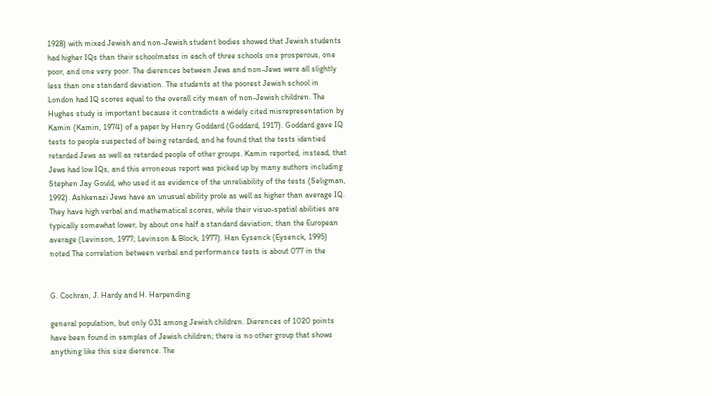1928) with mixed Jewish and non-Jewish student bodies showed that Jewish students had higher IQs than their schoolmates in each of three schools one prosperous, one poor, and one very poor. The dierences between Jews and non-Jews were all slightly less than one standard deviation. The students at the poorest Jewish school in London had IQ scores equal to the overall city mean of non-Jewish children. The Hughes study is important because it contradicts a widely cited misrepresentation by Kamin (Kamin, 1974) of a paper by Henry Goddard (Goddard, 1917). Goddard gave IQ tests to people suspected of being retarded, and he found that the tests identied retarded Jews as well as retarded people of other groups. Kamin reported, instead, that Jews had low IQs, and this erroneous report was picked up by many authors including Stephen Jay Gould, who used it as evidence of the unreliability of the tests (Seligman, 1992). Ashkenazi Jews have an unusual ability prole as well as higher than average IQ. They have high verbal and mathematical scores, while their visuo-spatial abilities are typically somewhat lower, by about one half a standard deviation, than the European average (Levinson, 1977; Levinson & Block, 1977). Han Eysenck (Eysenck, 1995) noted The correlation between verbal and performance tests is about 077 in the


G. Cochran, J. Hardy and H. Harpending

general population, but only 031 among Jewish children. Dierences of 1020 points have been found in samples of Jewish children; there is no other group that shows anything like this size dierence. The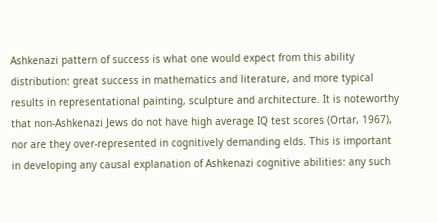Ashkenazi pattern of success is what one would expect from this ability distribution: great success in mathematics and literature, and more typical results in representational painting, sculpture and architecture. It is noteworthy that non-Ashkenazi Jews do not have high average IQ test scores (Ortar, 1967), nor are they over-represented in cognitively demanding elds. This is important in developing any causal explanation of Ashkenazi cognitive abilities: any such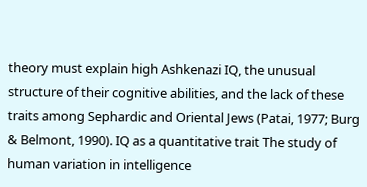theory must explain high Ashkenazi IQ, the unusual structure of their cognitive abilities, and the lack of these traits among Sephardic and Oriental Jews (Patai, 1977; Burg & Belmont, 1990). IQ as a quantitative trait The study of human variation in intelligence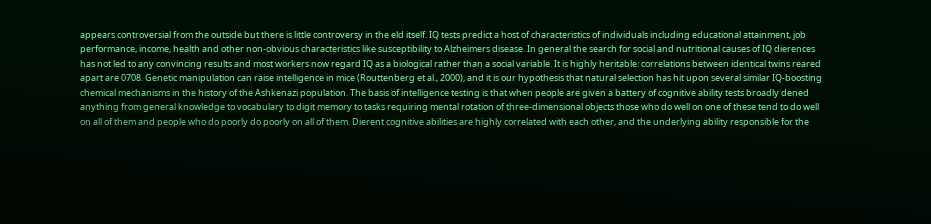appears controversial from the outside but there is little controversy in the eld itself. IQ tests predict a host of characteristics of individuals including educational attainment, job performance, income, health and other non-obvious characteristics like susceptibility to Alzheimers disease. In general the search for social and nutritional causes of IQ dierences has not led to any convincing results and most workers now regard IQ as a biological rather than a social variable. It is highly heritable: correlations between identical twins reared apart are 0708. Genetic manipulation can raise intelligence in mice (Routtenberg et al., 2000), and it is our hypothesis that natural selection has hit upon several similar IQ-boosting chemical mechanisms in the history of the Ashkenazi population. The basis of intelligence testing is that when people are given a battery of cognitive ability tests broadly dened anything from general knowledge to vocabulary to digit memory to tasks requiring mental rotation of three-dimensional objects those who do well on one of these tend to do well on all of them and people who do poorly do poorly on all of them. Dierent cognitive abilities are highly correlated with each other, and the underlying ability responsible for the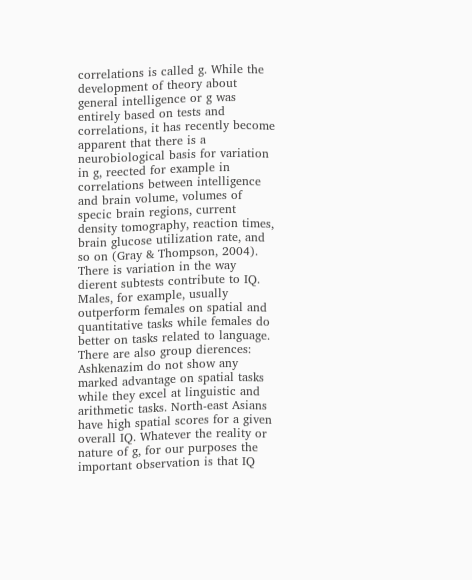correlations is called g. While the development of theory about general intelligence or g was entirely based on tests and correlations, it has recently become apparent that there is a neurobiological basis for variation in g, reected for example in correlations between intelligence and brain volume, volumes of specic brain regions, current density tomography, reaction times, brain glucose utilization rate, and so on (Gray & Thompson, 2004). There is variation in the way dierent subtests contribute to IQ. Males, for example, usually outperform females on spatial and quantitative tasks while females do better on tasks related to language. There are also group dierences: Ashkenazim do not show any marked advantage on spatial tasks while they excel at linguistic and arithmetic tasks. North-east Asians have high spatial scores for a given overall IQ. Whatever the reality or nature of g, for our purposes the important observation is that IQ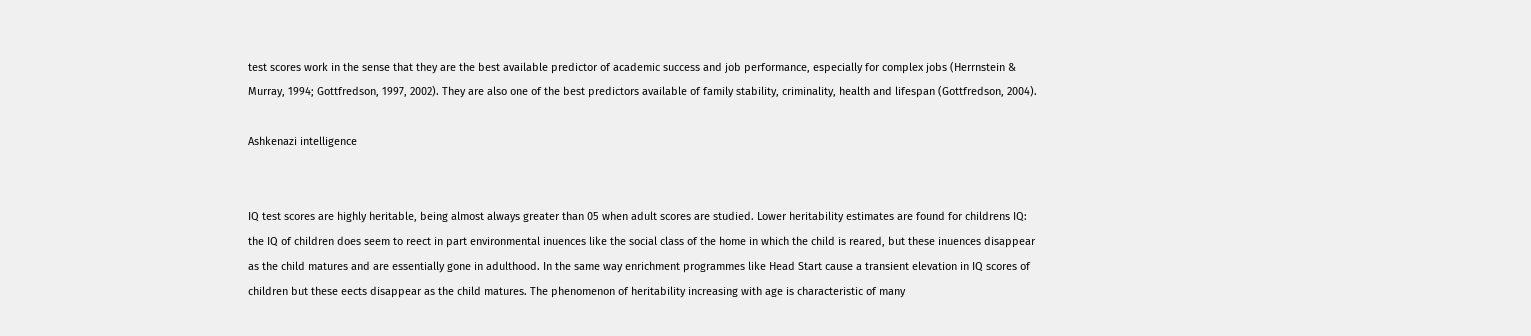test scores work in the sense that they are the best available predictor of academic success and job performance, especially for complex jobs (Herrnstein & Murray, 1994; Gottfredson, 1997, 2002). They are also one of the best predictors available of family stability, criminality, health and lifespan (Gottfredson, 2004).

Ashkenazi intelligence


IQ test scores are highly heritable, being almost always greater than 05 when adult scores are studied. Lower heritability estimates are found for childrens IQ: the IQ of children does seem to reect in part environmental inuences like the social class of the home in which the child is reared, but these inuences disappear as the child matures and are essentially gone in adulthood. In the same way enrichment programmes like Head Start cause a transient elevation in IQ scores of children but these eects disappear as the child matures. The phenomenon of heritability increasing with age is characteristic of many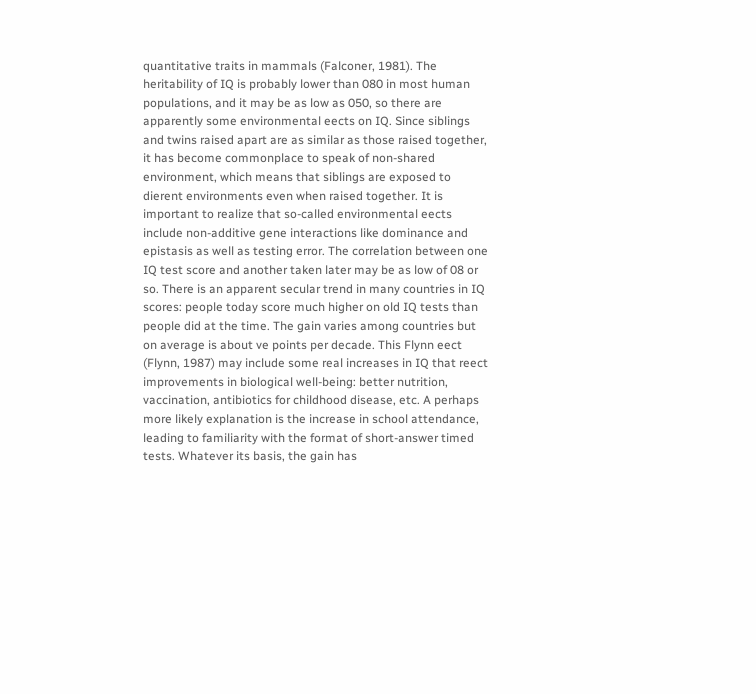quantitative traits in mammals (Falconer, 1981). The heritability of IQ is probably lower than 080 in most human populations, and it may be as low as 050, so there are apparently some environmental eects on IQ. Since siblings and twins raised apart are as similar as those raised together, it has become commonplace to speak of non-shared environment, which means that siblings are exposed to dierent environments even when raised together. It is important to realize that so-called environmental eects include non-additive gene interactions like dominance and epistasis as well as testing error. The correlation between one IQ test score and another taken later may be as low of 08 or so. There is an apparent secular trend in many countries in IQ scores: people today score much higher on old IQ tests than people did at the time. The gain varies among countries but on average is about ve points per decade. This Flynn eect (Flynn, 1987) may include some real increases in IQ that reect improvements in biological well-being: better nutrition, vaccination, antibiotics for childhood disease, etc. A perhaps more likely explanation is the increase in school attendance, leading to familiarity with the format of short-answer timed tests. Whatever its basis, the gain has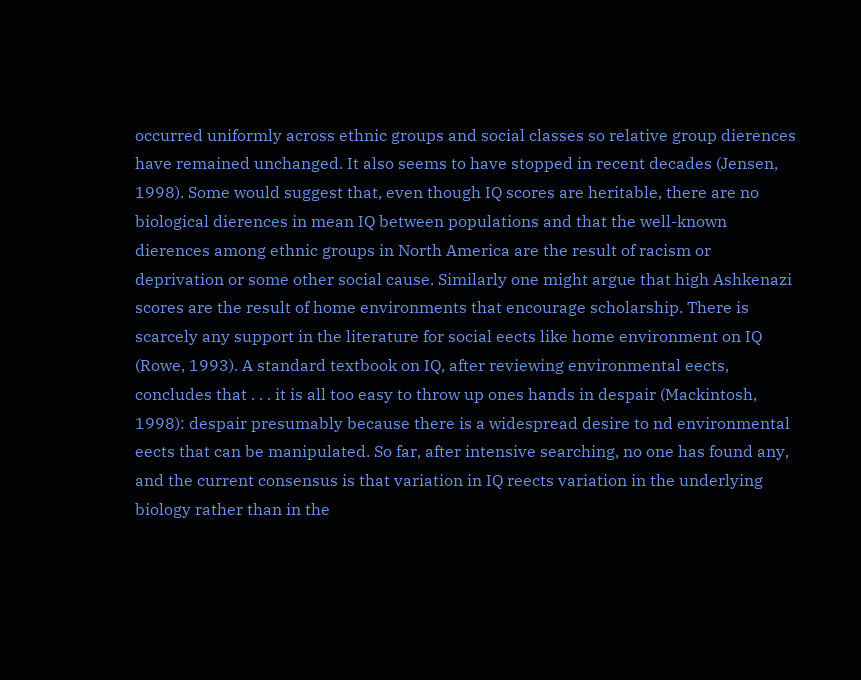occurred uniformly across ethnic groups and social classes so relative group dierences have remained unchanged. It also seems to have stopped in recent decades (Jensen, 1998). Some would suggest that, even though IQ scores are heritable, there are no biological dierences in mean IQ between populations and that the well-known dierences among ethnic groups in North America are the result of racism or deprivation or some other social cause. Similarly one might argue that high Ashkenazi scores are the result of home environments that encourage scholarship. There is scarcely any support in the literature for social eects like home environment on IQ (Rowe, 1993). A standard textbook on IQ, after reviewing environmental eects, concludes that . . . it is all too easy to throw up ones hands in despair (Mackintosh, 1998): despair presumably because there is a widespread desire to nd environmental eects that can be manipulated. So far, after intensive searching, no one has found any, and the current consensus is that variation in IQ reects variation in the underlying biology rather than in the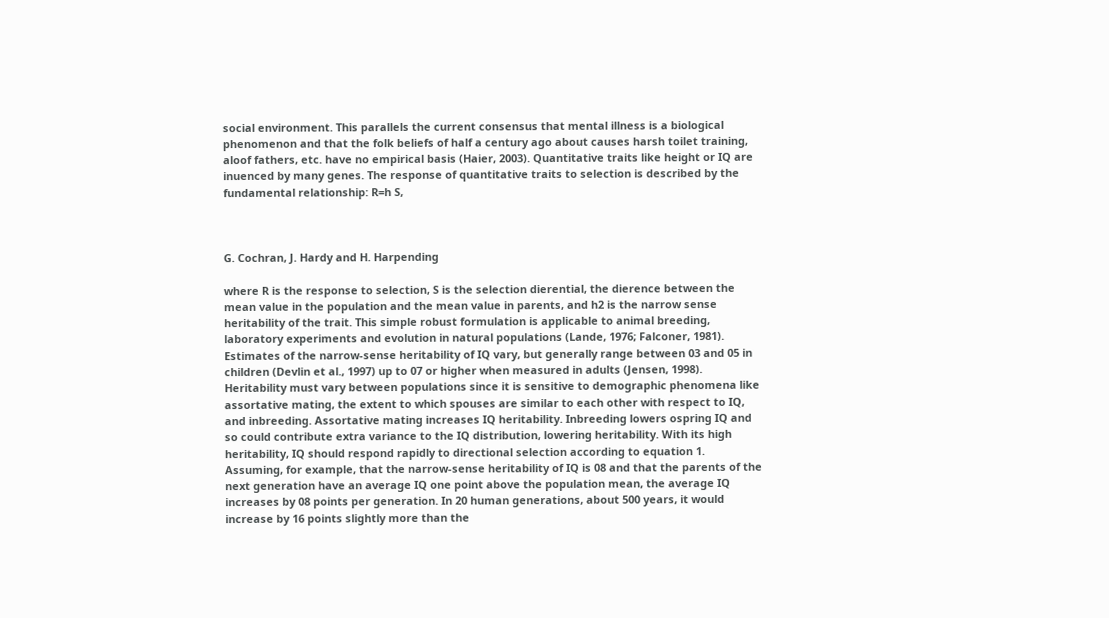social environment. This parallels the current consensus that mental illness is a biological phenomenon and that the folk beliefs of half a century ago about causes harsh toilet training, aloof fathers, etc. have no empirical basis (Haier, 2003). Quantitative traits like height or IQ are inuenced by many genes. The response of quantitative traits to selection is described by the fundamental relationship: R=h S,



G. Cochran, J. Hardy and H. Harpending

where R is the response to selection, S is the selection dierential, the dierence between the mean value in the population and the mean value in parents, and h2 is the narrow sense heritability of the trait. This simple robust formulation is applicable to animal breeding, laboratory experiments and evolution in natural populations (Lande, 1976; Falconer, 1981). Estimates of the narrow-sense heritability of IQ vary, but generally range between 03 and 05 in children (Devlin et al., 1997) up to 07 or higher when measured in adults (Jensen, 1998). Heritability must vary between populations since it is sensitive to demographic phenomena like assortative mating, the extent to which spouses are similar to each other with respect to IQ, and inbreeding. Assortative mating increases IQ heritability. Inbreeding lowers ospring IQ and so could contribute extra variance to the IQ distribution, lowering heritability. With its high heritability, IQ should respond rapidly to directional selection according to equation 1. Assuming, for example, that the narrow-sense heritability of IQ is 08 and that the parents of the next generation have an average IQ one point above the population mean, the average IQ increases by 08 points per generation. In 20 human generations, about 500 years, it would increase by 16 points slightly more than the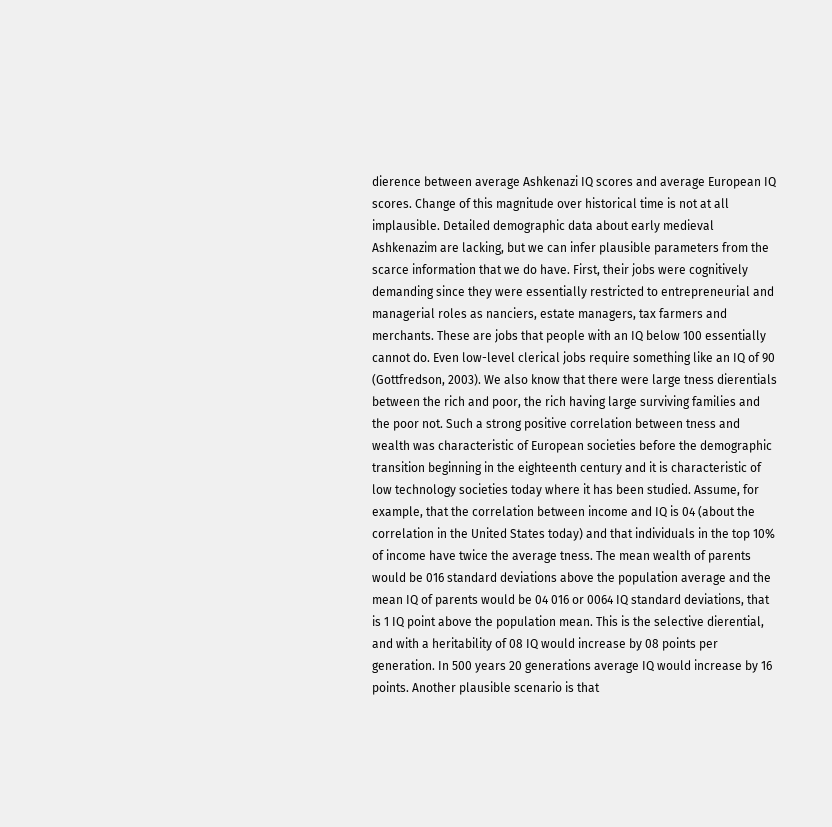dierence between average Ashkenazi IQ scores and average European IQ scores. Change of this magnitude over historical time is not at all implausible. Detailed demographic data about early medieval Ashkenazim are lacking, but we can infer plausible parameters from the scarce information that we do have. First, their jobs were cognitively demanding since they were essentially restricted to entrepreneurial and managerial roles as nanciers, estate managers, tax farmers and merchants. These are jobs that people with an IQ below 100 essentially cannot do. Even low-level clerical jobs require something like an IQ of 90 (Gottfredson, 2003). We also know that there were large tness dierentials between the rich and poor, the rich having large surviving families and the poor not. Such a strong positive correlation between tness and wealth was characteristic of European societies before the demographic transition beginning in the eighteenth century and it is characteristic of low technology societies today where it has been studied. Assume, for example, that the correlation between income and IQ is 04 (about the correlation in the United States today) and that individuals in the top 10% of income have twice the average tness. The mean wealth of parents would be 016 standard deviations above the population average and the mean IQ of parents would be 04 016 or 0064 IQ standard deviations, that is 1 IQ point above the population mean. This is the selective dierential, and with a heritability of 08 IQ would increase by 08 points per generation. In 500 years 20 generations average IQ would increase by 16 points. Another plausible scenario is that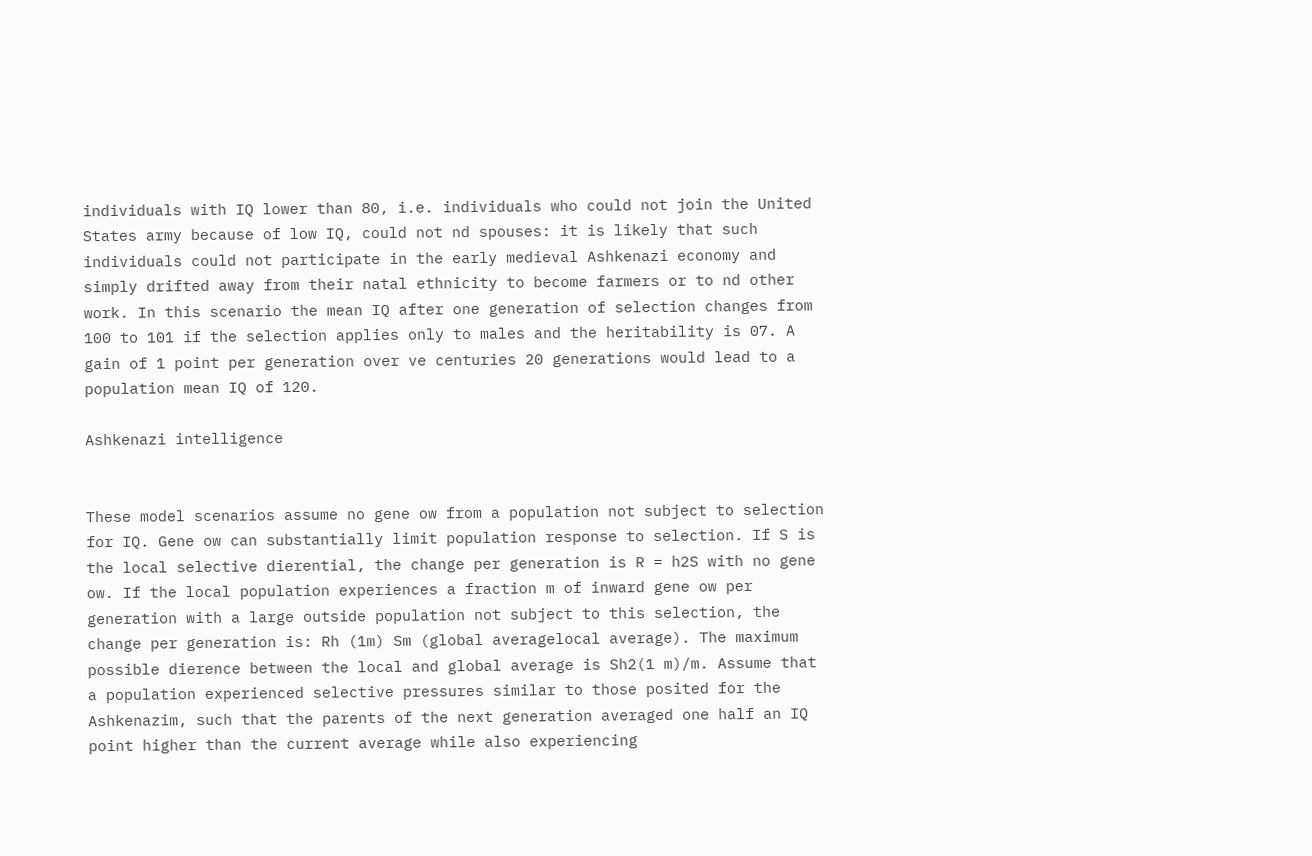individuals with IQ lower than 80, i.e. individuals who could not join the United States army because of low IQ, could not nd spouses: it is likely that such individuals could not participate in the early medieval Ashkenazi economy and simply drifted away from their natal ethnicity to become farmers or to nd other work. In this scenario the mean IQ after one generation of selection changes from 100 to 101 if the selection applies only to males and the heritability is 07. A gain of 1 point per generation over ve centuries 20 generations would lead to a population mean IQ of 120.

Ashkenazi intelligence


These model scenarios assume no gene ow from a population not subject to selection for IQ. Gene ow can substantially limit population response to selection. If S is the local selective dierential, the change per generation is R = h2S with no gene ow. If the local population experiences a fraction m of inward gene ow per generation with a large outside population not subject to this selection, the change per generation is: Rh (1m) Sm (global averagelocal average). The maximum possible dierence between the local and global average is Sh2(1 m)/m. Assume that a population experienced selective pressures similar to those posited for the Ashkenazim, such that the parents of the next generation averaged one half an IQ point higher than the current average while also experiencing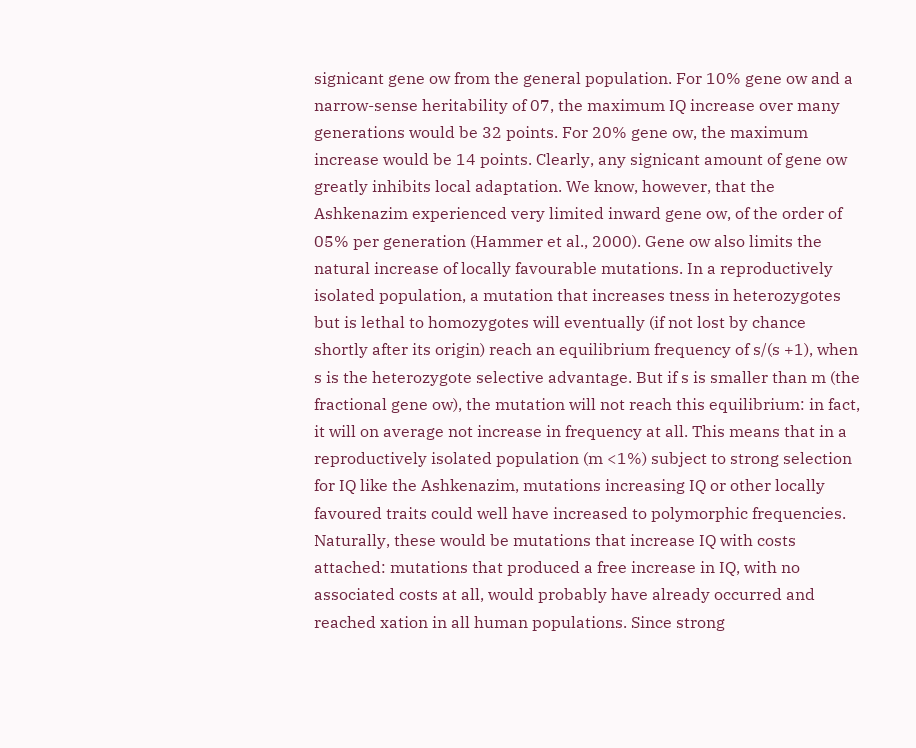signicant gene ow from the general population. For 10% gene ow and a narrow-sense heritability of 07, the maximum IQ increase over many generations would be 32 points. For 20% gene ow, the maximum increase would be 14 points. Clearly, any signicant amount of gene ow greatly inhibits local adaptation. We know, however, that the Ashkenazim experienced very limited inward gene ow, of the order of 05% per generation (Hammer et al., 2000). Gene ow also limits the natural increase of locally favourable mutations. In a reproductively isolated population, a mutation that increases tness in heterozygotes but is lethal to homozygotes will eventually (if not lost by chance shortly after its origin) reach an equilibrium frequency of s/(s +1), when s is the heterozygote selective advantage. But if s is smaller than m (the fractional gene ow), the mutation will not reach this equilibrium: in fact, it will on average not increase in frequency at all. This means that in a reproductively isolated population (m <1%) subject to strong selection for IQ like the Ashkenazim, mutations increasing IQ or other locally favoured traits could well have increased to polymorphic frequencies. Naturally, these would be mutations that increase IQ with costs attached: mutations that produced a free increase in IQ, with no associated costs at all, would probably have already occurred and reached xation in all human populations. Since strong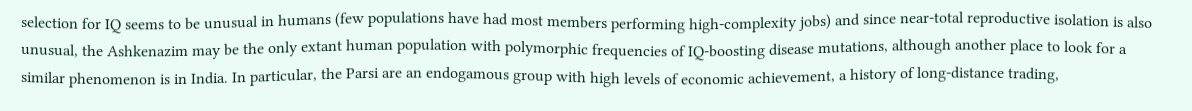selection for IQ seems to be unusual in humans (few populations have had most members performing high-complexity jobs) and since near-total reproductive isolation is also unusual, the Ashkenazim may be the only extant human population with polymorphic frequencies of IQ-boosting disease mutations, although another place to look for a similar phenomenon is in India. In particular, the Parsi are an endogamous group with high levels of economic achievement, a history of long-distance trading,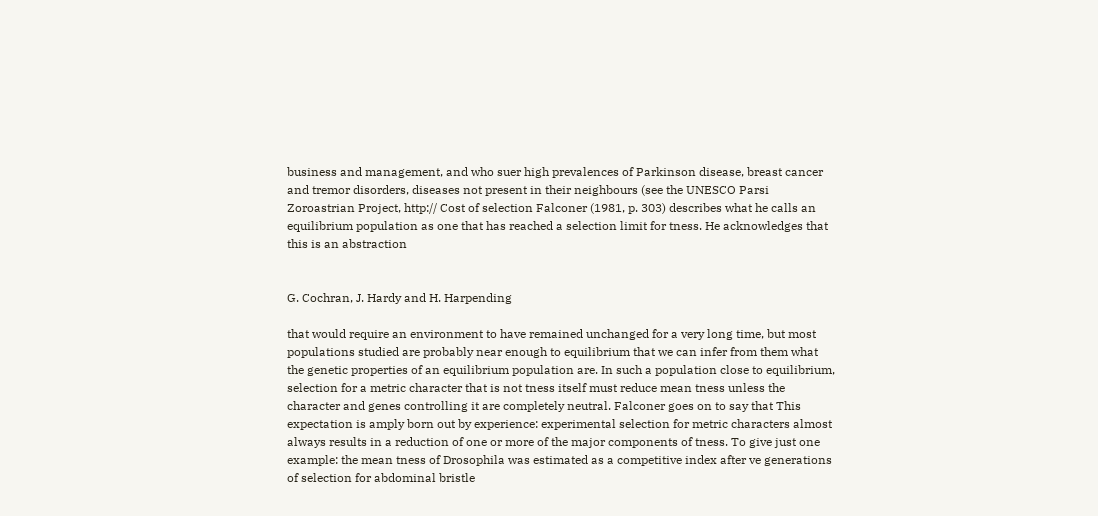business and management, and who suer high prevalences of Parkinson disease, breast cancer and tremor disorders, diseases not present in their neighbours (see the UNESCO Parsi Zoroastrian Project, http:// Cost of selection Falconer (1981, p. 303) describes what he calls an equilibrium population as one that has reached a selection limit for tness. He acknowledges that this is an abstraction


G. Cochran, J. Hardy and H. Harpending

that would require an environment to have remained unchanged for a very long time, but most populations studied are probably near enough to equilibrium that we can infer from them what the genetic properties of an equilibrium population are. In such a population close to equilibrium, selection for a metric character that is not tness itself must reduce mean tness unless the character and genes controlling it are completely neutral. Falconer goes on to say that This expectation is amply born out by experience: experimental selection for metric characters almost always results in a reduction of one or more of the major components of tness. To give just one example: the mean tness of Drosophila was estimated as a competitive index after ve generations of selection for abdominal bristle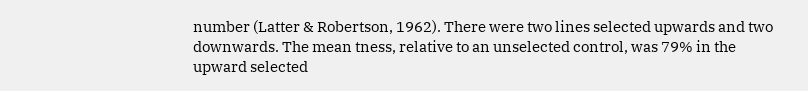number (Latter & Robertson, 1962). There were two lines selected upwards and two downwards. The mean tness, relative to an unselected control, was 79% in the upward selected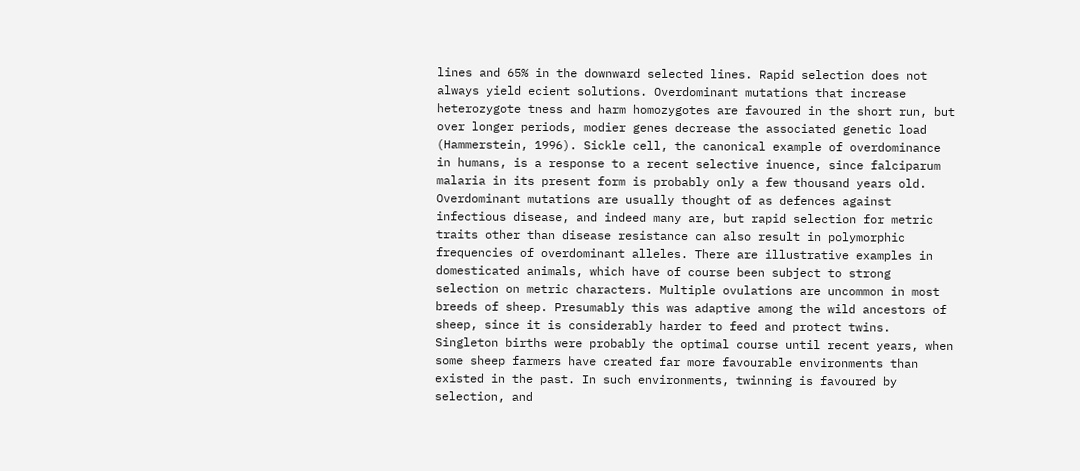lines and 65% in the downward selected lines. Rapid selection does not always yield ecient solutions. Overdominant mutations that increase heterozygote tness and harm homozygotes are favoured in the short run, but over longer periods, modier genes decrease the associated genetic load (Hammerstein, 1996). Sickle cell, the canonical example of overdominance in humans, is a response to a recent selective inuence, since falciparum malaria in its present form is probably only a few thousand years old. Overdominant mutations are usually thought of as defences against infectious disease, and indeed many are, but rapid selection for metric traits other than disease resistance can also result in polymorphic frequencies of overdominant alleles. There are illustrative examples in domesticated animals, which have of course been subject to strong selection on metric characters. Multiple ovulations are uncommon in most breeds of sheep. Presumably this was adaptive among the wild ancestors of sheep, since it is considerably harder to feed and protect twins. Singleton births were probably the optimal course until recent years, when some sheep farmers have created far more favourable environments than existed in the past. In such environments, twinning is favoured by selection, and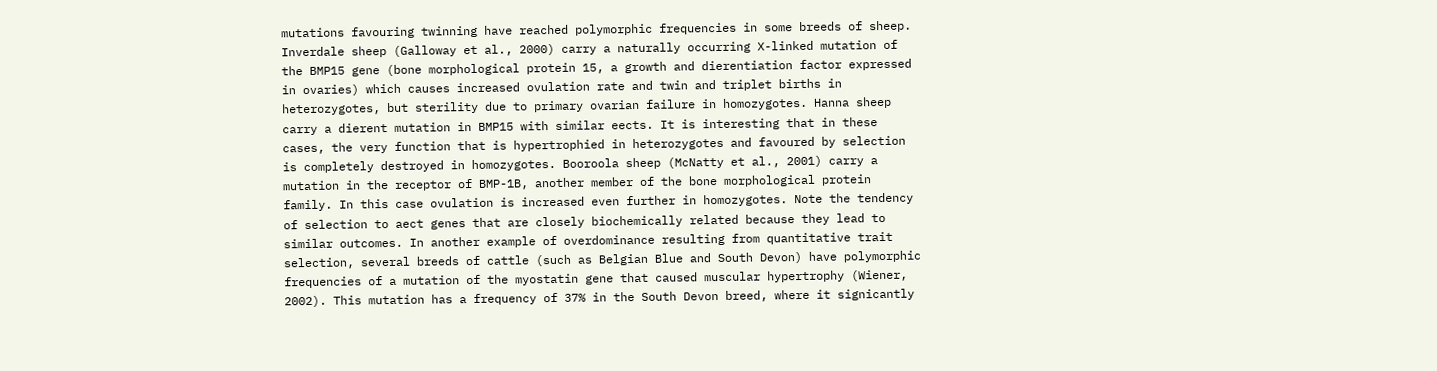mutations favouring twinning have reached polymorphic frequencies in some breeds of sheep. Inverdale sheep (Galloway et al., 2000) carry a naturally occurring X-linked mutation of the BMP15 gene (bone morphological protein 15, a growth and dierentiation factor expressed in ovaries) which causes increased ovulation rate and twin and triplet births in heterozygotes, but sterility due to primary ovarian failure in homozygotes. Hanna sheep carry a dierent mutation in BMP15 with similar eects. It is interesting that in these cases, the very function that is hypertrophied in heterozygotes and favoured by selection is completely destroyed in homozygotes. Booroola sheep (McNatty et al., 2001) carry a mutation in the receptor of BMP-1B, another member of the bone morphological protein family. In this case ovulation is increased even further in homozygotes. Note the tendency of selection to aect genes that are closely biochemically related because they lead to similar outcomes. In another example of overdominance resulting from quantitative trait selection, several breeds of cattle (such as Belgian Blue and South Devon) have polymorphic frequencies of a mutation of the myostatin gene that caused muscular hypertrophy (Wiener, 2002). This mutation has a frequency of 37% in the South Devon breed, where it signicantly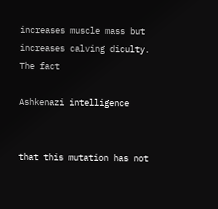increases muscle mass but increases calving diculty. The fact

Ashkenazi intelligence


that this mutation has not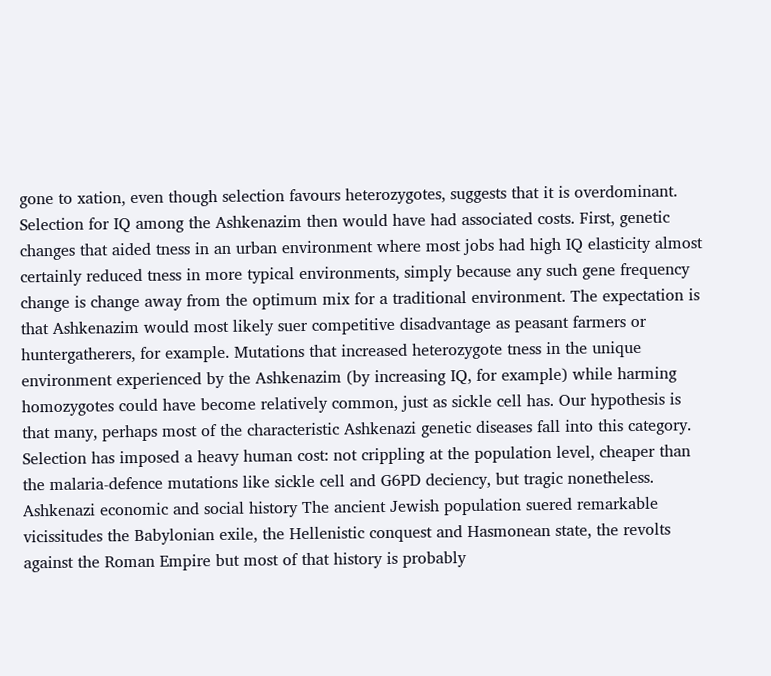gone to xation, even though selection favours heterozygotes, suggests that it is overdominant. Selection for IQ among the Ashkenazim then would have had associated costs. First, genetic changes that aided tness in an urban environment where most jobs had high IQ elasticity almost certainly reduced tness in more typical environments, simply because any such gene frequency change is change away from the optimum mix for a traditional environment. The expectation is that Ashkenazim would most likely suer competitive disadvantage as peasant farmers or huntergatherers, for example. Mutations that increased heterozygote tness in the unique environment experienced by the Ashkenazim (by increasing IQ, for example) while harming homozygotes could have become relatively common, just as sickle cell has. Our hypothesis is that many, perhaps most of the characteristic Ashkenazi genetic diseases fall into this category. Selection has imposed a heavy human cost: not crippling at the population level, cheaper than the malaria-defence mutations like sickle cell and G6PD deciency, but tragic nonetheless. Ashkenazi economic and social history The ancient Jewish population suered remarkable vicissitudes the Babylonian exile, the Hellenistic conquest and Hasmonean state, the revolts against the Roman Empire but most of that history is probably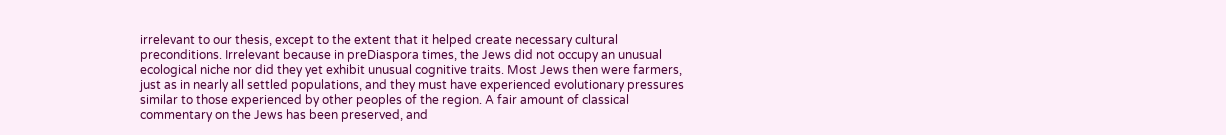irrelevant to our thesis, except to the extent that it helped create necessary cultural preconditions. Irrelevant because in preDiaspora times, the Jews did not occupy an unusual ecological niche nor did they yet exhibit unusual cognitive traits. Most Jews then were farmers, just as in nearly all settled populations, and they must have experienced evolutionary pressures similar to those experienced by other peoples of the region. A fair amount of classical commentary on the Jews has been preserved, and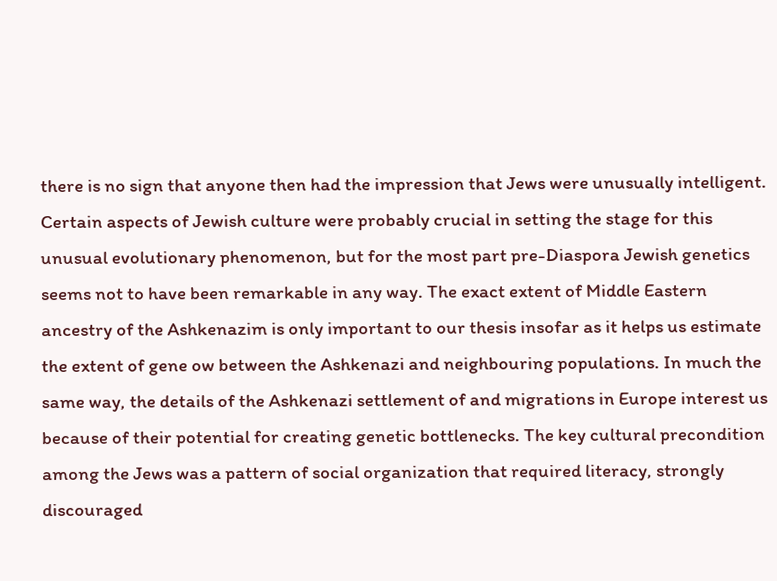there is no sign that anyone then had the impression that Jews were unusually intelligent. Certain aspects of Jewish culture were probably crucial in setting the stage for this unusual evolutionary phenomenon, but for the most part pre-Diaspora Jewish genetics seems not to have been remarkable in any way. The exact extent of Middle Eastern ancestry of the Ashkenazim is only important to our thesis insofar as it helps us estimate the extent of gene ow between the Ashkenazi and neighbouring populations. In much the same way, the details of the Ashkenazi settlement of and migrations in Europe interest us because of their potential for creating genetic bottlenecks. The key cultural precondition among the Jews was a pattern of social organization that required literacy, strongly discouraged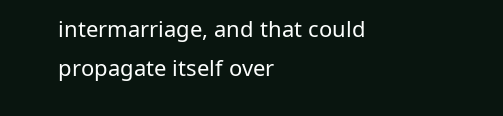intermarriage, and that could propagate itself over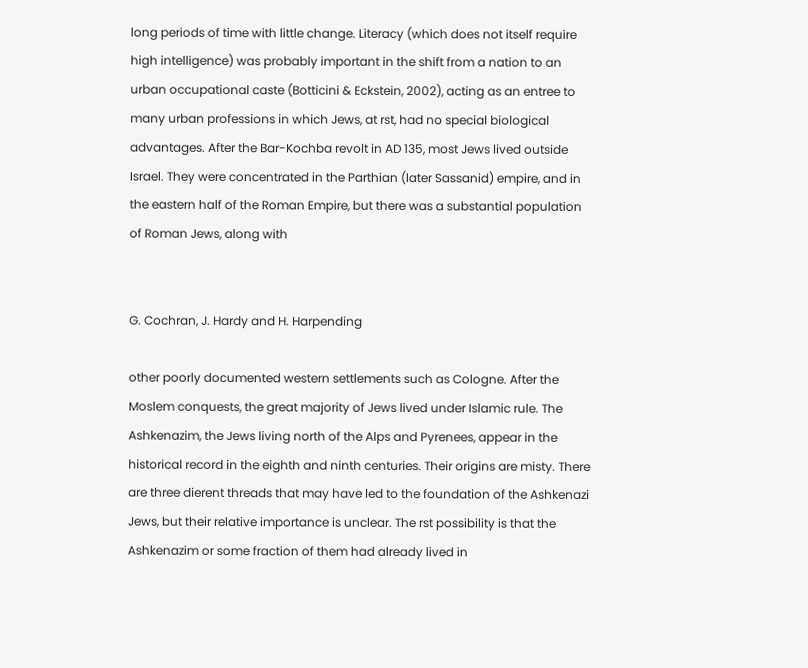long periods of time with little change. Literacy (which does not itself require high intelligence) was probably important in the shift from a nation to an urban occupational caste (Botticini & Eckstein, 2002), acting as an entree to many urban professions in which Jews, at rst, had no special biological advantages. After the Bar-Kochba revolt in AD 135, most Jews lived outside Israel. They were concentrated in the Parthian (later Sassanid) empire, and in the eastern half of the Roman Empire, but there was a substantial population of Roman Jews, along with


G. Cochran, J. Hardy and H. Harpending

other poorly documented western settlements such as Cologne. After the Moslem conquests, the great majority of Jews lived under Islamic rule. The Ashkenazim, the Jews living north of the Alps and Pyrenees, appear in the historical record in the eighth and ninth centuries. Their origins are misty. There are three dierent threads that may have led to the foundation of the Ashkenazi Jews, but their relative importance is unclear. The rst possibility is that the Ashkenazim or some fraction of them had already lived in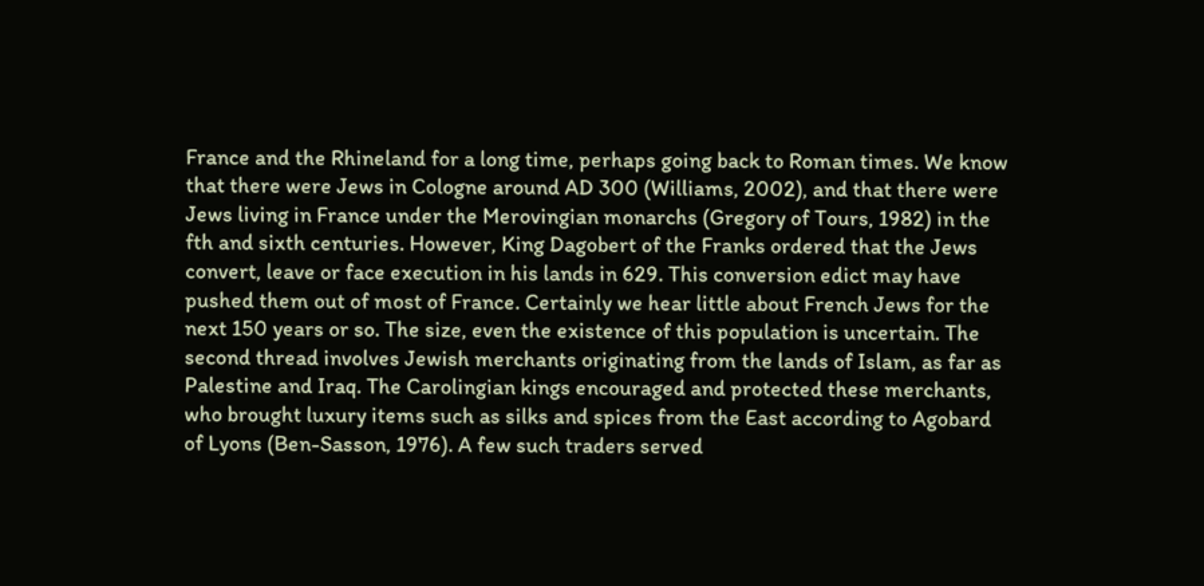France and the Rhineland for a long time, perhaps going back to Roman times. We know that there were Jews in Cologne around AD 300 (Williams, 2002), and that there were Jews living in France under the Merovingian monarchs (Gregory of Tours, 1982) in the fth and sixth centuries. However, King Dagobert of the Franks ordered that the Jews convert, leave or face execution in his lands in 629. This conversion edict may have pushed them out of most of France. Certainly we hear little about French Jews for the next 150 years or so. The size, even the existence of this population is uncertain. The second thread involves Jewish merchants originating from the lands of Islam, as far as Palestine and Iraq. The Carolingian kings encouraged and protected these merchants, who brought luxury items such as silks and spices from the East according to Agobard of Lyons (Ben-Sasson, 1976). A few such traders served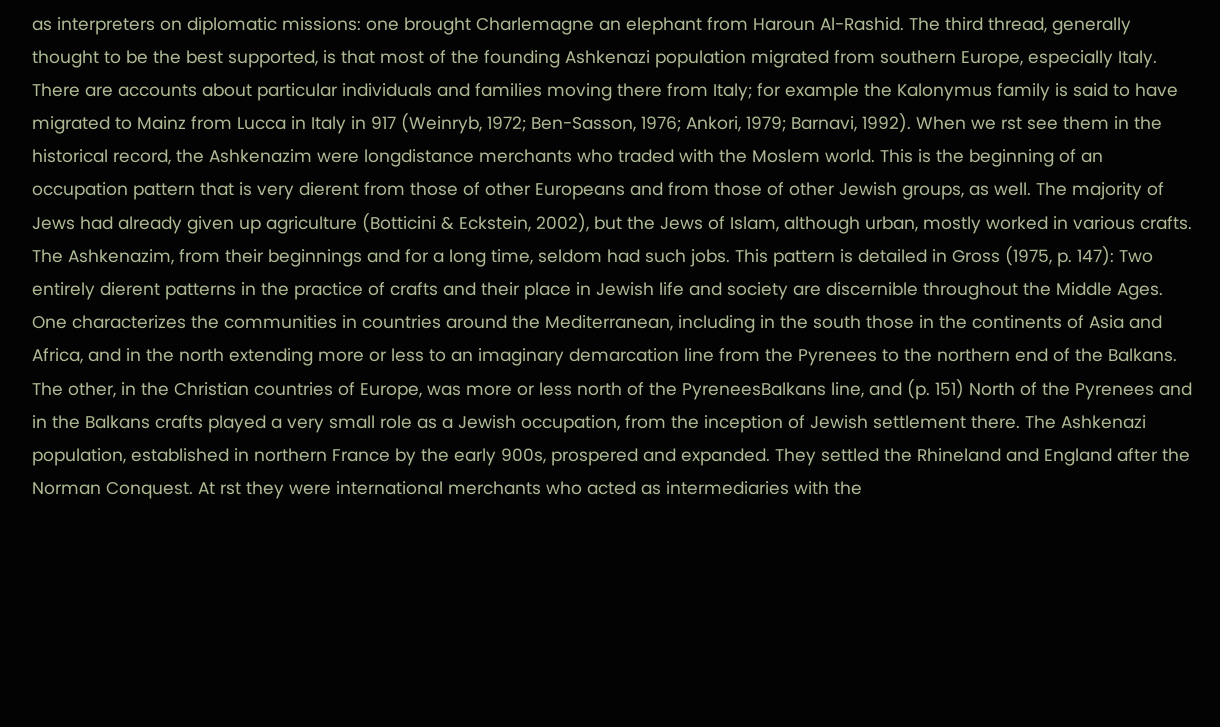as interpreters on diplomatic missions: one brought Charlemagne an elephant from Haroun Al-Rashid. The third thread, generally thought to be the best supported, is that most of the founding Ashkenazi population migrated from southern Europe, especially Italy. There are accounts about particular individuals and families moving there from Italy; for example the Kalonymus family is said to have migrated to Mainz from Lucca in Italy in 917 (Weinryb, 1972; Ben-Sasson, 1976; Ankori, 1979; Barnavi, 1992). When we rst see them in the historical record, the Ashkenazim were longdistance merchants who traded with the Moslem world. This is the beginning of an occupation pattern that is very dierent from those of other Europeans and from those of other Jewish groups, as well. The majority of Jews had already given up agriculture (Botticini & Eckstein, 2002), but the Jews of Islam, although urban, mostly worked in various crafts. The Ashkenazim, from their beginnings and for a long time, seldom had such jobs. This pattern is detailed in Gross (1975, p. 147): Two entirely dierent patterns in the practice of crafts and their place in Jewish life and society are discernible throughout the Middle Ages. One characterizes the communities in countries around the Mediterranean, including in the south those in the continents of Asia and Africa, and in the north extending more or less to an imaginary demarcation line from the Pyrenees to the northern end of the Balkans. The other, in the Christian countries of Europe, was more or less north of the PyreneesBalkans line, and (p. 151) North of the Pyrenees and in the Balkans crafts played a very small role as a Jewish occupation, from the inception of Jewish settlement there. The Ashkenazi population, established in northern France by the early 900s, prospered and expanded. They settled the Rhineland and England after the Norman Conquest. At rst they were international merchants who acted as intermediaries with the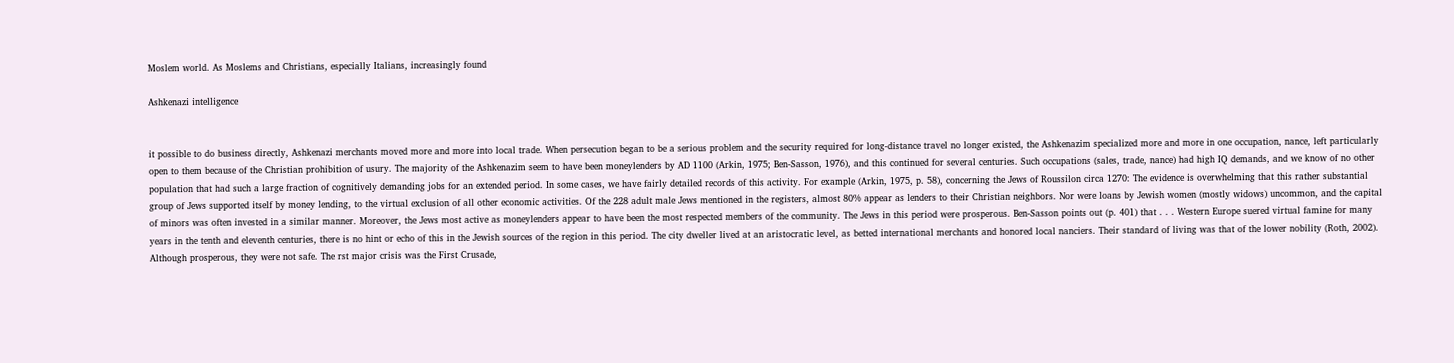Moslem world. As Moslems and Christians, especially Italians, increasingly found

Ashkenazi intelligence


it possible to do business directly, Ashkenazi merchants moved more and more into local trade. When persecution began to be a serious problem and the security required for long-distance travel no longer existed, the Ashkenazim specialized more and more in one occupation, nance, left particularly open to them because of the Christian prohibition of usury. The majority of the Ashkenazim seem to have been moneylenders by AD 1100 (Arkin, 1975; Ben-Sasson, 1976), and this continued for several centuries. Such occupations (sales, trade, nance) had high IQ demands, and we know of no other population that had such a large fraction of cognitively demanding jobs for an extended period. In some cases, we have fairly detailed records of this activity. For example (Arkin, 1975, p. 58), concerning the Jews of Roussilon circa 1270: The evidence is overwhelming that this rather substantial group of Jews supported itself by money lending, to the virtual exclusion of all other economic activities. Of the 228 adult male Jews mentioned in the registers, almost 80% appear as lenders to their Christian neighbors. Nor were loans by Jewish women (mostly widows) uncommon, and the capital of minors was often invested in a similar manner. Moreover, the Jews most active as moneylenders appear to have been the most respected members of the community. The Jews in this period were prosperous. Ben-Sasson points out (p. 401) that . . . Western Europe suered virtual famine for many years in the tenth and eleventh centuries, there is no hint or echo of this in the Jewish sources of the region in this period. The city dweller lived at an aristocratic level, as betted international merchants and honored local nanciers. Their standard of living was that of the lower nobility (Roth, 2002). Although prosperous, they were not safe. The rst major crisis was the First Crusade,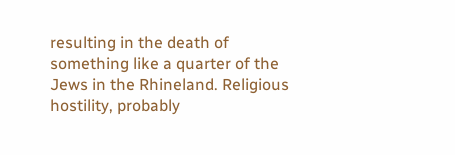resulting in the death of something like a quarter of the Jews in the Rhineland. Religious hostility, probably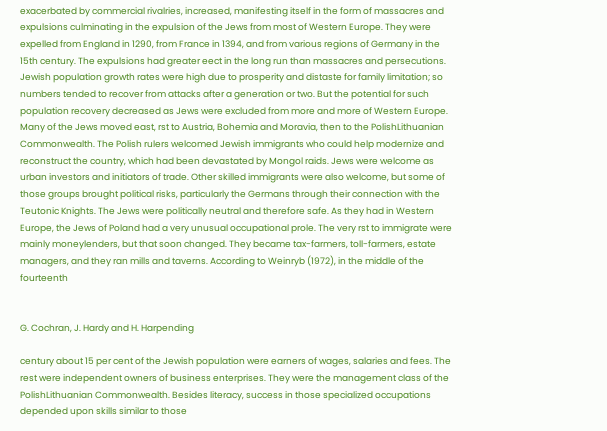exacerbated by commercial rivalries, increased, manifesting itself in the form of massacres and expulsions culminating in the expulsion of the Jews from most of Western Europe. They were expelled from England in 1290, from France in 1394, and from various regions of Germany in the 15th century. The expulsions had greater eect in the long run than massacres and persecutions. Jewish population growth rates were high due to prosperity and distaste for family limitation; so numbers tended to recover from attacks after a generation or two. But the potential for such population recovery decreased as Jews were excluded from more and more of Western Europe. Many of the Jews moved east, rst to Austria, Bohemia and Moravia, then to the PolishLithuanian Commonwealth. The Polish rulers welcomed Jewish immigrants who could help modernize and reconstruct the country, which had been devastated by Mongol raids. Jews were welcome as urban investors and initiators of trade. Other skilled immigrants were also welcome, but some of those groups brought political risks, particularly the Germans through their connection with the Teutonic Knights. The Jews were politically neutral and therefore safe. As they had in Western Europe, the Jews of Poland had a very unusual occupational prole. The very rst to immigrate were mainly moneylenders, but that soon changed. They became tax-farmers, toll-farmers, estate managers, and they ran mills and taverns. According to Weinryb (1972), in the middle of the fourteenth


G. Cochran, J. Hardy and H. Harpending

century about 15 per cent of the Jewish population were earners of wages, salaries and fees. The rest were independent owners of business enterprises. They were the management class of the PolishLithuanian Commonwealth. Besides literacy, success in those specialized occupations depended upon skills similar to those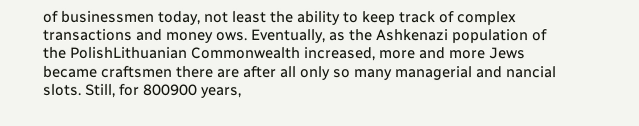of businessmen today, not least the ability to keep track of complex transactions and money ows. Eventually, as the Ashkenazi population of the PolishLithuanian Commonwealth increased, more and more Jews became craftsmen there are after all only so many managerial and nancial slots. Still, for 800900 years,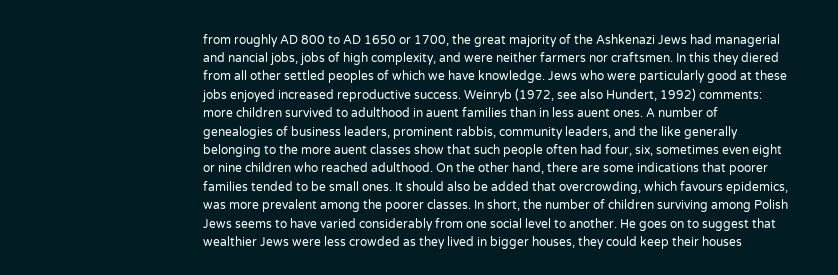from roughly AD 800 to AD 1650 or 1700, the great majority of the Ashkenazi Jews had managerial and nancial jobs, jobs of high complexity, and were neither farmers nor craftsmen. In this they diered from all other settled peoples of which we have knowledge. Jews who were particularly good at these jobs enjoyed increased reproductive success. Weinryb (1972, see also Hundert, 1992) comments: more children survived to adulthood in auent families than in less auent ones. A number of genealogies of business leaders, prominent rabbis, community leaders, and the like generally belonging to the more auent classes show that such people often had four, six, sometimes even eight or nine children who reached adulthood. On the other hand, there are some indications that poorer families tended to be small ones. It should also be added that overcrowding, which favours epidemics, was more prevalent among the poorer classes. In short, the number of children surviving among Polish Jews seems to have varied considerably from one social level to another. He goes on to suggest that wealthier Jews were less crowded as they lived in bigger houses, they could keep their houses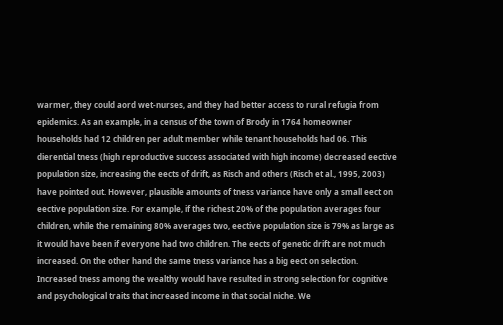warmer, they could aord wet-nurses, and they had better access to rural refugia from epidemics. As an example, in a census of the town of Brody in 1764 homeowner households had 12 children per adult member while tenant households had 06. This dierential tness (high reproductive success associated with high income) decreased eective population size, increasing the eects of drift, as Risch and others (Risch et al., 1995, 2003) have pointed out. However, plausible amounts of tness variance have only a small eect on eective population size. For example, if the richest 20% of the population averages four children, while the remaining 80% averages two, eective population size is 79% as large as it would have been if everyone had two children. The eects of genetic drift are not much increased. On the other hand the same tness variance has a big eect on selection. Increased tness among the wealthy would have resulted in strong selection for cognitive and psychological traits that increased income in that social niche. We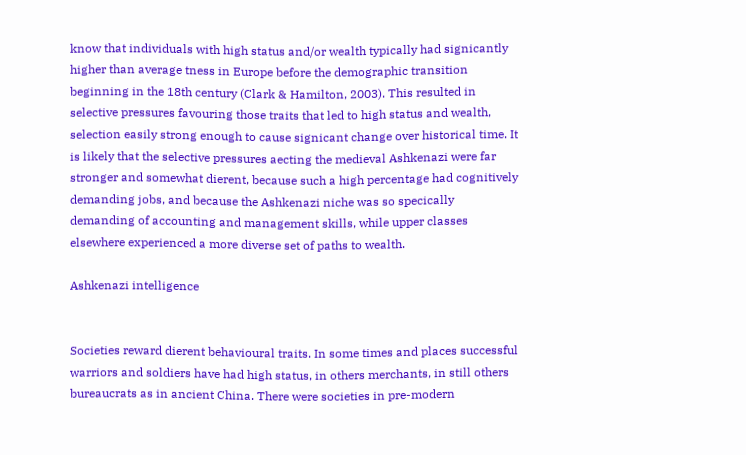know that individuals with high status and/or wealth typically had signicantly higher than average tness in Europe before the demographic transition beginning in the 18th century (Clark & Hamilton, 2003). This resulted in selective pressures favouring those traits that led to high status and wealth, selection easily strong enough to cause signicant change over historical time. It is likely that the selective pressures aecting the medieval Ashkenazi were far stronger and somewhat dierent, because such a high percentage had cognitively demanding jobs, and because the Ashkenazi niche was so specically demanding of accounting and management skills, while upper classes elsewhere experienced a more diverse set of paths to wealth.

Ashkenazi intelligence


Societies reward dierent behavioural traits. In some times and places successful warriors and soldiers have had high status, in others merchants, in still others bureaucrats as in ancient China. There were societies in pre-modern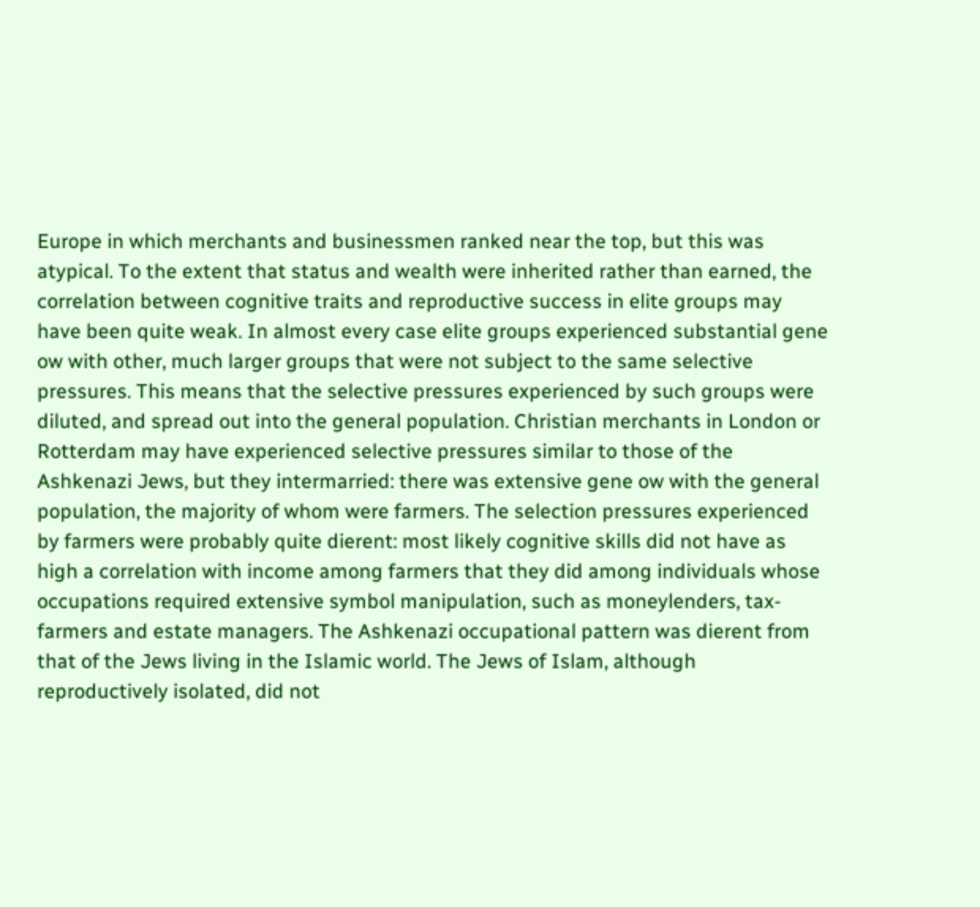Europe in which merchants and businessmen ranked near the top, but this was atypical. To the extent that status and wealth were inherited rather than earned, the correlation between cognitive traits and reproductive success in elite groups may have been quite weak. In almost every case elite groups experienced substantial gene ow with other, much larger groups that were not subject to the same selective pressures. This means that the selective pressures experienced by such groups were diluted, and spread out into the general population. Christian merchants in London or Rotterdam may have experienced selective pressures similar to those of the Ashkenazi Jews, but they intermarried: there was extensive gene ow with the general population, the majority of whom were farmers. The selection pressures experienced by farmers were probably quite dierent: most likely cognitive skills did not have as high a correlation with income among farmers that they did among individuals whose occupations required extensive symbol manipulation, such as moneylenders, tax-farmers and estate managers. The Ashkenazi occupational pattern was dierent from that of the Jews living in the Islamic world. The Jews of Islam, although reproductively isolated, did not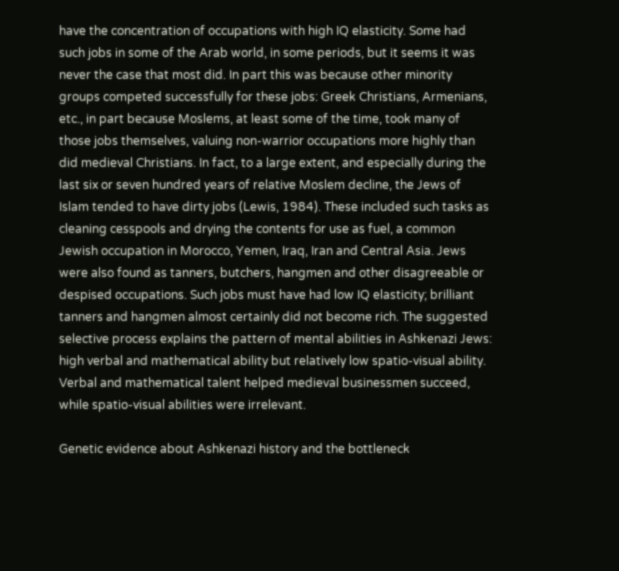have the concentration of occupations with high IQ elasticity. Some had such jobs in some of the Arab world, in some periods, but it seems it was never the case that most did. In part this was because other minority groups competed successfully for these jobs: Greek Christians, Armenians, etc., in part because Moslems, at least some of the time, took many of those jobs themselves, valuing non-warrior occupations more highly than did medieval Christians. In fact, to a large extent, and especially during the last six or seven hundred years of relative Moslem decline, the Jews of Islam tended to have dirty jobs (Lewis, 1984). These included such tasks as cleaning cesspools and drying the contents for use as fuel, a common Jewish occupation in Morocco, Yemen, Iraq, Iran and Central Asia. Jews were also found as tanners, butchers, hangmen and other disagreeable or despised occupations. Such jobs must have had low IQ elasticity; brilliant tanners and hangmen almost certainly did not become rich. The suggested selective process explains the pattern of mental abilities in Ashkenazi Jews: high verbal and mathematical ability but relatively low spatio-visual ability. Verbal and mathematical talent helped medieval businessmen succeed, while spatio-visual abilities were irrelevant.

Genetic evidence about Ashkenazi history and the bottleneck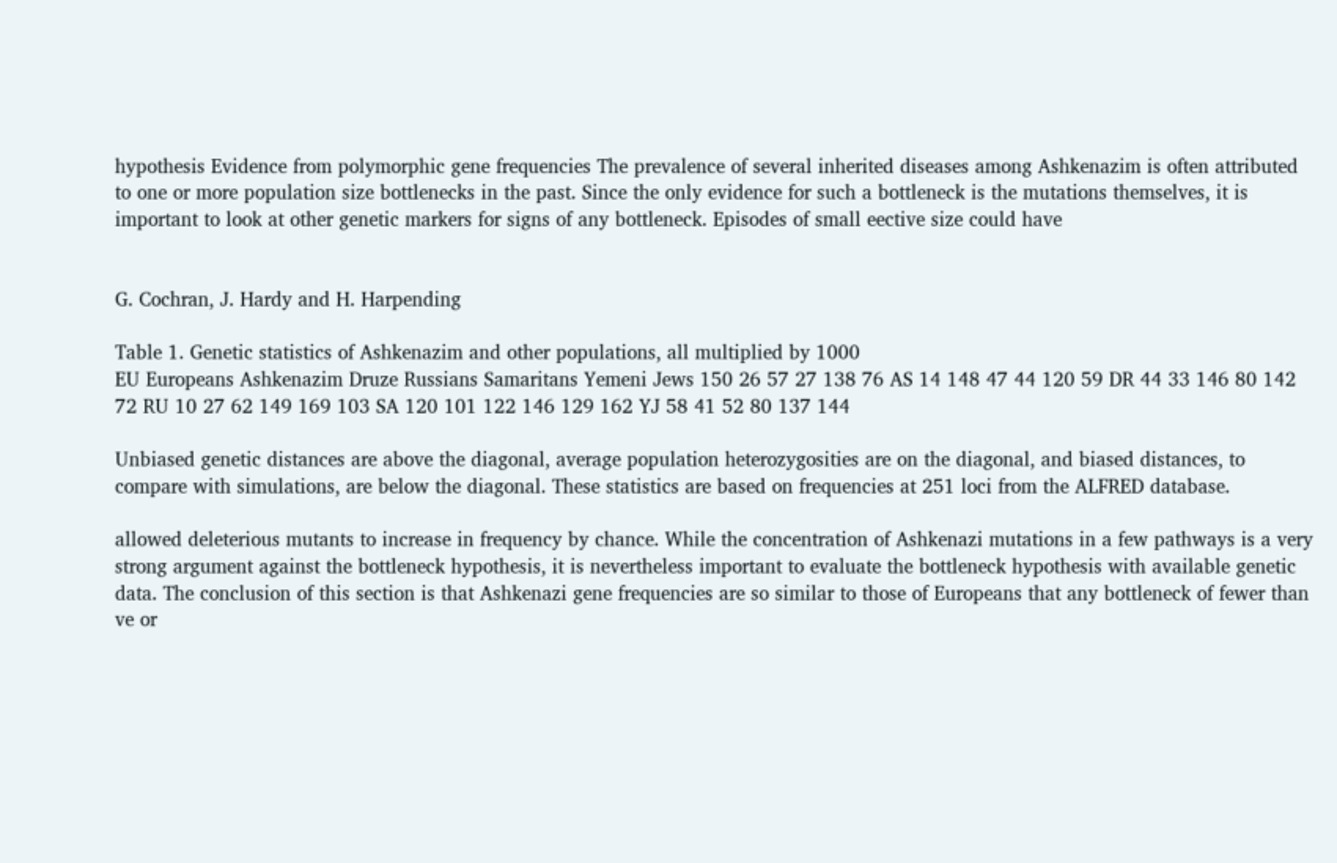hypothesis Evidence from polymorphic gene frequencies The prevalence of several inherited diseases among Ashkenazim is often attributed to one or more population size bottlenecks in the past. Since the only evidence for such a bottleneck is the mutations themselves, it is important to look at other genetic markers for signs of any bottleneck. Episodes of small eective size could have


G. Cochran, J. Hardy and H. Harpending

Table 1. Genetic statistics of Ashkenazim and other populations, all multiplied by 1000
EU Europeans Ashkenazim Druze Russians Samaritans Yemeni Jews 150 26 57 27 138 76 AS 14 148 47 44 120 59 DR 44 33 146 80 142 72 RU 10 27 62 149 169 103 SA 120 101 122 146 129 162 YJ 58 41 52 80 137 144

Unbiased genetic distances are above the diagonal, average population heterozygosities are on the diagonal, and biased distances, to compare with simulations, are below the diagonal. These statistics are based on frequencies at 251 loci from the ALFRED database.

allowed deleterious mutants to increase in frequency by chance. While the concentration of Ashkenazi mutations in a few pathways is a very strong argument against the bottleneck hypothesis, it is nevertheless important to evaluate the bottleneck hypothesis with available genetic data. The conclusion of this section is that Ashkenazi gene frequencies are so similar to those of Europeans that any bottleneck of fewer than ve or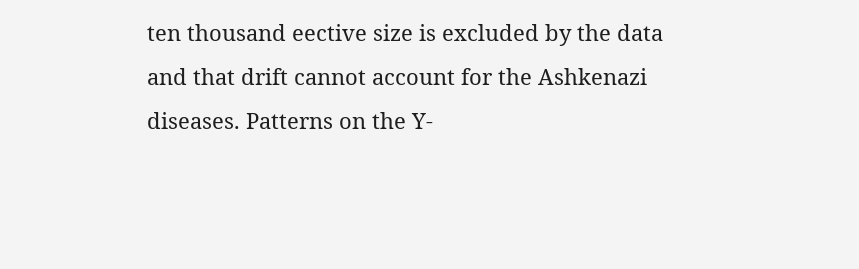ten thousand eective size is excluded by the data and that drift cannot account for the Ashkenazi diseases. Patterns on the Y-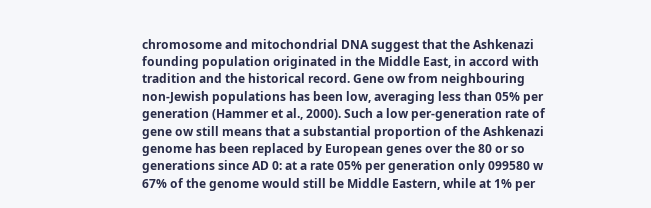chromosome and mitochondrial DNA suggest that the Ashkenazi founding population originated in the Middle East, in accord with tradition and the historical record. Gene ow from neighbouring non-Jewish populations has been low, averaging less than 05% per generation (Hammer et al., 2000). Such a low per-generation rate of gene ow still means that a substantial proportion of the Ashkenazi genome has been replaced by European genes over the 80 or so generations since AD 0: at a rate 05% per generation only 099580 w 67% of the genome would still be Middle Eastern, while at 1% per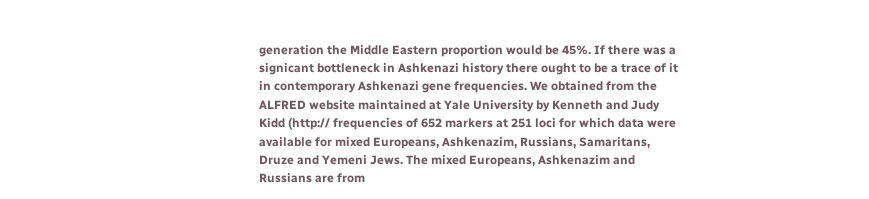generation the Middle Eastern proportion would be 45%. If there was a signicant bottleneck in Ashkenazi history there ought to be a trace of it in contemporary Ashkenazi gene frequencies. We obtained from the ALFRED website maintained at Yale University by Kenneth and Judy Kidd (http:// frequencies of 652 markers at 251 loci for which data were available for mixed Europeans, Ashkenazim, Russians, Samaritans, Druze and Yemeni Jews. The mixed Europeans, Ashkenazim and Russians are from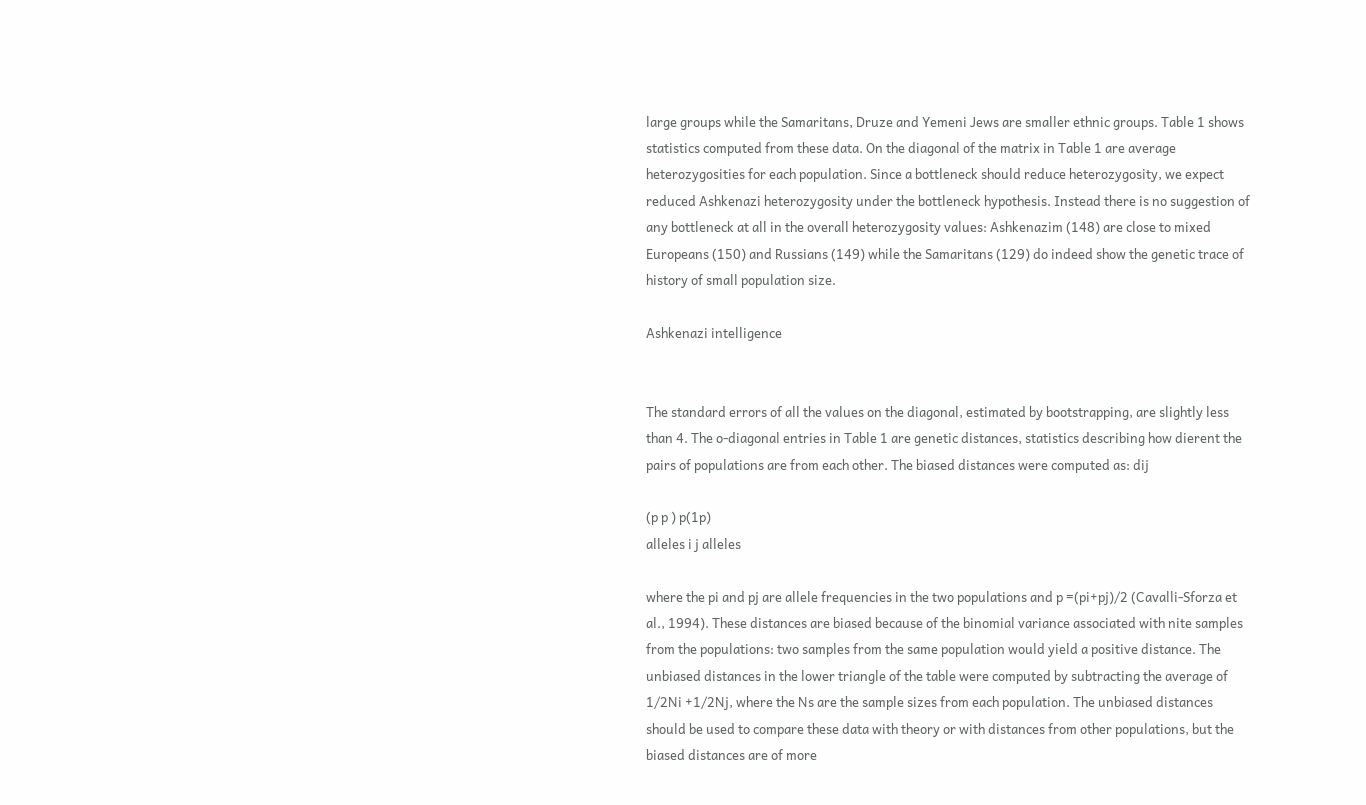large groups while the Samaritans, Druze and Yemeni Jews are smaller ethnic groups. Table 1 shows statistics computed from these data. On the diagonal of the matrix in Table 1 are average heterozygosities for each population. Since a bottleneck should reduce heterozygosity, we expect reduced Ashkenazi heterozygosity under the bottleneck hypothesis. Instead there is no suggestion of any bottleneck at all in the overall heterozygosity values: Ashkenazim (148) are close to mixed Europeans (150) and Russians (149) while the Samaritans (129) do indeed show the genetic trace of history of small population size.

Ashkenazi intelligence


The standard errors of all the values on the diagonal, estimated by bootstrapping, are slightly less than 4. The o-diagonal entries in Table 1 are genetic distances, statistics describing how dierent the pairs of populations are from each other. The biased distances were computed as: dij

(p p ) p(1p)
alleles i j alleles

where the pi and pj are allele frequencies in the two populations and p =(pi+pj)/2 (Cavalli-Sforza et al., 1994). These distances are biased because of the binomial variance associated with nite samples from the populations: two samples from the same population would yield a positive distance. The unbiased distances in the lower triangle of the table were computed by subtracting the average of 1/2Ni +1/2Nj, where the Ns are the sample sizes from each population. The unbiased distances should be used to compare these data with theory or with distances from other populations, but the biased distances are of more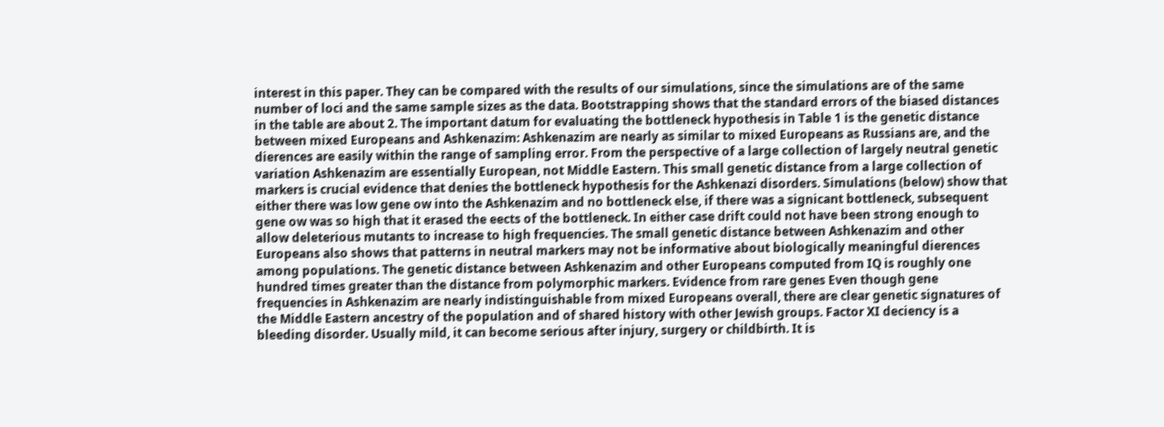interest in this paper. They can be compared with the results of our simulations, since the simulations are of the same number of loci and the same sample sizes as the data. Bootstrapping shows that the standard errors of the biased distances in the table are about 2. The important datum for evaluating the bottleneck hypothesis in Table 1 is the genetic distance between mixed Europeans and Ashkenazim: Ashkenazim are nearly as similar to mixed Europeans as Russians are, and the dierences are easily within the range of sampling error. From the perspective of a large collection of largely neutral genetic variation Ashkenazim are essentially European, not Middle Eastern. This small genetic distance from a large collection of markers is crucial evidence that denies the bottleneck hypothesis for the Ashkenazi disorders. Simulations (below) show that either there was low gene ow into the Ashkenazim and no bottleneck else, if there was a signicant bottleneck, subsequent gene ow was so high that it erased the eects of the bottleneck. In either case drift could not have been strong enough to allow deleterious mutants to increase to high frequencies. The small genetic distance between Ashkenazim and other Europeans also shows that patterns in neutral markers may not be informative about biologically meaningful dierences among populations. The genetic distance between Ashkenazim and other Europeans computed from IQ is roughly one hundred times greater than the distance from polymorphic markers. Evidence from rare genes Even though gene frequencies in Ashkenazim are nearly indistinguishable from mixed Europeans overall, there are clear genetic signatures of the Middle Eastern ancestry of the population and of shared history with other Jewish groups. Factor XI deciency is a bleeding disorder. Usually mild, it can become serious after injury, surgery or childbirth. It is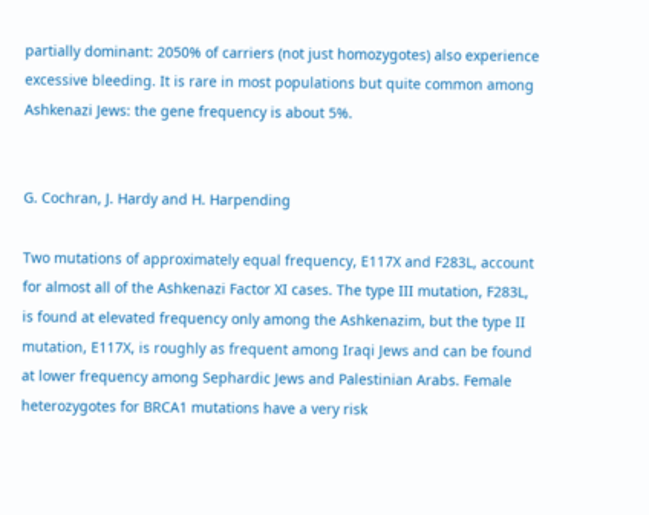partially dominant: 2050% of carriers (not just homozygotes) also experience excessive bleeding. It is rare in most populations but quite common among Ashkenazi Jews: the gene frequency is about 5%.


G. Cochran, J. Hardy and H. Harpending

Two mutations of approximately equal frequency, E117X and F283L, account for almost all of the Ashkenazi Factor XI cases. The type III mutation, F283L, is found at elevated frequency only among the Ashkenazim, but the type II mutation, E117X, is roughly as frequent among Iraqi Jews and can be found at lower frequency among Sephardic Jews and Palestinian Arabs. Female heterozygotes for BRCA1 mutations have a very risk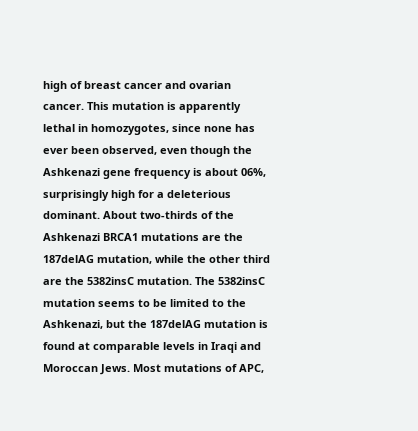high of breast cancer and ovarian cancer. This mutation is apparently lethal in homozygotes, since none has ever been observed, even though the Ashkenazi gene frequency is about 06%, surprisingly high for a deleterious dominant. About two-thirds of the Ashkenazi BRCA1 mutations are the 187delAG mutation, while the other third are the 5382insC mutation. The 5382insC mutation seems to be limited to the Ashkenazi, but the 187delAG mutation is found at comparable levels in Iraqi and Moroccan Jews. Most mutations of APC,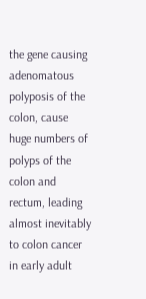the gene causing adenomatous polyposis of the colon, cause huge numbers of polyps of the colon and rectum, leading almost inevitably to colon cancer in early adult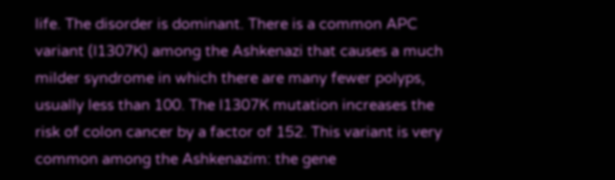life. The disorder is dominant. There is a common APC variant (I1307K) among the Ashkenazi that causes a much milder syndrome in which there are many fewer polyps, usually less than 100. The I1307K mutation increases the risk of colon cancer by a factor of 152. This variant is very common among the Ashkenazim: the gene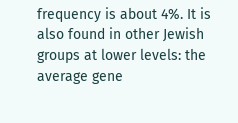frequency is about 4%. It is also found in other Jewish groups at lower levels: the average gene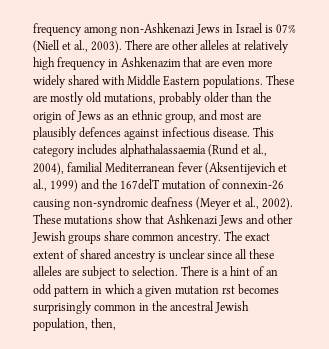frequency among non-Ashkenazi Jews in Israel is 07% (Niell et al., 2003). There are other alleles at relatively high frequency in Ashkenazim that are even more widely shared with Middle Eastern populations. These are mostly old mutations, probably older than the origin of Jews as an ethnic group, and most are plausibly defences against infectious disease. This category includes alphathalassaemia (Rund et al., 2004), familial Mediterranean fever (Aksentijevich et al., 1999) and the 167delT mutation of connexin-26 causing non-syndromic deafness (Meyer et al., 2002). These mutations show that Ashkenazi Jews and other Jewish groups share common ancestry. The exact extent of shared ancestry is unclear since all these alleles are subject to selection. There is a hint of an odd pattern in which a given mutation rst becomes surprisingly common in the ancestral Jewish population, then,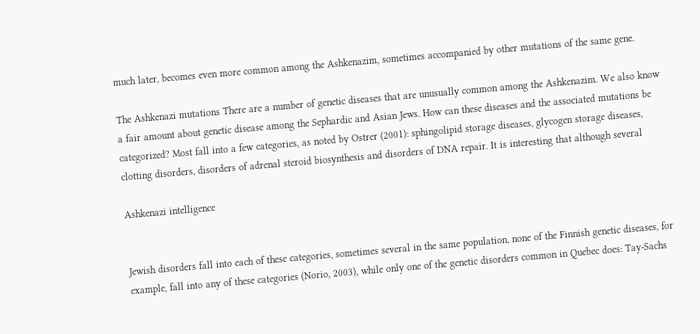much later, becomes even more common among the Ashkenazim, sometimes accompanied by other mutations of the same gene.

The Ashkenazi mutations There are a number of genetic diseases that are unusually common among the Ashkenazim. We also know a fair amount about genetic disease among the Sephardic and Asian Jews. How can these diseases and the associated mutations be categorized? Most fall into a few categories, as noted by Ostrer (2001): sphingolipid storage diseases, glycogen storage diseases, clotting disorders, disorders of adrenal steroid biosynthesis and disorders of DNA repair. It is interesting that although several

Ashkenazi intelligence


Jewish disorders fall into each of these categories, sometimes several in the same population, none of the Finnish genetic diseases, for example, fall into any of these categories (Norio, 2003), while only one of the genetic disorders common in Quebec does: Tay-Sachs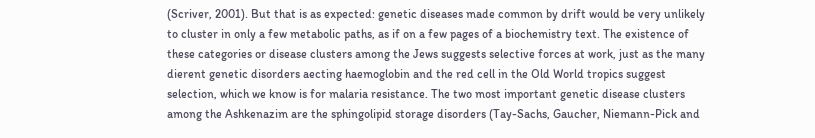(Scriver, 2001). But that is as expected: genetic diseases made common by drift would be very unlikely to cluster in only a few metabolic paths, as if on a few pages of a biochemistry text. The existence of these categories or disease clusters among the Jews suggests selective forces at work, just as the many dierent genetic disorders aecting haemoglobin and the red cell in the Old World tropics suggest selection, which we know is for malaria resistance. The two most important genetic disease clusters among the Ashkenazim are the sphingolipid storage disorders (Tay-Sachs, Gaucher, Niemann-Pick and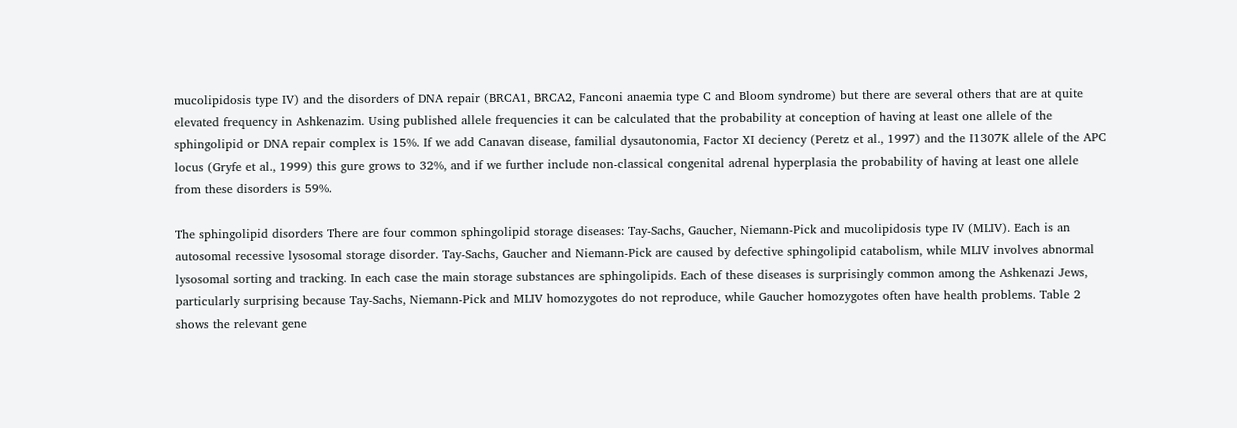mucolipidosis type IV) and the disorders of DNA repair (BRCA1, BRCA2, Fanconi anaemia type C and Bloom syndrome) but there are several others that are at quite elevated frequency in Ashkenazim. Using published allele frequencies it can be calculated that the probability at conception of having at least one allele of the sphingolipid or DNA repair complex is 15%. If we add Canavan disease, familial dysautonomia, Factor XI deciency (Peretz et al., 1997) and the I1307K allele of the APC locus (Gryfe et al., 1999) this gure grows to 32%, and if we further include non-classical congenital adrenal hyperplasia the probability of having at least one allele from these disorders is 59%.

The sphingolipid disorders There are four common sphingolipid storage diseases: Tay-Sachs, Gaucher, Niemann-Pick and mucolipidosis type IV (MLIV). Each is an autosomal recessive lysosomal storage disorder. Tay-Sachs, Gaucher and Niemann-Pick are caused by defective sphingolipid catabolism, while MLIV involves abnormal lysosomal sorting and tracking. In each case the main storage substances are sphingolipids. Each of these diseases is surprisingly common among the Ashkenazi Jews, particularly surprising because Tay-Sachs, Niemann-Pick and MLIV homozygotes do not reproduce, while Gaucher homozygotes often have health problems. Table 2 shows the relevant gene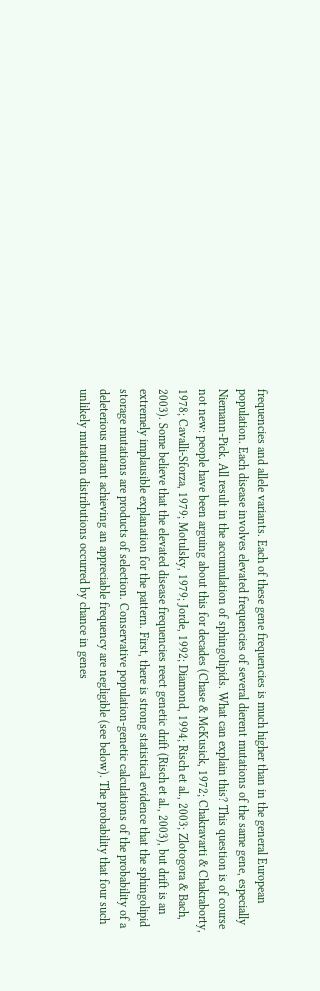frequencies and allele variants. Each of these gene frequencies is much higher than in the general European population. Each disease involves elevated frequencies of several dierent mutations of the same gene, especially Niemann-Pick. All result in the accumulation of sphingolipids. What can explain this? This question is of course not new: people have been arguing about this for decades (Chase & McKusick, 1972; Chakravarti & Chakraborty, 1978; Cavalli-Sforza, 1979; Motulsky, 1979; Jorde, 1992; Diamond, 1994; Risch et al., 2003; Zlotogora & Bach, 2003). Some believe that the elevated disease frequencies reect genetic drift (Risch et al., 2003), but drift is an extremely implausible explanation for the pattern. First, there is strong statistical evidence that the sphingolipid storage mutations are products of selection. Conservative population-genetic calculations of the probability of a deleterious mutant achieving an appreciable frequency are negligible (see below). The probability that four such unlikely mutation distributions occurred by chance in genes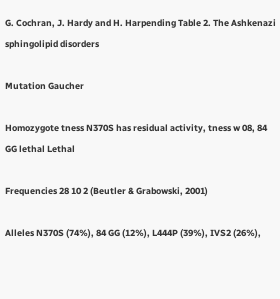G. Cochran, J. Hardy and H. Harpending Table 2. The Ashkenazi sphingolipid disorders

Mutation Gaucher

Homozygote tness N370S has residual activity, tness w 08, 84 GG lethal Lethal

Frequencies 28 10 2 (Beutler & Grabowski, 2001)

Alleles N370S (74%), 84 GG (12%), L444P (39%), IVS2 (26%),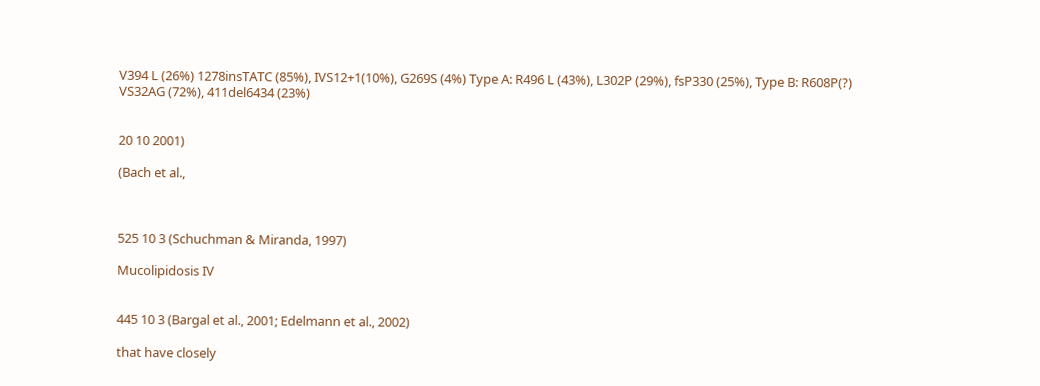V394 L (26%) 1278insTATC (85%), IVS12+1(10%), G269S (4%) Type A: R496 L (43%), L302P (29%), fsP330 (25%), Type B: R608P(?) VS32AG (72%), 411del6434 (23%)


20 10 2001)

(Bach et al.,



525 10 3 (Schuchman & Miranda, 1997)

Mucolipidosis IV


445 10 3 (Bargal et al., 2001; Edelmann et al., 2002)

that have closely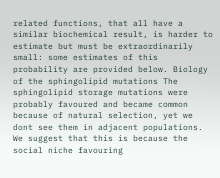related functions, that all have a similar biochemical result, is harder to estimate but must be extraordinarily small: some estimates of this probability are provided below. Biology of the sphingolipid mutations The sphingolipid storage mutations were probably favoured and became common because of natural selection, yet we dont see them in adjacent populations. We suggest that this is because the social niche favouring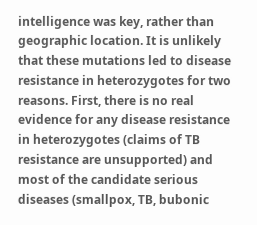intelligence was key, rather than geographic location. It is unlikely that these mutations led to disease resistance in heterozygotes for two reasons. First, there is no real evidence for any disease resistance in heterozygotes (claims of TB resistance are unsupported) and most of the candidate serious diseases (smallpox, TB, bubonic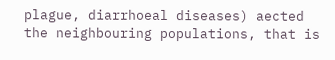plague, diarrhoeal diseases) aected the neighbouring populations, that is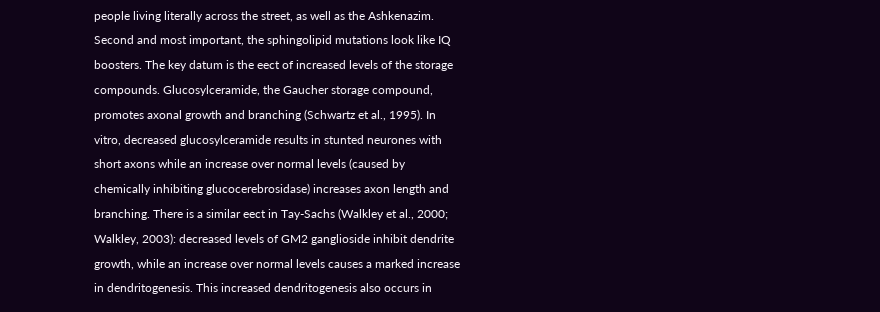people living literally across the street, as well as the Ashkenazim. Second and most important, the sphingolipid mutations look like IQ boosters. The key datum is the eect of increased levels of the storage compounds. Glucosylceramide, the Gaucher storage compound, promotes axonal growth and branching (Schwartz et al., 1995). In vitro, decreased glucosylceramide results in stunted neurones with short axons while an increase over normal levels (caused by chemically inhibiting glucocerebrosidase) increases axon length and branching. There is a similar eect in Tay-Sachs (Walkley et al., 2000; Walkley, 2003): decreased levels of GM2 ganglioside inhibit dendrite growth, while an increase over normal levels causes a marked increase in dendritogenesis. This increased dendritogenesis also occurs in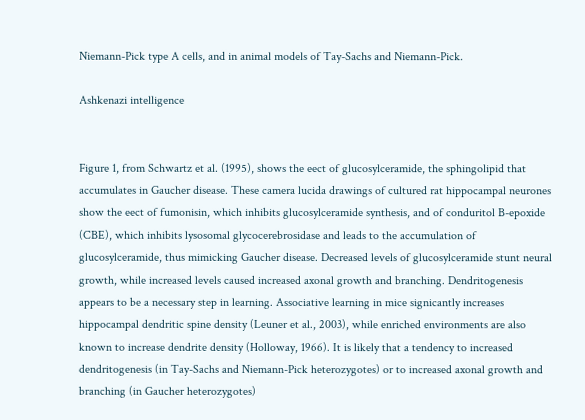Niemann-Pick type A cells, and in animal models of Tay-Sachs and Niemann-Pick.

Ashkenazi intelligence


Figure 1, from Schwartz et al. (1995), shows the eect of glucosylceramide, the sphingolipid that accumulates in Gaucher disease. These camera lucida drawings of cultured rat hippocampal neurones show the eect of fumonisin, which inhibits glucosylceramide synthesis, and of conduritol B-epoxide (CBE), which inhibits lysosomal glycocerebrosidase and leads to the accumulation of glucosylceramide, thus mimicking Gaucher disease. Decreased levels of glucosylceramide stunt neural growth, while increased levels caused increased axonal growth and branching. Dendritogenesis appears to be a necessary step in learning. Associative learning in mice signicantly increases hippocampal dendritic spine density (Leuner et al., 2003), while enriched environments are also known to increase dendrite density (Holloway, 1966). It is likely that a tendency to increased dendritogenesis (in Tay-Sachs and Niemann-Pick heterozygotes) or to increased axonal growth and branching (in Gaucher heterozygotes)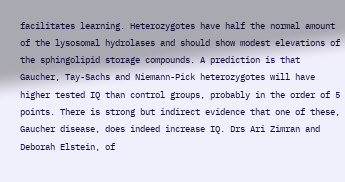facilitates learning. Heterozygotes have half the normal amount of the lysosomal hydrolases and should show modest elevations of the sphingolipid storage compounds. A prediction is that Gaucher, Tay-Sachs and Niemann-Pick heterozygotes will have higher tested IQ than control groups, probably in the order of 5 points. There is strong but indirect evidence that one of these, Gaucher disease, does indeed increase IQ. Drs Ari Zimran and Deborah Elstein, of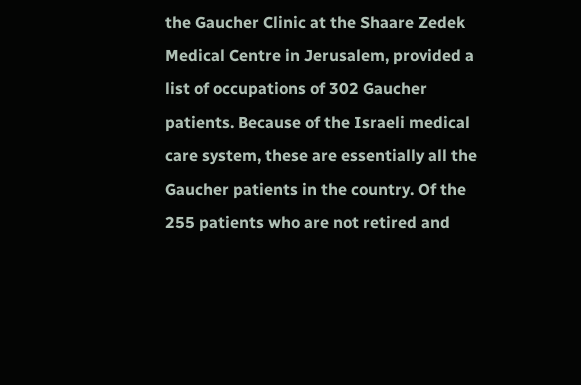the Gaucher Clinic at the Shaare Zedek Medical Centre in Jerusalem, provided a list of occupations of 302 Gaucher patients. Because of the Israeli medical care system, these are essentially all the Gaucher patients in the country. Of the 255 patients who are not retired and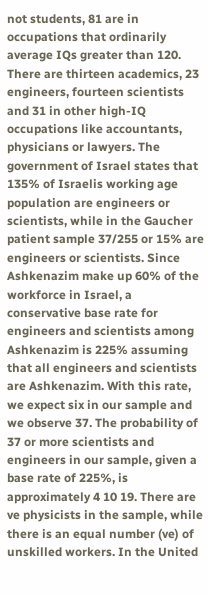not students, 81 are in occupations that ordinarily average IQs greater than 120. There are thirteen academics, 23 engineers, fourteen scientists and 31 in other high-IQ occupations like accountants, physicians or lawyers. The government of Israel states that 135% of Israelis working age population are engineers or scientists, while in the Gaucher patient sample 37/255 or 15% are engineers or scientists. Since Ashkenazim make up 60% of the workforce in Israel, a conservative base rate for engineers and scientists among Ashkenazim is 225% assuming that all engineers and scientists are Ashkenazim. With this rate, we expect six in our sample and we observe 37. The probability of 37 or more scientists and engineers in our sample, given a base rate of 225%, is approximately 4 10 19. There are ve physicists in the sample, while there is an equal number (ve) of unskilled workers. In the United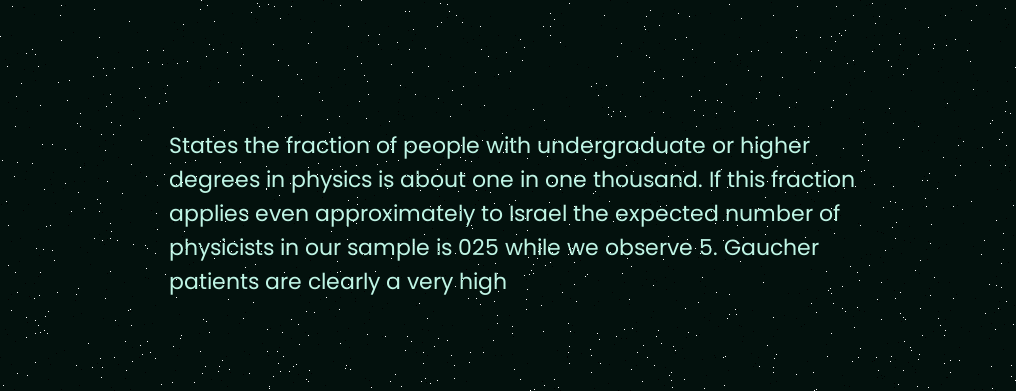States the fraction of people with undergraduate or higher degrees in physics is about one in one thousand. If this fraction applies even approximately to Israel the expected number of physicists in our sample is 025 while we observe 5. Gaucher patients are clearly a very high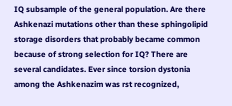IQ subsample of the general population. Are there Ashkenazi mutations other than these sphingolipid storage disorders that probably became common because of strong selection for IQ? There are several candidates. Ever since torsion dystonia among the Ashkenazim was rst recognized,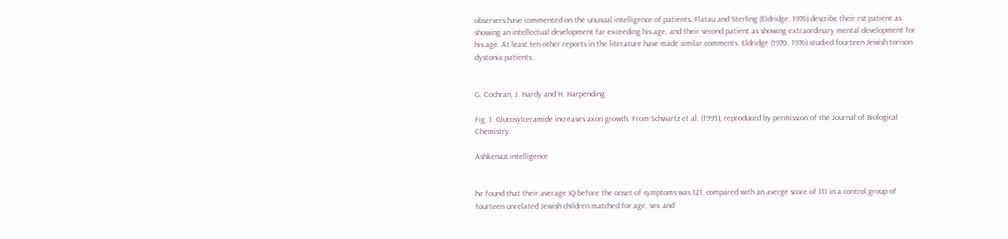observers have commented on the unusual intelligence of patients. Flatau and Sterling (Eldridge, 1976) describe their rst patient as showing an intellectual development far exceeding his age, and their second patient as showing extraordinary mental development for his age. At least ten other reports in the literature have made similar comments. Eldridge (1970, 1976) studied fourteen Jewish torison dystonia patients:


G. Cochran, J. Hardy and H. Harpending

Fig. 1. Glucosylceramide increases axon growth. From Schwartz et al. (1995), reproduced by permission of the Journal of Biological Chemistry.

Ashkenazi intelligence


he found that their average IQ before the onset of symptoms was 121, compared with an averge score of 111 in a control group of fourteen unrelated Jewish children matched for age, sex and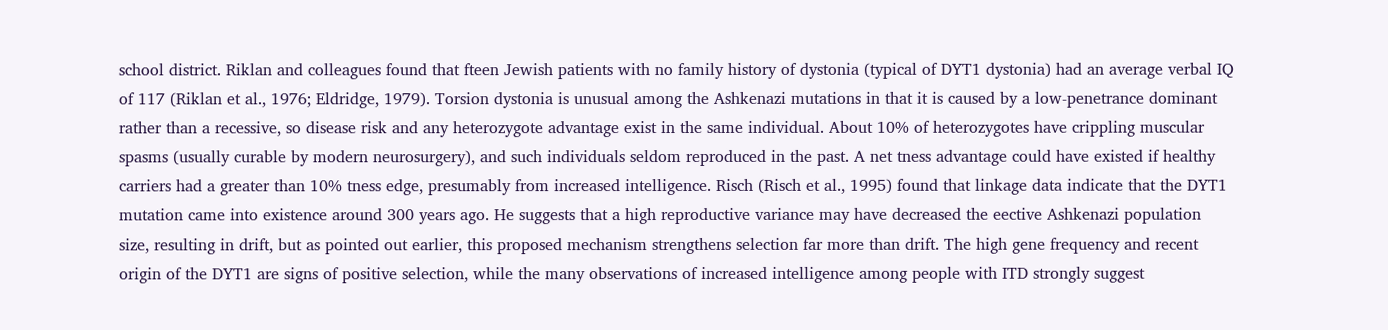school district. Riklan and colleagues found that fteen Jewish patients with no family history of dystonia (typical of DYT1 dystonia) had an average verbal IQ of 117 (Riklan et al., 1976; Eldridge, 1979). Torsion dystonia is unusual among the Ashkenazi mutations in that it is caused by a low-penetrance dominant rather than a recessive, so disease risk and any heterozygote advantage exist in the same individual. About 10% of heterozygotes have crippling muscular spasms (usually curable by modern neurosurgery), and such individuals seldom reproduced in the past. A net tness advantage could have existed if healthy carriers had a greater than 10% tness edge, presumably from increased intelligence. Risch (Risch et al., 1995) found that linkage data indicate that the DYT1 mutation came into existence around 300 years ago. He suggests that a high reproductive variance may have decreased the eective Ashkenazi population size, resulting in drift, but as pointed out earlier, this proposed mechanism strengthens selection far more than drift. The high gene frequency and recent origin of the DYT1 are signs of positive selection, while the many observations of increased intelligence among people with ITD strongly suggest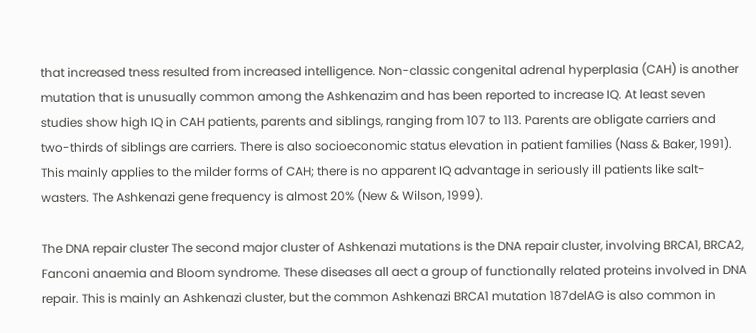that increased tness resulted from increased intelligence. Non-classic congenital adrenal hyperplasia (CAH) is another mutation that is unusually common among the Ashkenazim and has been reported to increase IQ. At least seven studies show high IQ in CAH patients, parents and siblings, ranging from 107 to 113. Parents are obligate carriers and two-thirds of siblings are carriers. There is also socioeconomic status elevation in patient families (Nass & Baker, 1991). This mainly applies to the milder forms of CAH; there is no apparent IQ advantage in seriously ill patients like salt-wasters. The Ashkenazi gene frequency is almost 20% (New & Wilson, 1999).

The DNA repair cluster The second major cluster of Ashkenazi mutations is the DNA repair cluster, involving BRCA1, BRCA2, Fanconi anaemia and Bloom syndrome. These diseases all aect a group of functionally related proteins involved in DNA repair. This is mainly an Ashkenazi cluster, but the common Ashkenazi BRCA1 mutation 187delAG is also common in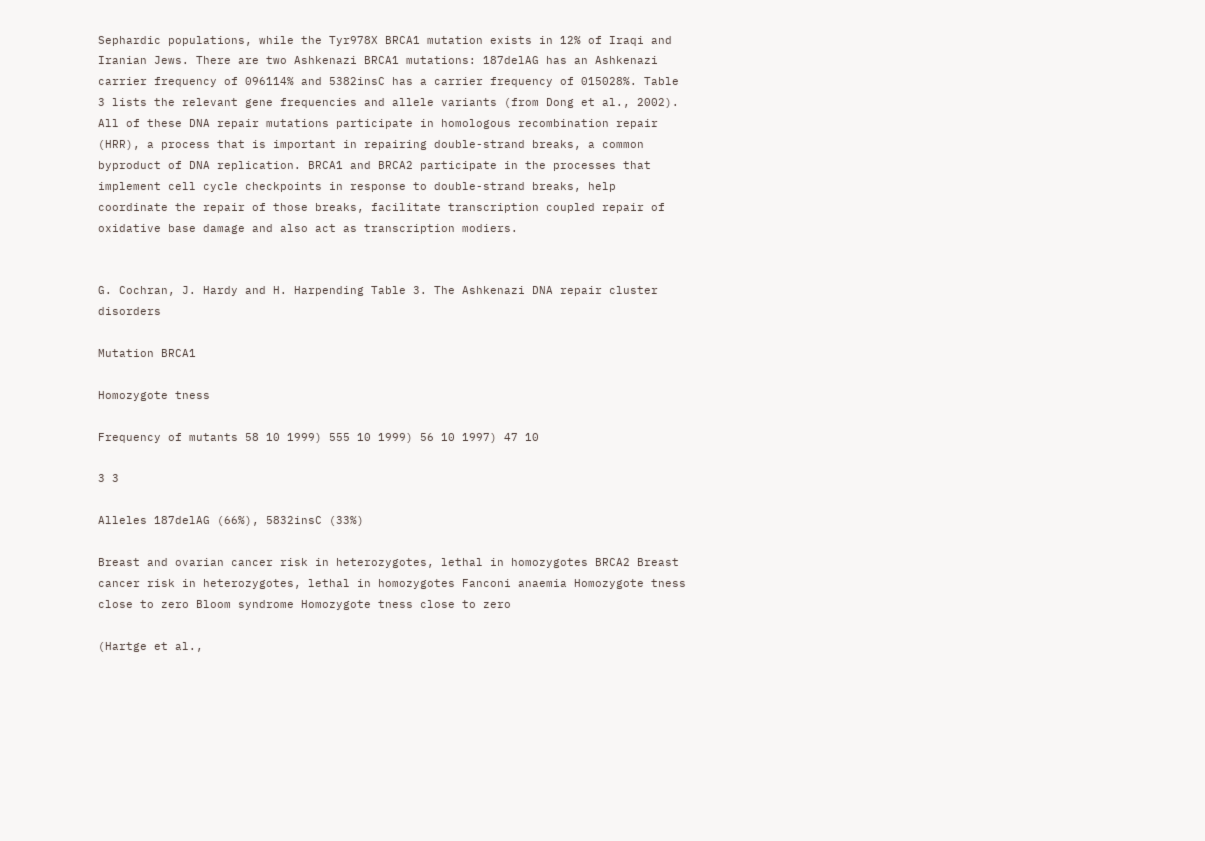Sephardic populations, while the Tyr978X BRCA1 mutation exists in 12% of Iraqi and Iranian Jews. There are two Ashkenazi BRCA1 mutations: 187delAG has an Ashkenazi carrier frequency of 096114% and 5382insC has a carrier frequency of 015028%. Table 3 lists the relevant gene frequencies and allele variants (from Dong et al., 2002). All of these DNA repair mutations participate in homologous recombination repair (HRR), a process that is important in repairing double-strand breaks, a common byproduct of DNA replication. BRCA1 and BRCA2 participate in the processes that implement cell cycle checkpoints in response to double-strand breaks, help coordinate the repair of those breaks, facilitate transcription coupled repair of oxidative base damage and also act as transcription modiers.


G. Cochran, J. Hardy and H. Harpending Table 3. The Ashkenazi DNA repair cluster disorders

Mutation BRCA1

Homozygote tness

Frequency of mutants 58 10 1999) 555 10 1999) 56 10 1997) 47 10

3 3

Alleles 187delAG (66%), 5832insC (33%)

Breast and ovarian cancer risk in heterozygotes, lethal in homozygotes BRCA2 Breast cancer risk in heterozygotes, lethal in homozygotes Fanconi anaemia Homozygote tness close to zero Bloom syndrome Homozygote tness close to zero

(Hartge et al.,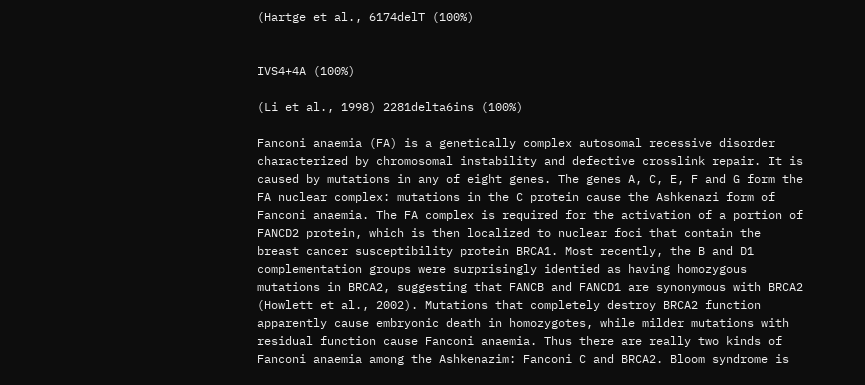(Hartge et al., 6174delT (100%)


IVS4+4A (100%)

(Li et al., 1998) 2281delta6ins (100%)

Fanconi anaemia (FA) is a genetically complex autosomal recessive disorder characterized by chromosomal instability and defective crosslink repair. It is caused by mutations in any of eight genes. The genes A, C, E, F and G form the FA nuclear complex: mutations in the C protein cause the Ashkenazi form of Fanconi anaemia. The FA complex is required for the activation of a portion of FANCD2 protein, which is then localized to nuclear foci that contain the breast cancer susceptibility protein BRCA1. Most recently, the B and D1 complementation groups were surprisingly identied as having homozygous mutations in BRCA2, suggesting that FANCB and FANCD1 are synonymous with BRCA2 (Howlett et al., 2002). Mutations that completely destroy BRCA2 function apparently cause embryonic death in homozygotes, while milder mutations with residual function cause Fanconi anaemia. Thus there are really two kinds of Fanconi anaemia among the Ashkenazim: Fanconi C and BRCA2. Bloom syndrome is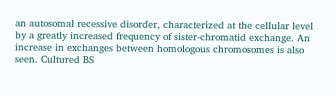an autosomal recessive disorder, characterized at the cellular level by a greatly increased frequency of sister-chromatid exchange. An increase in exchanges between homologous chromosomes is also seen. Cultured BS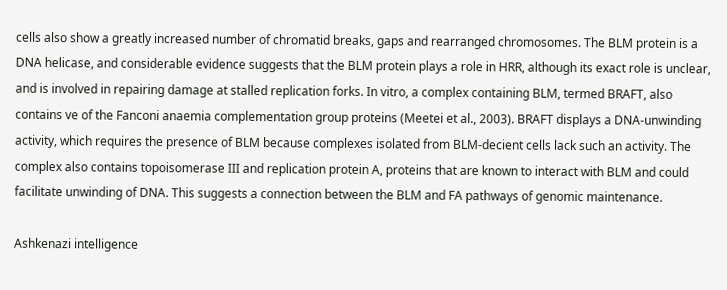cells also show a greatly increased number of chromatid breaks, gaps and rearranged chromosomes. The BLM protein is a DNA helicase, and considerable evidence suggests that the BLM protein plays a role in HRR, although its exact role is unclear, and is involved in repairing damage at stalled replication forks. In vitro, a complex containing BLM, termed BRAFT, also contains ve of the Fanconi anaemia complementation group proteins (Meetei et al., 2003). BRAFT displays a DNA-unwinding activity, which requires the presence of BLM because complexes isolated from BLM-decient cells lack such an activity. The complex also contains topoisomerase III and replication protein A, proteins that are known to interact with BLM and could facilitate unwinding of DNA. This suggests a connection between the BLM and FA pathways of genomic maintenance.

Ashkenazi intelligence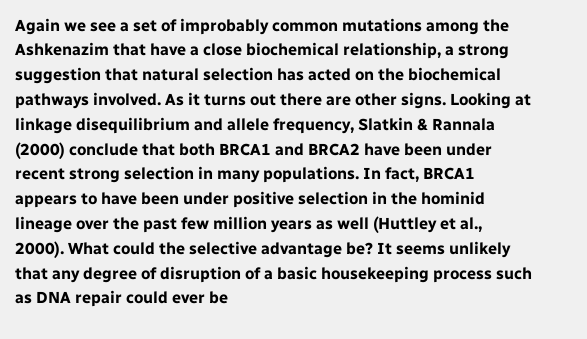Again we see a set of improbably common mutations among the Ashkenazim that have a close biochemical relationship, a strong suggestion that natural selection has acted on the biochemical pathways involved. As it turns out there are other signs. Looking at linkage disequilibrium and allele frequency, Slatkin & Rannala (2000) conclude that both BRCA1 and BRCA2 have been under recent strong selection in many populations. In fact, BRCA1 appears to have been under positive selection in the hominid lineage over the past few million years as well (Huttley et al., 2000). What could the selective advantage be? It seems unlikely that any degree of disruption of a basic housekeeping process such as DNA repair could ever be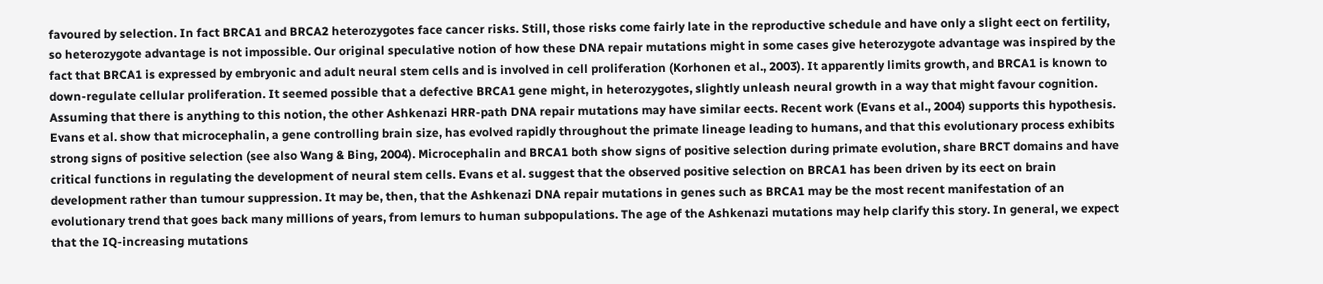favoured by selection. In fact BRCA1 and BRCA2 heterozygotes face cancer risks. Still, those risks come fairly late in the reproductive schedule and have only a slight eect on fertility, so heterozygote advantage is not impossible. Our original speculative notion of how these DNA repair mutations might in some cases give heterozygote advantage was inspired by the fact that BRCA1 is expressed by embryonic and adult neural stem cells and is involved in cell proliferation (Korhonen et al., 2003). It apparently limits growth, and BRCA1 is known to down-regulate cellular proliferation. It seemed possible that a defective BRCA1 gene might, in heterozygotes, slightly unleash neural growth in a way that might favour cognition. Assuming that there is anything to this notion, the other Ashkenazi HRR-path DNA repair mutations may have similar eects. Recent work (Evans et al., 2004) supports this hypothesis. Evans et al. show that microcephalin, a gene controlling brain size, has evolved rapidly throughout the primate lineage leading to humans, and that this evolutionary process exhibits strong signs of positive selection (see also Wang & Bing, 2004). Microcephalin and BRCA1 both show signs of positive selection during primate evolution, share BRCT domains and have critical functions in regulating the development of neural stem cells. Evans et al. suggest that the observed positive selection on BRCA1 has been driven by its eect on brain development rather than tumour suppression. It may be, then, that the Ashkenazi DNA repair mutations in genes such as BRCA1 may be the most recent manifestation of an evolutionary trend that goes back many millions of years, from lemurs to human subpopulations. The age of the Ashkenazi mutations may help clarify this story. In general, we expect that the IQ-increasing mutations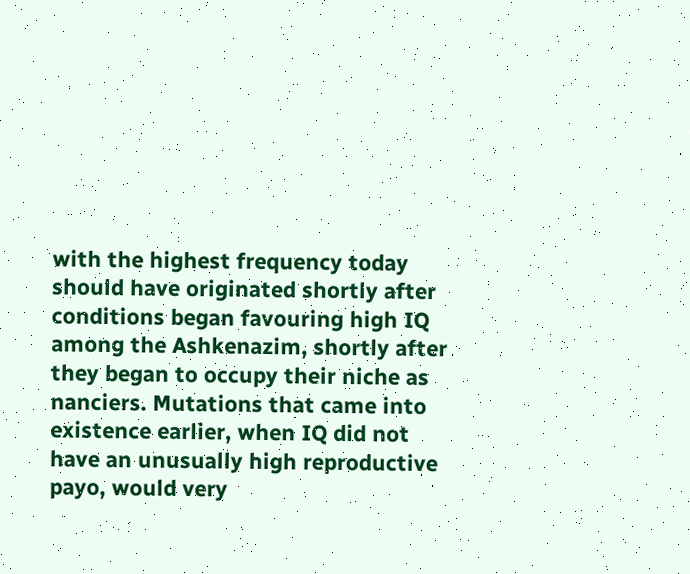with the highest frequency today should have originated shortly after conditions began favouring high IQ among the Ashkenazim, shortly after they began to occupy their niche as nanciers. Mutations that came into existence earlier, when IQ did not have an unusually high reproductive payo, would very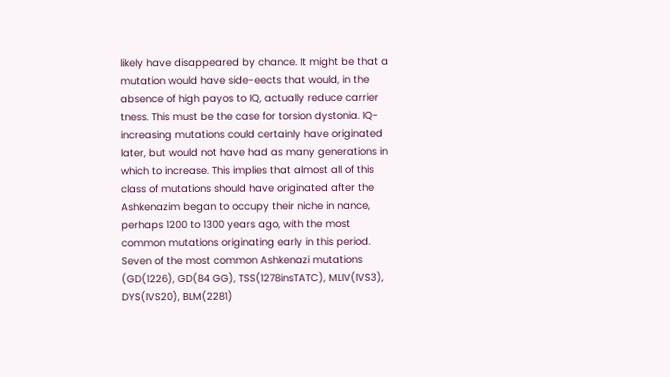likely have disappeared by chance. It might be that a mutation would have side-eects that would, in the absence of high payos to IQ, actually reduce carrier tness. This must be the case for torsion dystonia. IQ-increasing mutations could certainly have originated later, but would not have had as many generations in which to increase. This implies that almost all of this class of mutations should have originated after the Ashkenazim began to occupy their niche in nance, perhaps 1200 to 1300 years ago, with the most common mutations originating early in this period. Seven of the most common Ashkenazi mutations (GD(1226), GD(84 GG), TSS(1278insTATC), MLIV(IVS3), DYS(IVS20), BLM(2281)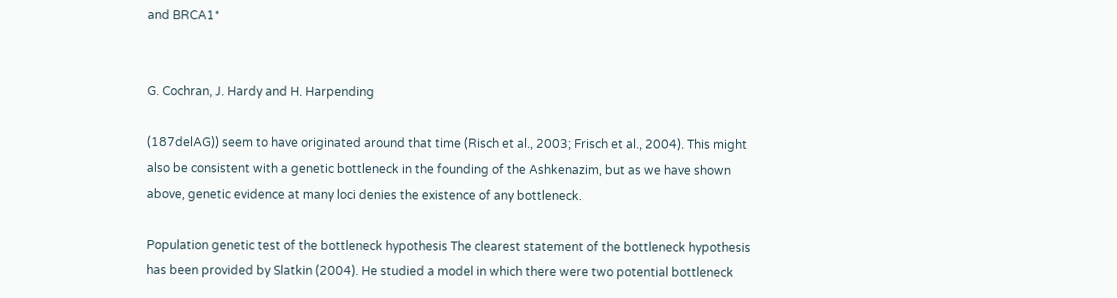and BRCA1*


G. Cochran, J. Hardy and H. Harpending

(187delAG)) seem to have originated around that time (Risch et al., 2003; Frisch et al., 2004). This might also be consistent with a genetic bottleneck in the founding of the Ashkenazim, but as we have shown above, genetic evidence at many loci denies the existence of any bottleneck.

Population genetic test of the bottleneck hypothesis The clearest statement of the bottleneck hypothesis has been provided by Slatkin (2004). He studied a model in which there were two potential bottleneck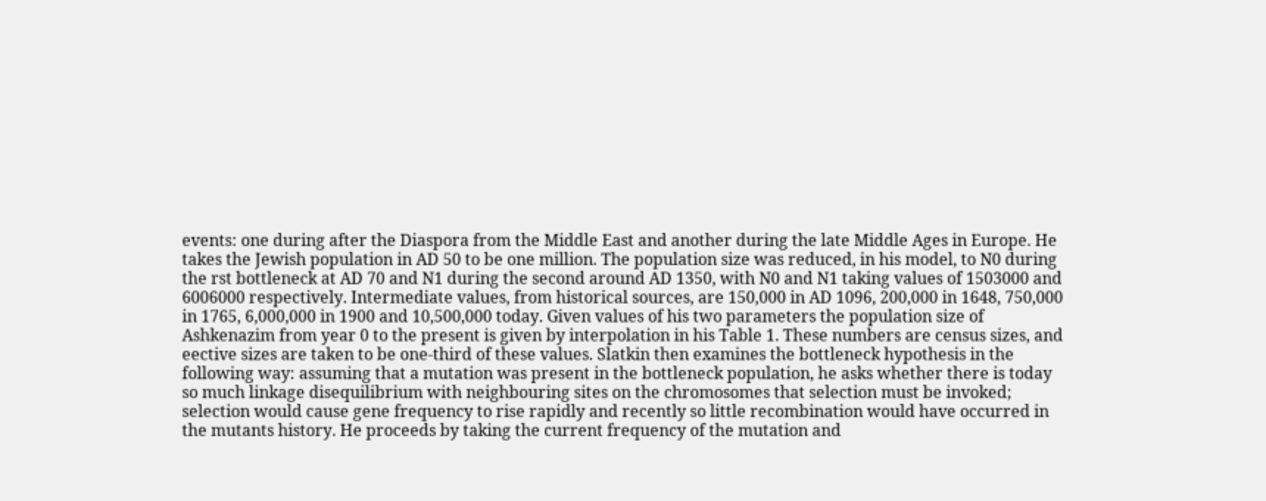events: one during after the Diaspora from the Middle East and another during the late Middle Ages in Europe. He takes the Jewish population in AD 50 to be one million. The population size was reduced, in his model, to N0 during the rst bottleneck at AD 70 and N1 during the second around AD 1350, with N0 and N1 taking values of 1503000 and 6006000 respectively. Intermediate values, from historical sources, are 150,000 in AD 1096, 200,000 in 1648, 750,000 in 1765, 6,000,000 in 1900 and 10,500,000 today. Given values of his two parameters the population size of Ashkenazim from year 0 to the present is given by interpolation in his Table 1. These numbers are census sizes, and eective sizes are taken to be one-third of these values. Slatkin then examines the bottleneck hypothesis in the following way: assuming that a mutation was present in the bottleneck population, he asks whether there is today so much linkage disequilibrium with neighbouring sites on the chromosomes that selection must be invoked; selection would cause gene frequency to rise rapidly and recently so little recombination would have occurred in the mutants history. He proceeds by taking the current frequency of the mutation and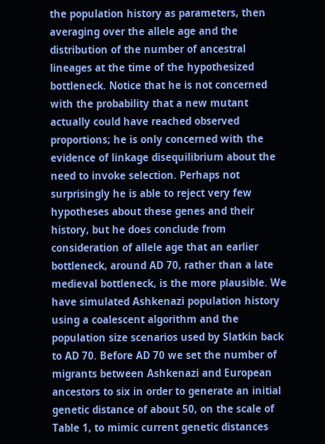the population history as parameters, then averaging over the allele age and the distribution of the number of ancestral lineages at the time of the hypothesized bottleneck. Notice that he is not concerned with the probability that a new mutant actually could have reached observed proportions; he is only concerned with the evidence of linkage disequilibrium about the need to invoke selection. Perhaps not surprisingly he is able to reject very few hypotheses about these genes and their history, but he does conclude from consideration of allele age that an earlier bottleneck, around AD 70, rather than a late medieval bottleneck, is the more plausible. We have simulated Ashkenazi population history using a coalescent algorithm and the population size scenarios used by Slatkin back to AD 70. Before AD 70 we set the number of migrants between Ashkenazi and European ancestors to six in order to generate an initial genetic distance of about 50, on the scale of Table 1, to mimic current genetic distances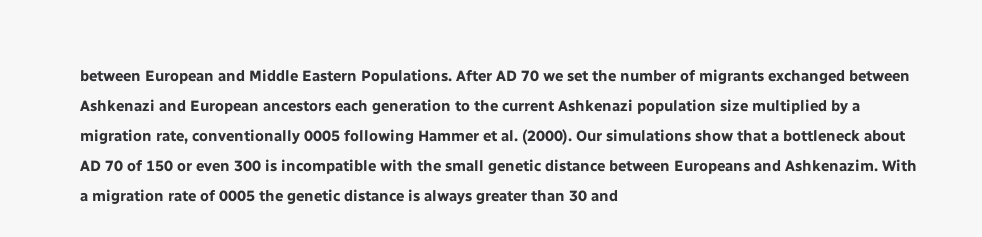between European and Middle Eastern Populations. After AD 70 we set the number of migrants exchanged between Ashkenazi and European ancestors each generation to the current Ashkenazi population size multiplied by a migration rate, conventionally 0005 following Hammer et al. (2000). Our simulations show that a bottleneck about AD 70 of 150 or even 300 is incompatible with the small genetic distance between Europeans and Ashkenazim. With a migration rate of 0005 the genetic distance is always greater than 30 and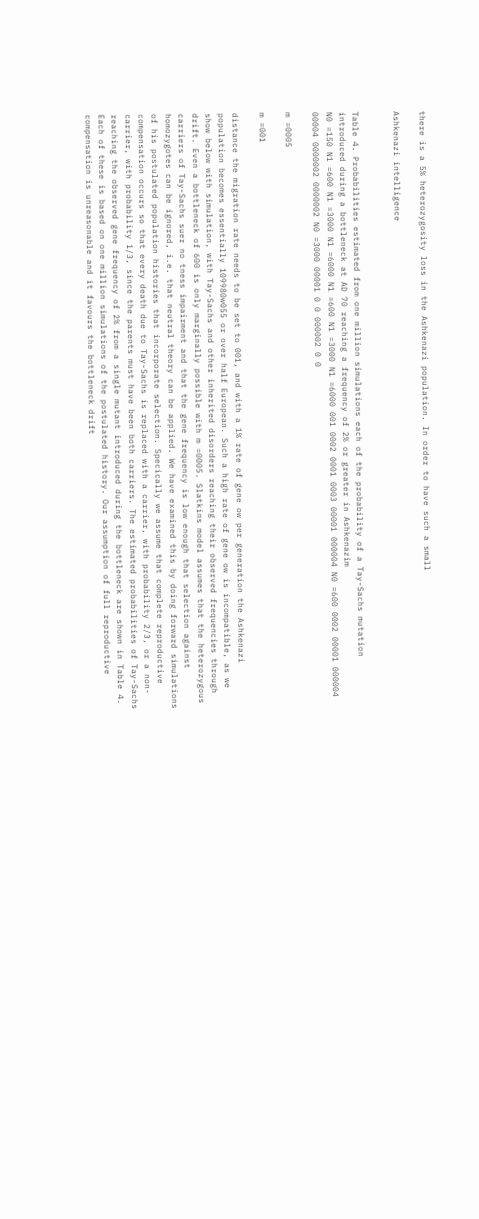there is a 5% heterozygosity loss in the Ashkenazi population. In order to have such a small

Ashkenazi intelligence


Table 4. Probabilities estimated from one million simulations each of the probability of a Tay-Sachs mutation introduced during a bottleneck at AD 70 reaching a frequency of 2% or greater in Ashkenazim
N0 =150 N1 =600 N1 =3000 N1 =6000 N1 =600 N1 =3000 N1 =6000 001 0002 0001 0003 00001 000004 N0 =600 0002 00001 000004 00004 0000002 0000002 N0 =3000 00001 0 0 000002 0 0

m =0005

m =001

distance the migration rate needs to be set to 001, and with a 1% rate of gene ow per generation the Ashkenazi population becomes essentially 109980w055 or over half European. Such a high rate of gene ow is incompatible, as we show below with simulation, with Tay-Sachs and other inherited disorders reaching their observed frequencies through drift. Even a bottleneck of 600 is only marginally possible with m =0005. Slatkins model assumes that the heterozygous carriers of Tay-Sachs suer no tness impairment and that the gene frequency is low enough that selection against homozygotes can be ignored, i.e. that neutral theory can be applied. We have examined this by doing forward simulations of his postulated population histories that incorporate selection. Specically we assume that complete reproductive compensation occurs so that every death due to Tay-Sachs is replaced with a carrier, with probability 2/3, or a non-carrier, with probability 1/3, since the parents must have been both carriers. The estimated probabilities of Tay-Sachs reaching the observed gene frequency of 2% from a single mutant introduced during the bottleneck are shown in Table 4. Each of these is based on one million simulations of the postulated history. Our assumption of full reproductive compensation is unreasonable and it favours the bottleneck drift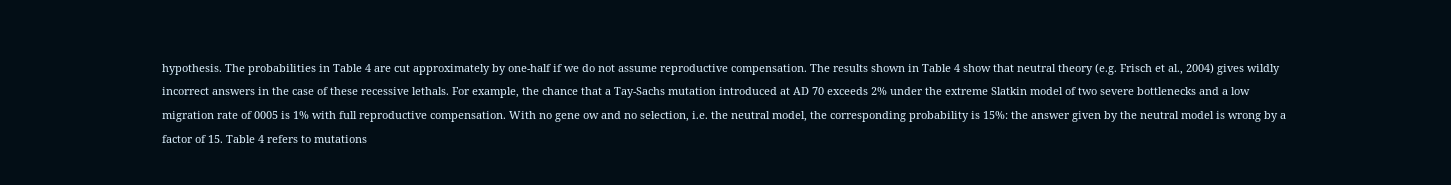hypothesis. The probabilities in Table 4 are cut approximately by one-half if we do not assume reproductive compensation. The results shown in Table 4 show that neutral theory (e.g. Frisch et al., 2004) gives wildly incorrect answers in the case of these recessive lethals. For example, the chance that a Tay-Sachs mutation introduced at AD 70 exceeds 2% under the extreme Slatkin model of two severe bottlenecks and a low migration rate of 0005 is 1% with full reproductive compensation. With no gene ow and no selection, i.e. the neutral model, the corresponding probability is 15%: the answer given by the neutral model is wrong by a factor of 15. Table 4 refers to mutations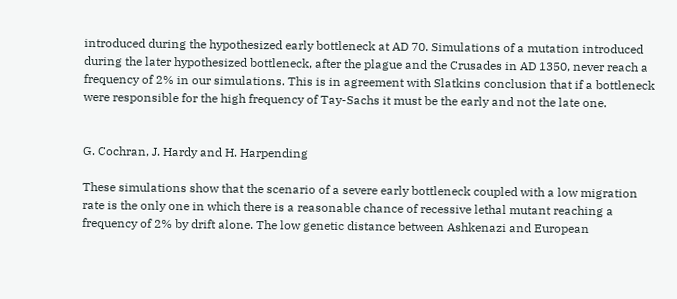introduced during the hypothesized early bottleneck at AD 70. Simulations of a mutation introduced during the later hypothesized bottleneck, after the plague and the Crusades in AD 1350, never reach a frequency of 2% in our simulations. This is in agreement with Slatkins conclusion that if a bottleneck were responsible for the high frequency of Tay-Sachs it must be the early and not the late one.


G. Cochran, J. Hardy and H. Harpending

These simulations show that the scenario of a severe early bottleneck coupled with a low migration rate is the only one in which there is a reasonable chance of recessive lethal mutant reaching a frequency of 2% by drift alone. The low genetic distance between Ashkenazi and European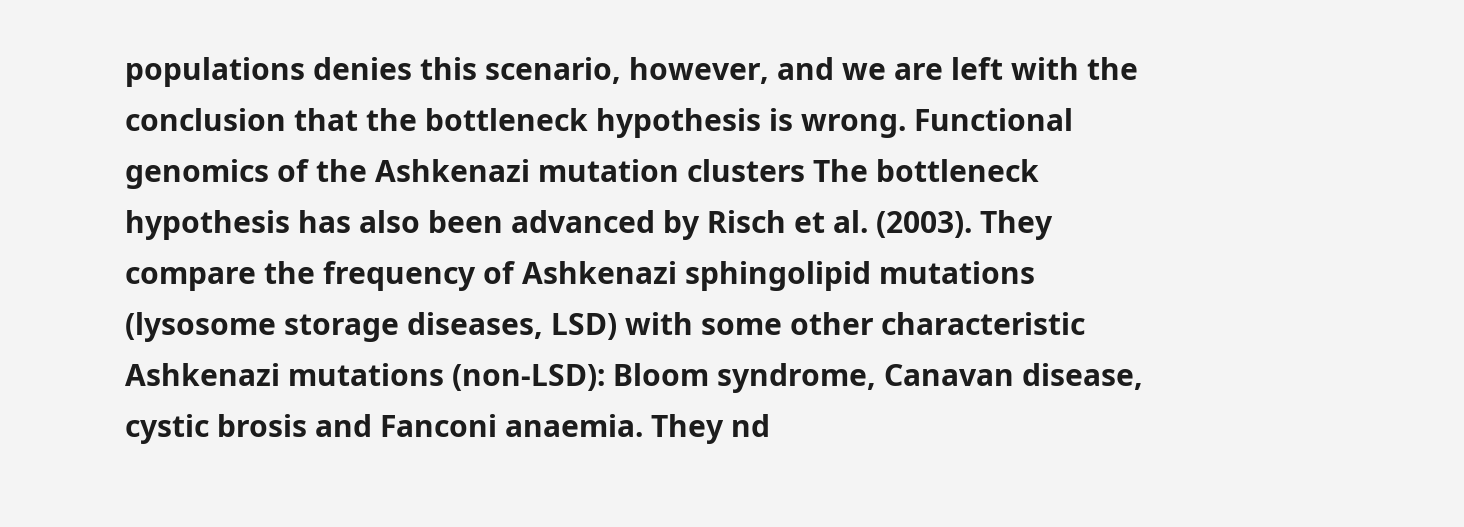populations denies this scenario, however, and we are left with the conclusion that the bottleneck hypothesis is wrong. Functional genomics of the Ashkenazi mutation clusters The bottleneck hypothesis has also been advanced by Risch et al. (2003). They compare the frequency of Ashkenazi sphingolipid mutations (lysosome storage diseases, LSD) with some other characteristic Ashkenazi mutations (non-LSD): Bloom syndrome, Canavan disease, cystic brosis and Fanconi anaemia. They nd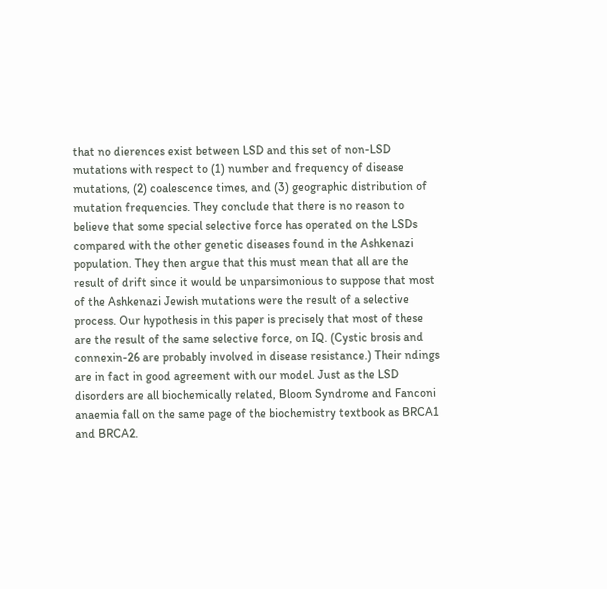that no dierences exist between LSD and this set of non-LSD mutations with respect to (1) number and frequency of disease mutations, (2) coalescence times, and (3) geographic distribution of mutation frequencies. They conclude that there is no reason to believe that some special selective force has operated on the LSDs compared with the other genetic diseases found in the Ashkenazi population. They then argue that this must mean that all are the result of drift since it would be unparsimonious to suppose that most of the Ashkenazi Jewish mutations were the result of a selective process. Our hypothesis in this paper is precisely that most of these are the result of the same selective force, on IQ. (Cystic brosis and connexin-26 are probably involved in disease resistance.) Their ndings are in fact in good agreement with our model. Just as the LSD disorders are all biochemically related, Bloom Syndrome and Fanconi anaemia fall on the same page of the biochemistry textbook as BRCA1 and BRCA2.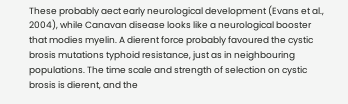These probably aect early neurological development (Evans et al., 2004), while Canavan disease looks like a neurological booster that modies myelin. A dierent force probably favoured the cystic brosis mutations typhoid resistance, just as in neighbouring populations. The time scale and strength of selection on cystic brosis is dierent, and the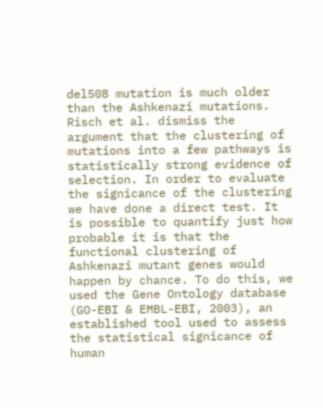del508 mutation is much older than the Ashkenazi mutations. Risch et al. dismiss the argument that the clustering of mutations into a few pathways is statistically strong evidence of selection. In order to evaluate the signicance of the clustering we have done a direct test. It is possible to quantify just how probable it is that the functional clustering of Ashkenazi mutant genes would happen by chance. To do this, we used the Gene Ontology database (GO-EBI & EMBL-EBI, 2003), an established tool used to assess the statistical signicance of human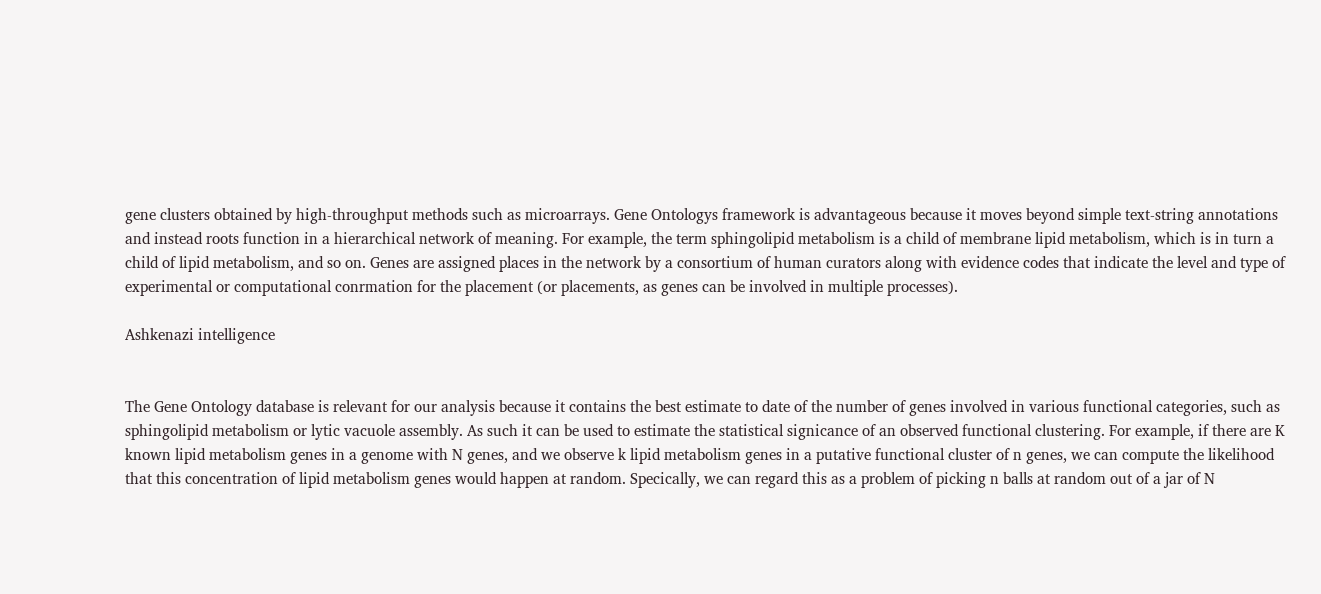gene clusters obtained by high-throughput methods such as microarrays. Gene Ontologys framework is advantageous because it moves beyond simple text-string annotations and instead roots function in a hierarchical network of meaning. For example, the term sphingolipid metabolism is a child of membrane lipid metabolism, which is in turn a child of lipid metabolism, and so on. Genes are assigned places in the network by a consortium of human curators along with evidence codes that indicate the level and type of experimental or computational conrmation for the placement (or placements, as genes can be involved in multiple processes).

Ashkenazi intelligence


The Gene Ontology database is relevant for our analysis because it contains the best estimate to date of the number of genes involved in various functional categories, such as sphingolipid metabolism or lytic vacuole assembly. As such it can be used to estimate the statistical signicance of an observed functional clustering. For example, if there are K known lipid metabolism genes in a genome with N genes, and we observe k lipid metabolism genes in a putative functional cluster of n genes, we can compute the likelihood that this concentration of lipid metabolism genes would happen at random. Specically, we can regard this as a problem of picking n balls at random out of a jar of N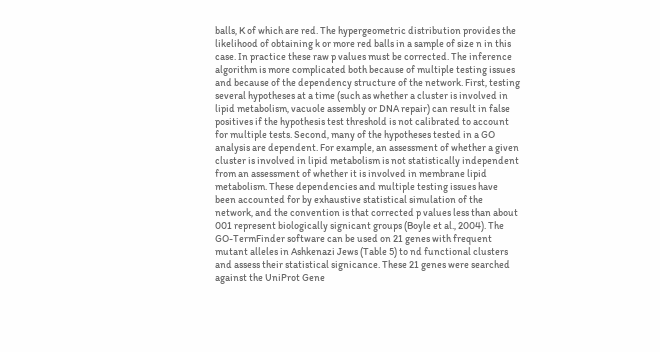balls, K of which are red. The hypergeometric distribution provides the likelihood of obtaining k or more red balls in a sample of size n in this case. In practice these raw p values must be corrected. The inference algorithm is more complicated both because of multiple testing issues and because of the dependency structure of the network. First, testing several hypotheses at a time (such as whether a cluster is involved in lipid metabolism, vacuole assembly or DNA repair) can result in false positives if the hypothesis test threshold is not calibrated to account for multiple tests. Second, many of the hypotheses tested in a GO analysis are dependent. For example, an assessment of whether a given cluster is involved in lipid metabolism is not statistically independent from an assessment of whether it is involved in membrane lipid metabolism. These dependencies and multiple testing issues have been accounted for by exhaustive statistical simulation of the network, and the convention is that corrected p values less than about 001 represent biologically signicant groups (Boyle et al., 2004). The GO-TermFinder software can be used on 21 genes with frequent mutant alleles in Ashkenazi Jews (Table 5) to nd functional clusters and assess their statistical signicance. These 21 genes were searched against the UniProt Gene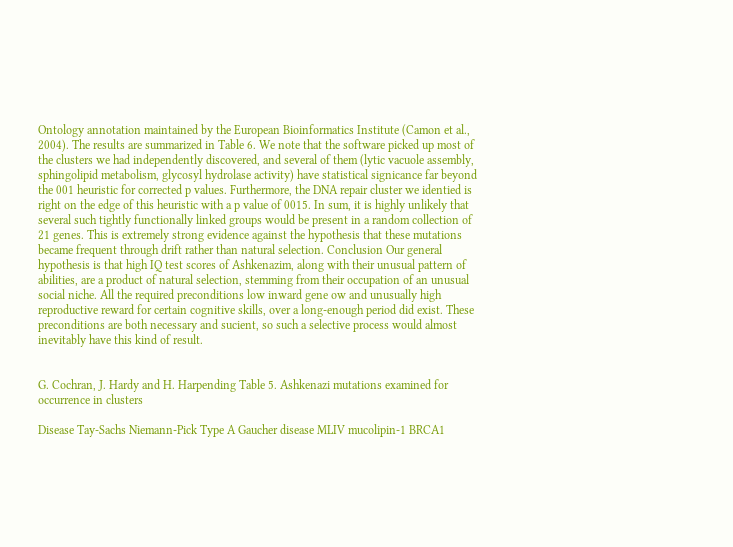Ontology annotation maintained by the European Bioinformatics Institute (Camon et al., 2004). The results are summarized in Table 6. We note that the software picked up most of the clusters we had independently discovered, and several of them (lytic vacuole assembly, sphingolipid metabolism, glycosyl hydrolase activity) have statistical signicance far beyond the 001 heuristic for corrected p values. Furthermore, the DNA repair cluster we identied is right on the edge of this heuristic with a p value of 0015. In sum, it is highly unlikely that several such tightly functionally linked groups would be present in a random collection of 21 genes. This is extremely strong evidence against the hypothesis that these mutations became frequent through drift rather than natural selection. Conclusion Our general hypothesis is that high IQ test scores of Ashkenazim, along with their unusual pattern of abilities, are a product of natural selection, stemming from their occupation of an unusual social niche. All the required preconditions low inward gene ow and unusually high reproductive reward for certain cognitive skills, over a long-enough period did exist. These preconditions are both necessary and sucient, so such a selective process would almost inevitably have this kind of result.


G. Cochran, J. Hardy and H. Harpending Table 5. Ashkenazi mutations examined for occurrence in clusters

Disease Tay-Sachs Niemann-Pick Type A Gaucher disease MLIV mucolipin-1 BRCA1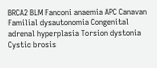BRCA2 BLM Fanconi anaemia APC Canavan Familial dysautonomia Congenital adrenal hyperplasia Torsion dystonia Cystic brosis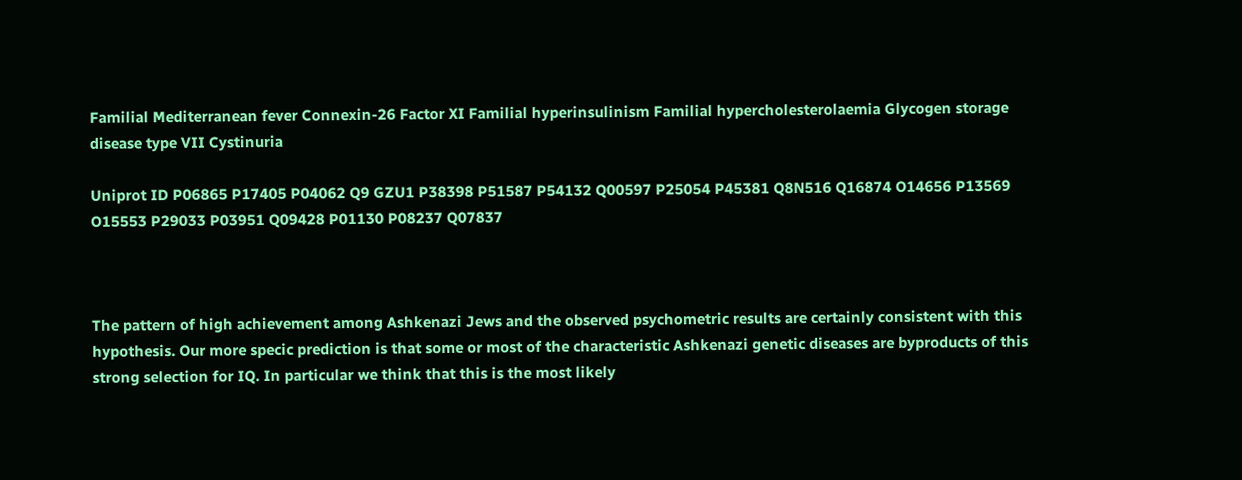Familial Mediterranean fever Connexin-26 Factor XI Familial hyperinsulinism Familial hypercholesterolaemia Glycogen storage disease type VII Cystinuria

Uniprot ID P06865 P17405 P04062 Q9 GZU1 P38398 P51587 P54132 Q00597 P25054 P45381 Q8N516 Q16874 O14656 P13569 O15553 P29033 P03951 Q09428 P01130 P08237 Q07837



The pattern of high achievement among Ashkenazi Jews and the observed psychometric results are certainly consistent with this hypothesis. Our more specic prediction is that some or most of the characteristic Ashkenazi genetic diseases are byproducts of this strong selection for IQ. In particular we think that this is the most likely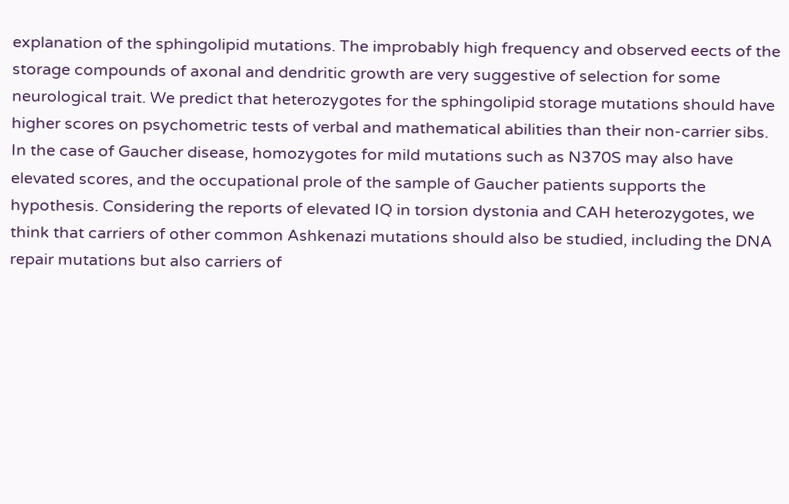explanation of the sphingolipid mutations. The improbably high frequency and observed eects of the storage compounds of axonal and dendritic growth are very suggestive of selection for some neurological trait. We predict that heterozygotes for the sphingolipid storage mutations should have higher scores on psychometric tests of verbal and mathematical abilities than their non-carrier sibs. In the case of Gaucher disease, homozygotes for mild mutations such as N370S may also have elevated scores, and the occupational prole of the sample of Gaucher patients supports the hypothesis. Considering the reports of elevated IQ in torsion dystonia and CAH heterozygotes, we think that carriers of other common Ashkenazi mutations should also be studied, including the DNA repair mutations but also carriers of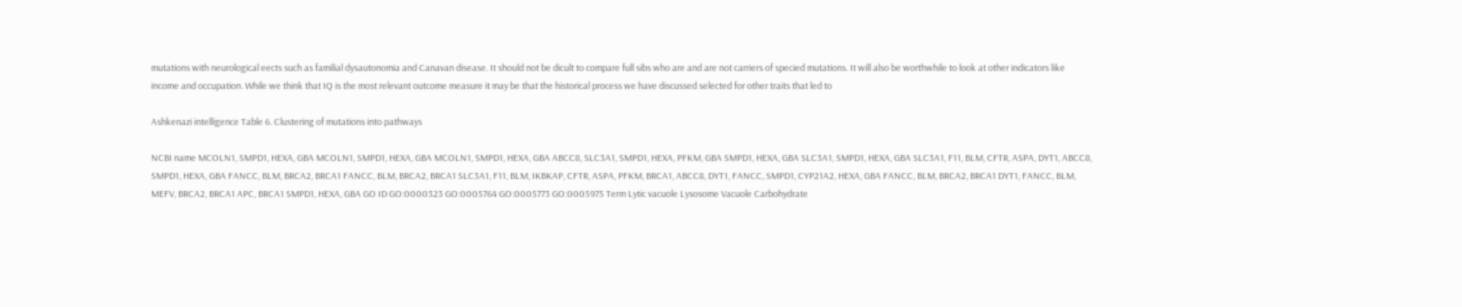mutations with neurological eects such as familial dysautonomia and Canavan disease. It should not be dicult to compare full sibs who are and are not carriers of specied mutations. It will also be worthwhile to look at other indicators like income and occupation. While we think that IQ is the most relevant outcome measure it may be that the historical process we have discussed selected for other traits that led to

Ashkenazi intelligence Table 6. Clustering of mutations into pathways

NCBI name MCOLN1, SMPD1, HEXA, GBA MCOLN1, SMPD1, HEXA, GBA MCOLN1, SMPD1, HEXA, GBA ABCC8, SLC3A1, SMPD1, HEXA, PFKM, GBA SMPD1, HEXA, GBA SLC3A1, SMPD1, HEXA, GBA SLC3A1, F11, BLM, CFTR, ASPA, DYT1, ABCC8, SMPD1, HEXA, GBA FANCC, BLM, BRCA2, BRCA1 FANCC, BLM, BRCA2, BRCA1 SLC3A1, F11, BLM, IKBKAP, CFTR, ASPA, PFKM, BRCA1, ABCC8, DYT1, FANCC, SMPD1, CYP21A2, HEXA, GBA FANCC, BLM, BRCA2, BRCA1 DYT1, FANCC, BLM, MEFV, BRCA2, BRCA1 APC, BRCA1 SMPD1, HEXA, GBA GO ID GO:0000323 GO:0005764 GO:0005773 GO:0005975 Term Lytic vacuole Lysosome Vacuole Carbohydrate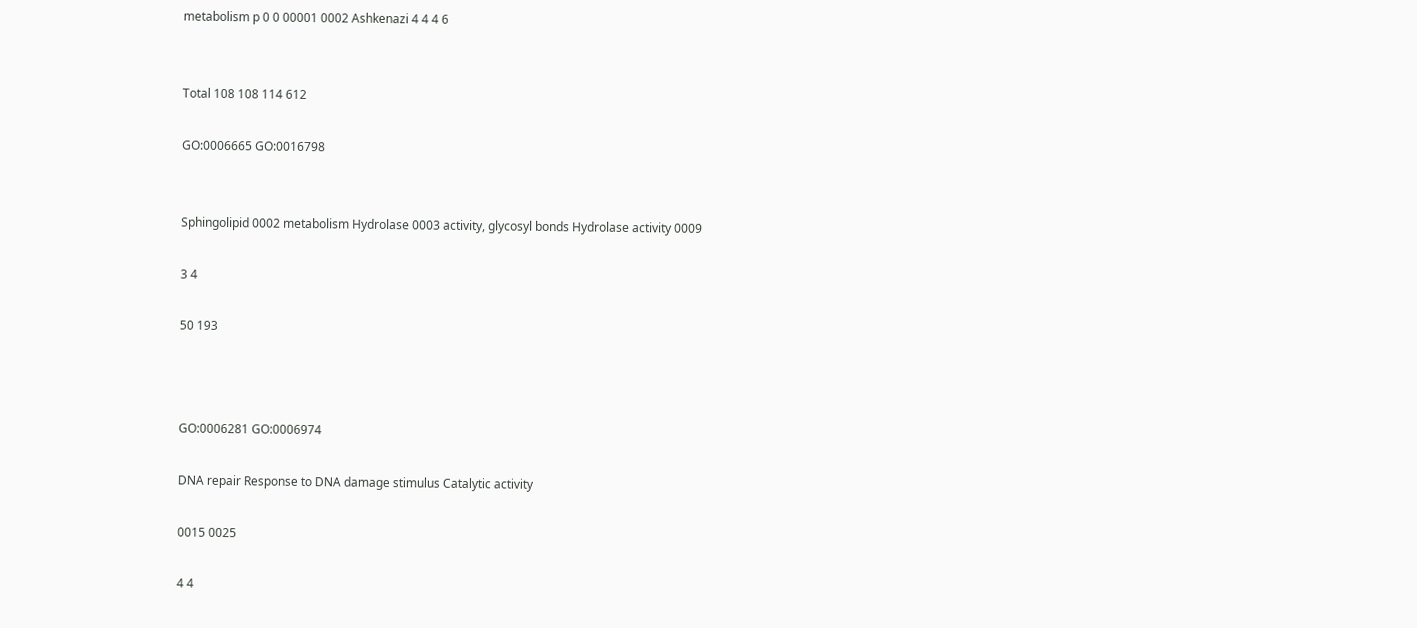metabolism p 0 0 00001 0002 Ashkenazi 4 4 4 6


Total 108 108 114 612

GO:0006665 GO:0016798


Sphingolipid 0002 metabolism Hydrolase 0003 activity, glycosyl bonds Hydrolase activity 0009

3 4

50 193



GO:0006281 GO:0006974

DNA repair Response to DNA damage stimulus Catalytic activity

0015 0025

4 4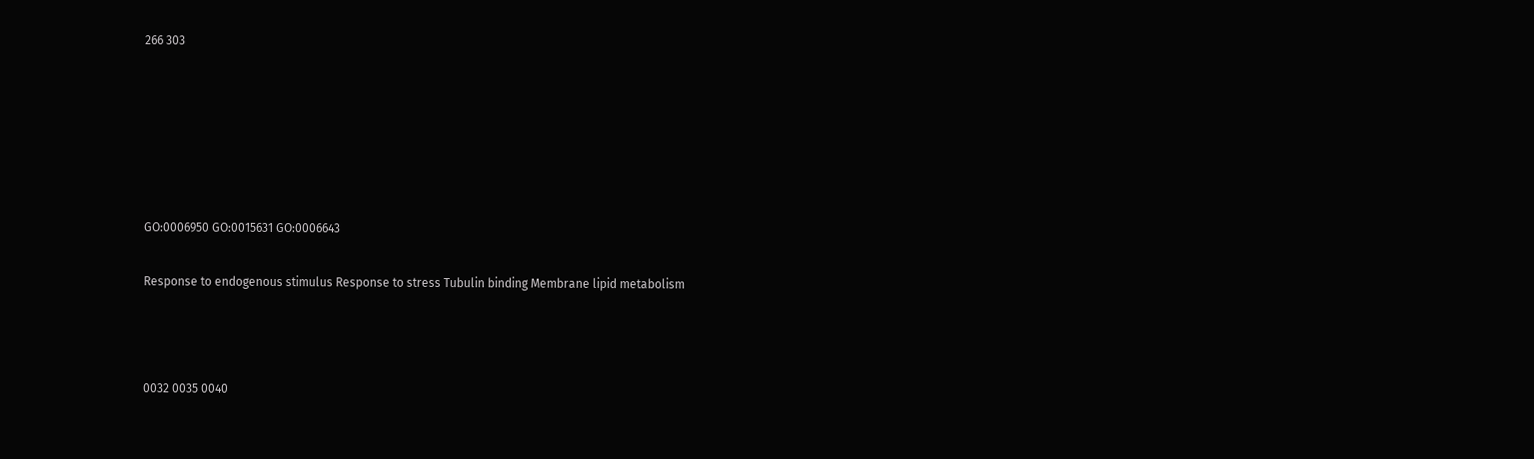266 303






GO:0006950 GO:0015631 GO:0006643

Response to endogenous stimulus Response to stress Tubulin binding Membrane lipid metabolism



0032 0035 0040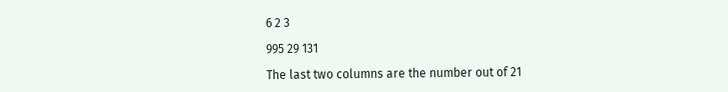6 2 3

995 29 131

The last two columns are the number out of 21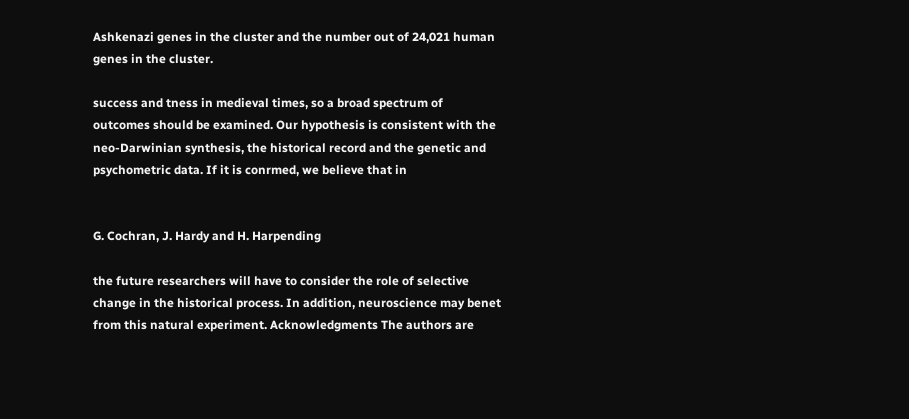Ashkenazi genes in the cluster and the number out of 24,021 human genes in the cluster.

success and tness in medieval times, so a broad spectrum of outcomes should be examined. Our hypothesis is consistent with the neo-Darwinian synthesis, the historical record and the genetic and psychometric data. If it is conrmed, we believe that in


G. Cochran, J. Hardy and H. Harpending

the future researchers will have to consider the role of selective change in the historical process. In addition, neuroscience may benet from this natural experiment. Acknowledgments The authors are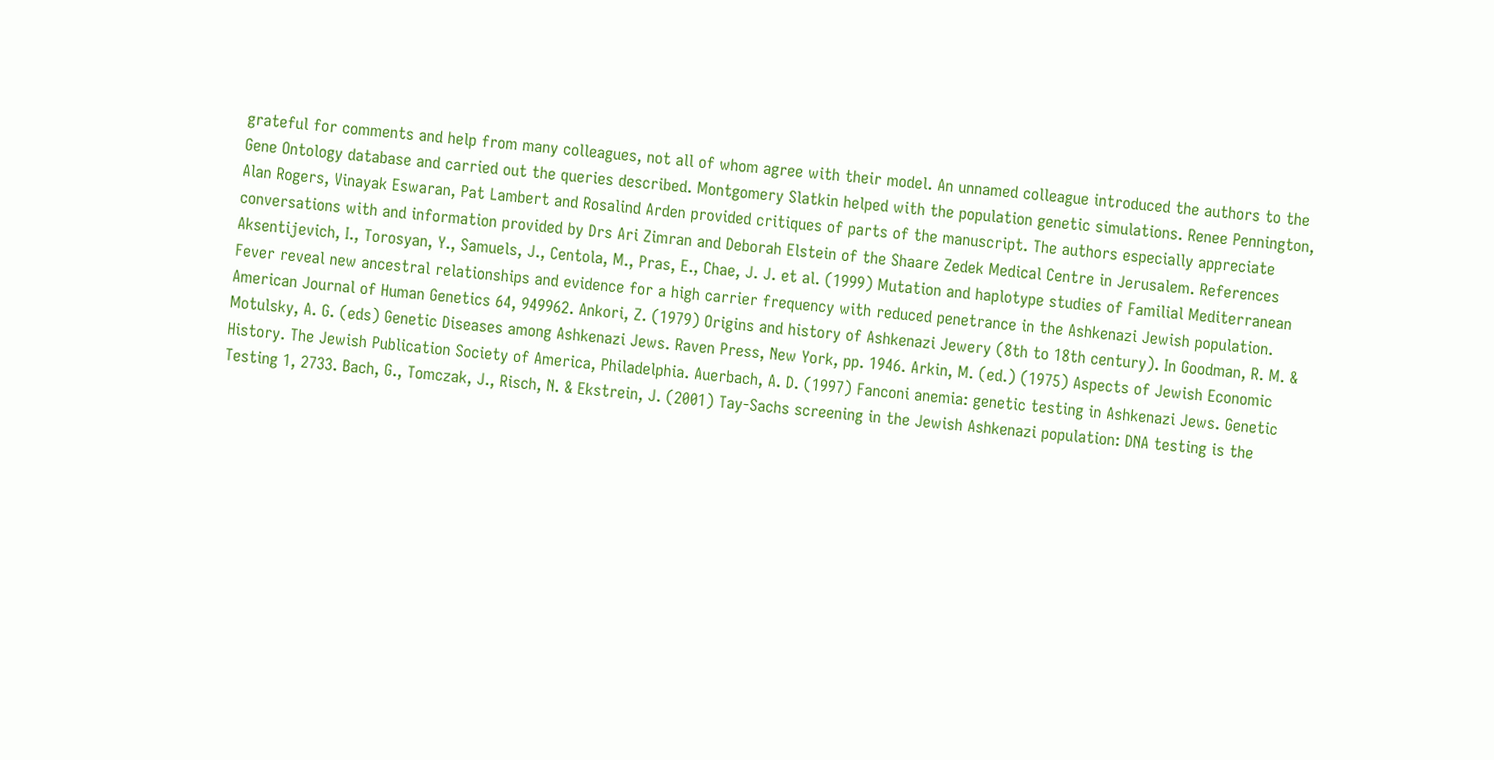grateful for comments and help from many colleagues, not all of whom agree with their model. An unnamed colleague introduced the authors to the Gene Ontology database and carried out the queries described. Montgomery Slatkin helped with the population genetic simulations. Renee Pennington, Alan Rogers, Vinayak Eswaran, Pat Lambert and Rosalind Arden provided critiques of parts of the manuscript. The authors especially appreciate conversations with and information provided by Drs Ari Zimran and Deborah Elstein of the Shaare Zedek Medical Centre in Jerusalem. References
Aksentijevich, I., Torosyan, Y., Samuels, J., Centola, M., Pras, E., Chae, J. J. et al. (1999) Mutation and haplotype studies of Familial Mediterranean Fever reveal new ancestral relationships and evidence for a high carrier frequency with reduced penetrance in the Ashkenazi Jewish population. American Journal of Human Genetics 64, 949962. Ankori, Z. (1979) Origins and history of Ashkenazi Jewery (8th to 18th century). In Goodman, R. M. & Motulsky, A. G. (eds) Genetic Diseases among Ashkenazi Jews. Raven Press, New York, pp. 1946. Arkin, M. (ed.) (1975) Aspects of Jewish Economic History. The Jewish Publication Society of America, Philadelphia. Auerbach, A. D. (1997) Fanconi anemia: genetic testing in Ashkenazi Jews. Genetic Testing 1, 2733. Bach, G., Tomczak, J., Risch, N. & Ekstrein, J. (2001) Tay-Sachs screening in the Jewish Ashkenazi population: DNA testing is the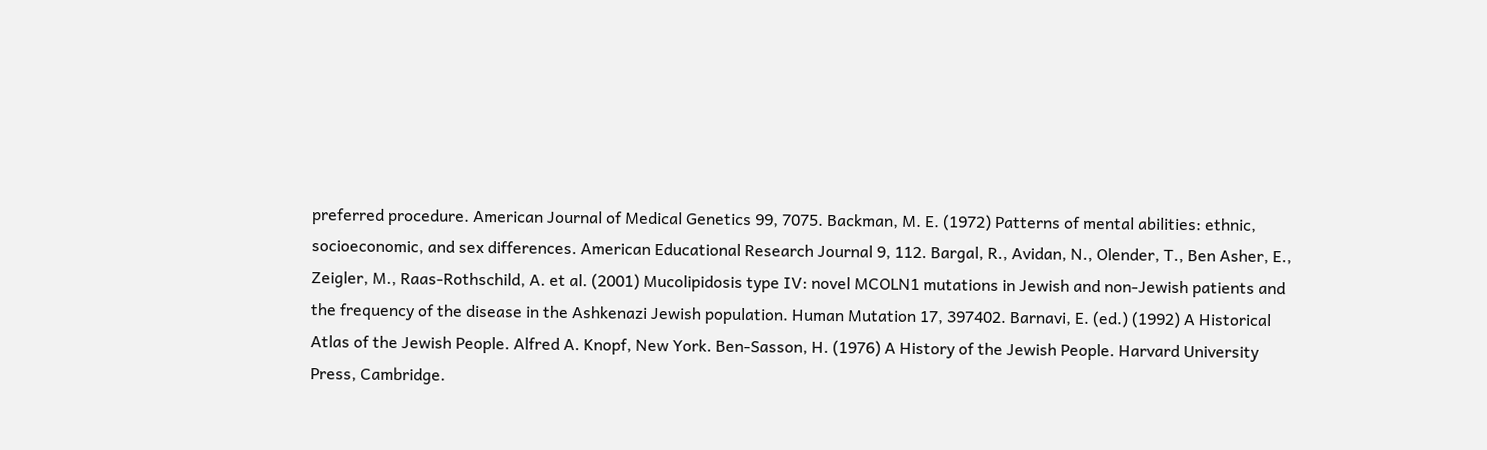preferred procedure. American Journal of Medical Genetics 99, 7075. Backman, M. E. (1972) Patterns of mental abilities: ethnic, socioeconomic, and sex differences. American Educational Research Journal 9, 112. Bargal, R., Avidan, N., Olender, T., Ben Asher, E., Zeigler, M., Raas-Rothschild, A. et al. (2001) Mucolipidosis type IV: novel MCOLN1 mutations in Jewish and non-Jewish patients and the frequency of the disease in the Ashkenazi Jewish population. Human Mutation 17, 397402. Barnavi, E. (ed.) (1992) A Historical Atlas of the Jewish People. Alfred A. Knopf, New York. Ben-Sasson, H. (1976) A History of the Jewish People. Harvard University Press, Cambridge.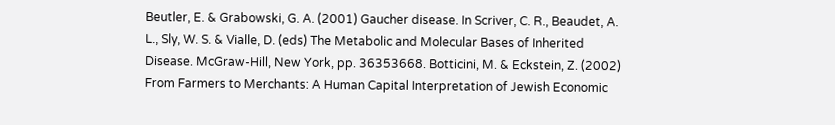Beutler, E. & Grabowski, G. A. (2001) Gaucher disease. In Scriver, C. R., Beaudet, A. L., Sly, W. S. & Vialle, D. (eds) The Metabolic and Molecular Bases of Inherited Disease. McGraw-Hill, New York, pp. 36353668. Botticini, M. & Eckstein, Z. (2002) From Farmers to Merchants: A Human Capital Interpretation of Jewish Economic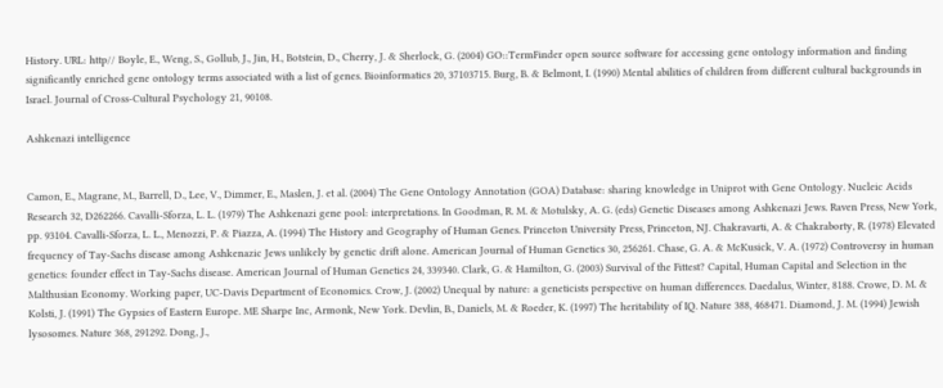History. URL: http// Boyle, E., Weng, S., Gollub, J., Jin, H., Botstein, D., Cherry, J. & Sherlock, G. (2004) GO::TermFinder open source software for accessing gene ontology information and finding significantly enriched gene ontology terms associated with a list of genes. Bioinformatics 20, 37103715. Burg, B. & Belmont, I. (1990) Mental abilities of children from different cultural backgrounds in Israel. Journal of Cross-Cultural Psychology 21, 90108.

Ashkenazi intelligence


Camon, E., Magrane, M., Barrell, D., Lee, V., Dimmer, E., Maslen, J. et al. (2004) The Gene Ontology Annotation (GOA) Database: sharing knowledge in Uniprot with Gene Ontology. Nucleic Acids Research 32, D262266. Cavalli-Sforza, L. L. (1979) The Ashkenazi gene pool: interpretations. In Goodman, R. M. & Motulsky, A. G. (eds) Genetic Diseases among Ashkenazi Jews. Raven Press, New York, pp. 93104. Cavalli-Sforza, L. L., Menozzi, P. & Piazza, A. (1994) The History and Geography of Human Genes. Princeton University Press, Princeton, NJ. Chakravarti, A. & Chakraborty, R. (1978) Elevated frequency of Tay-Sachs disease among Ashkenazic Jews unlikely by genetic drift alone. American Journal of Human Genetics 30, 256261. Chase, G. A. & McKusick, V. A. (1972) Controversy in human genetics: founder effect in Tay-Sachs disease. American Journal of Human Genetics 24, 339340. Clark, G. & Hamilton, G. (2003) Survival of the Fittest? Capital, Human Capital and Selection in the Malthusian Economy. Working paper, UC-Davis Department of Economics. Crow, J. (2002) Unequal by nature: a geneticists perspective on human differences. Daedalus, Winter, 8188. Crowe, D. M. & Kolsti, J. (1991) The Gypsies of Eastern Europe. ME Sharpe Inc, Armonk, New York. Devlin, B., Daniels, M. & Roeder, K. (1997) The heritability of IQ. Nature 388, 468471. Diamond, J. M. (1994) Jewish lysosomes. Nature 368, 291292. Dong, J.,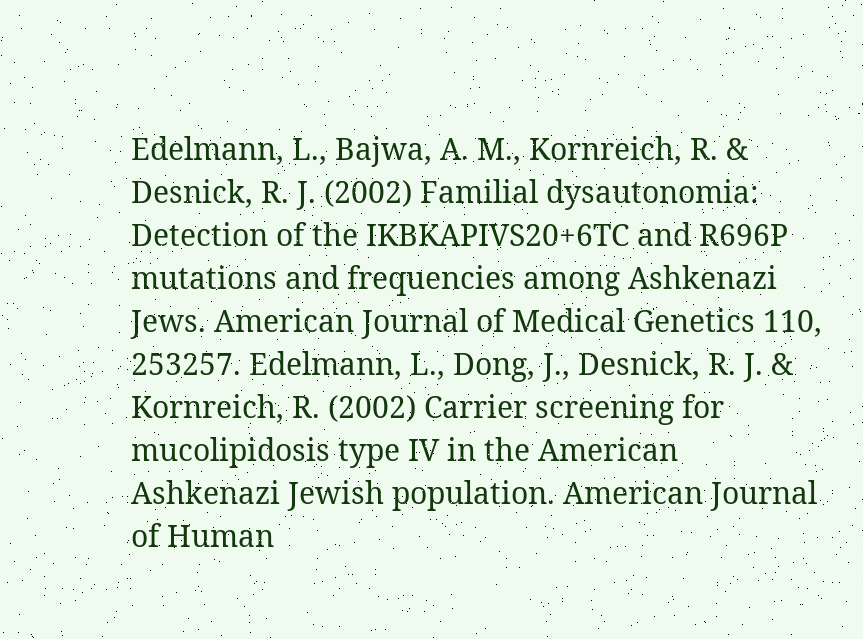Edelmann, L., Bajwa, A. M., Kornreich, R. & Desnick, R. J. (2002) Familial dysautonomia: Detection of the IKBKAPIVS20+6TC and R696P mutations and frequencies among Ashkenazi Jews. American Journal of Medical Genetics 110, 253257. Edelmann, L., Dong, J., Desnick, R. J. & Kornreich, R. (2002) Carrier screening for mucolipidosis type IV in the American Ashkenazi Jewish population. American Journal of Human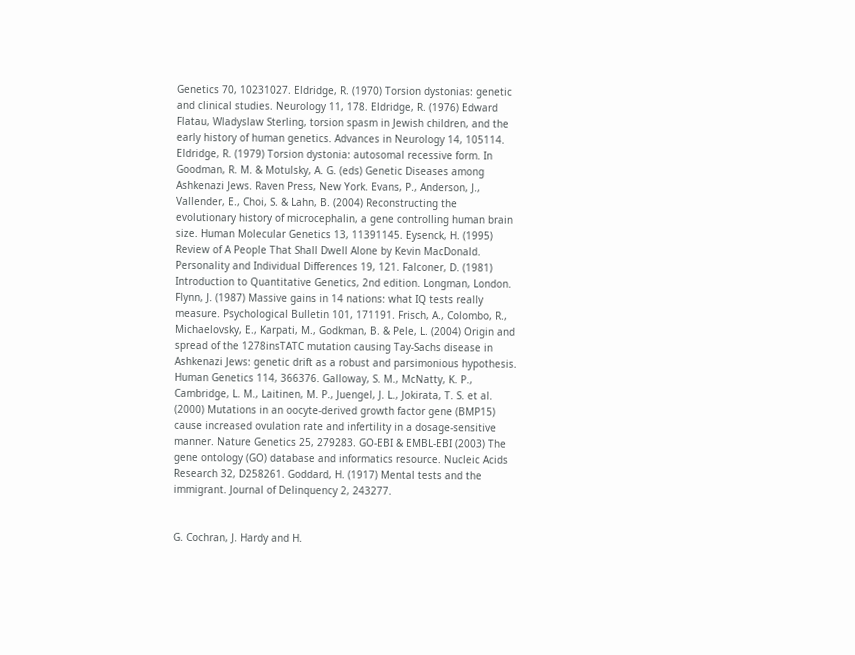Genetics 70, 10231027. Eldridge, R. (1970) Torsion dystonias: genetic and clinical studies. Neurology 11, 178. Eldridge, R. (1976) Edward Flatau, Wladyslaw Sterling, torsion spasm in Jewish children, and the early history of human genetics. Advances in Neurology 14, 105114. Eldridge, R. (1979) Torsion dystonia: autosomal recessive form. In Goodman, R. M. & Motulsky, A. G. (eds) Genetic Diseases among Ashkenazi Jews. Raven Press, New York. Evans, P., Anderson, J., Vallender, E., Choi, S. & Lahn, B. (2004) Reconstructing the evolutionary history of microcephalin, a gene controlling human brain size. Human Molecular Genetics 13, 11391145. Eysenck, H. (1995) Review of A People That Shall Dwell Alone by Kevin MacDonald. Personality and Individual Differences 19, 121. Falconer, D. (1981) Introduction to Quantitative Genetics, 2nd edition. Longman, London. Flynn, J. (1987) Massive gains in 14 nations: what IQ tests really measure. Psychological Bulletin 101, 171191. Frisch, A., Colombo, R., Michaelovsky, E., Karpati, M., Godkman, B. & Pele, L. (2004) Origin and spread of the 1278insTATC mutation causing Tay-Sachs disease in Ashkenazi Jews: genetic drift as a robust and parsimonious hypothesis. Human Genetics 114, 366376. Galloway, S. M., McNatty, K. P., Cambridge, L. M., Laitinen, M. P., Juengel, J. L., Jokirata, T. S. et al. (2000) Mutations in an oocyte-derived growth factor gene (BMP15) cause increased ovulation rate and infertility in a dosage-sensitive manner. Nature Genetics 25, 279283. GO-EBI & EMBL-EBI (2003) The gene ontology (GO) database and informatics resource. Nucleic Acids Research 32, D258261. Goddard, H. (1917) Mental tests and the immigrant. Journal of Delinquency 2, 243277.


G. Cochran, J. Hardy and H.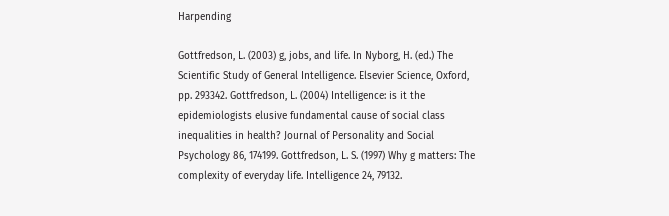Harpending

Gottfredson, L. (2003) g, jobs, and life. In Nyborg, H. (ed.) The Scientific Study of General Intelligence. Elsevier Science, Oxford, pp. 293342. Gottfredson, L. (2004) Intelligence: is it the epidemiologists elusive fundamental cause of social class inequalities in health? Journal of Personality and Social Psychology 86, 174199. Gottfredson, L. S. (1997) Why g matters: The complexity of everyday life. Intelligence 24, 79132.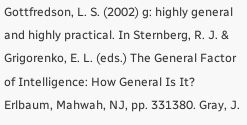Gottfredson, L. S. (2002) g: highly general and highly practical. In Sternberg, R. J. & Grigorenko, E. L. (eds.) The General Factor of Intelligence: How General Is It? Erlbaum, Mahwah, NJ, pp. 331380. Gray, J.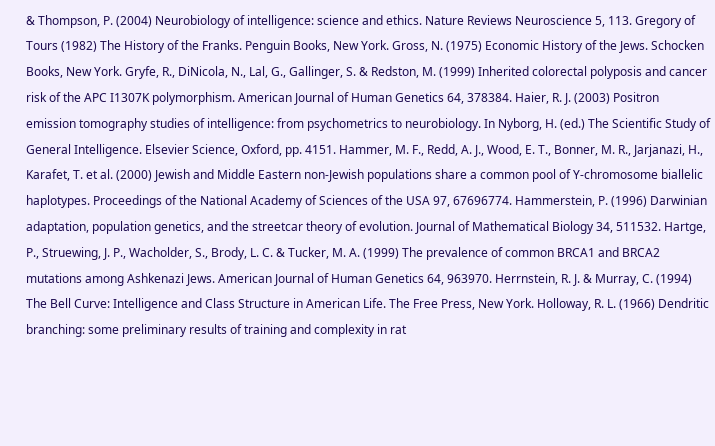& Thompson, P. (2004) Neurobiology of intelligence: science and ethics. Nature Reviews Neuroscience 5, 113. Gregory of Tours (1982) The History of the Franks. Penguin Books, New York. Gross, N. (1975) Economic History of the Jews. Schocken Books, New York. Gryfe, R., DiNicola, N., Lal, G., Gallinger, S. & Redston, M. (1999) Inherited colorectal polyposis and cancer risk of the APC I1307K polymorphism. American Journal of Human Genetics 64, 378384. Haier, R. J. (2003) Positron emission tomography studies of intelligence: from psychometrics to neurobiology. In Nyborg, H. (ed.) The Scientific Study of General Intelligence. Elsevier Science, Oxford, pp. 4151. Hammer, M. F., Redd, A. J., Wood, E. T., Bonner, M. R., Jarjanazi, H., Karafet, T. et al. (2000) Jewish and Middle Eastern non-Jewish populations share a common pool of Y-chromosome biallelic haplotypes. Proceedings of the National Academy of Sciences of the USA 97, 67696774. Hammerstein, P. (1996) Darwinian adaptation, population genetics, and the streetcar theory of evolution. Journal of Mathematical Biology 34, 511532. Hartge, P., Struewing, J. P., Wacholder, S., Brody, L. C. & Tucker, M. A. (1999) The prevalence of common BRCA1 and BRCA2 mutations among Ashkenazi Jews. American Journal of Human Genetics 64, 963970. Herrnstein, R. J. & Murray, C. (1994) The Bell Curve: Intelligence and Class Structure in American Life. The Free Press, New York. Holloway, R. L. (1966) Dendritic branching: some preliminary results of training and complexity in rat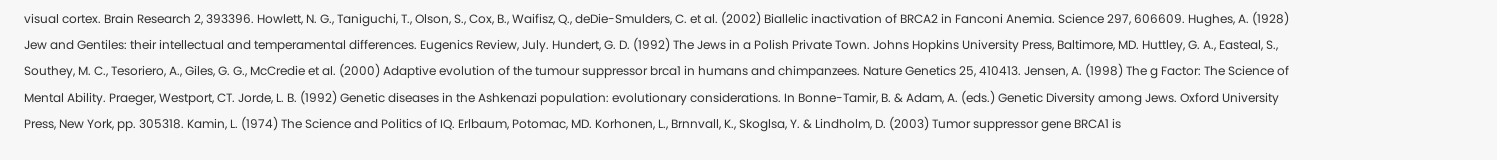visual cortex. Brain Research 2, 393396. Howlett, N. G., Taniguchi, T., Olson, S., Cox, B., Waifisz, Q., deDie-Smulders, C. et al. (2002) Biallelic inactivation of BRCA2 in Fanconi Anemia. Science 297, 606609. Hughes, A. (1928) Jew and Gentiles: their intellectual and temperamental differences. Eugenics Review, July. Hundert, G. D. (1992) The Jews in a Polish Private Town. Johns Hopkins University Press, Baltimore, MD. Huttley, G. A., Easteal, S., Southey, M. C., Tesoriero, A., Giles, G. G., McCredie et al. (2000) Adaptive evolution of the tumour suppressor brca1 in humans and chimpanzees. Nature Genetics 25, 410413. Jensen, A. (1998) The g Factor: The Science of Mental Ability. Praeger, Westport, CT. Jorde, L. B. (1992) Genetic diseases in the Ashkenazi population: evolutionary considerations. In Bonne-Tamir, B. & Adam, A. (eds.) Genetic Diversity among Jews. Oxford University Press, New York, pp. 305318. Kamin, L. (1974) The Science and Politics of IQ. Erlbaum, Potomac, MD. Korhonen, L., Brnnvall, K., Skoglsa, Y. & Lindholm, D. (2003) Tumor suppressor gene BRCA1 is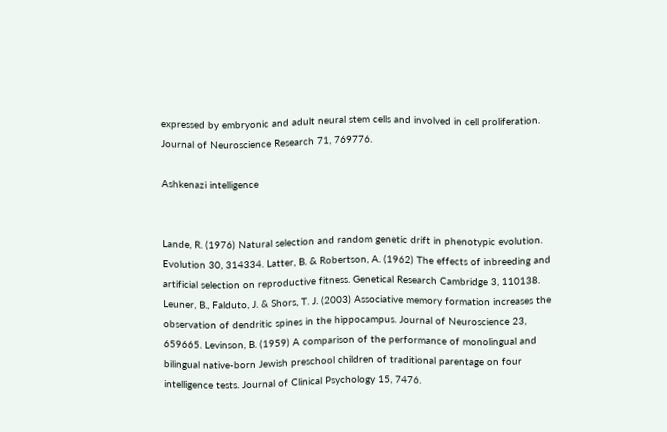expressed by embryonic and adult neural stem cells and involved in cell proliferation. Journal of Neuroscience Research 71, 769776.

Ashkenazi intelligence


Lande, R. (1976) Natural selection and random genetic drift in phenotypic evolution. Evolution 30, 314334. Latter, B. & Robertson, A. (1962) The effects of inbreeding and artificial selection on reproductive fitness. Genetical Research Cambridge 3, 110138. Leuner, B., Falduto, J. & Shors, T. J. (2003) Associative memory formation increases the observation of dendritic spines in the hippocampus. Journal of Neuroscience 23, 659665. Levinson, B. (1959) A comparison of the performance of monolingual and bilingual native-born Jewish preschool children of traditional parentage on four intelligence tests. Journal of Clinical Psychology 15, 7476.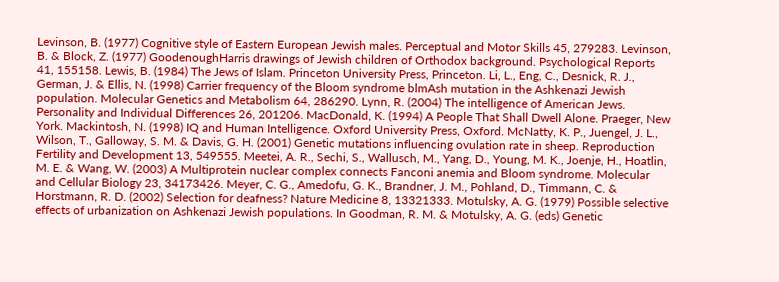Levinson, B. (1977) Cognitive style of Eastern European Jewish males. Perceptual and Motor Skills 45, 279283. Levinson, B. & Block, Z. (1977) GoodenoughHarris drawings of Jewish children of Orthodox background. Psychological Reports 41, 155158. Lewis, B. (1984) The Jews of Islam. Princeton University Press, Princeton. Li, L., Eng, C., Desnick, R. J., German, J. & Ellis, N. (1998) Carrier frequency of the Bloom syndrome blmAsh mutation in the Ashkenazi Jewish population. Molecular Genetics and Metabolism 64, 286290. Lynn, R. (2004) The intelligence of American Jews. Personality and Individual Differences 26, 201206. MacDonald, K. (1994) A People That Shall Dwell Alone. Praeger, New York. Mackintosh, N. (1998) IQ and Human Intelligence. Oxford University Press, Oxford. McNatty, K. P., Juengel, J. L., Wilson, T., Galloway, S. M. & Davis, G. H. (2001) Genetic mutations influencing ovulation rate in sheep. Reproduction Fertility and Development 13, 549555. Meetei, A. R., Sechi, S., Wallusch, M., Yang, D., Young, M. K., Joenje, H., Hoatlin, M. E. & Wang, W. (2003) A Multiprotein nuclear complex connects Fanconi anemia and Bloom syndrome. Molecular and Cellular Biology 23, 34173426. Meyer, C. G., Amedofu, G. K., Brandner, J. M., Pohland, D., Timmann, C. & Horstmann, R. D. (2002) Selection for deafness? Nature Medicine 8, 13321333. Motulsky, A. G. (1979) Possible selective effects of urbanization on Ashkenazi Jewish populations. In Goodman, R. M. & Motulsky, A. G. (eds) Genetic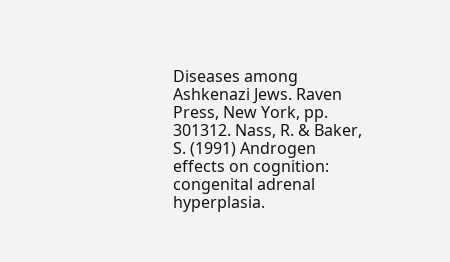Diseases among Ashkenazi Jews. Raven Press, New York, pp. 301312. Nass, R. & Baker, S. (1991) Androgen effects on cognition: congenital adrenal hyperplasia.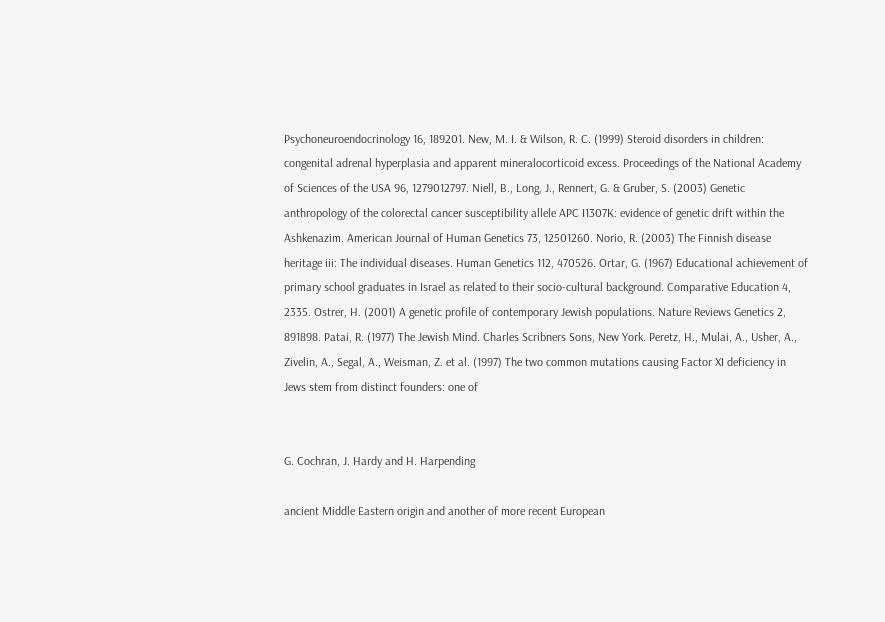Psychoneuroendocrinology 16, 189201. New, M. I. & Wilson, R. C. (1999) Steroid disorders in children: congenital adrenal hyperplasia and apparent mineralocorticoid excess. Proceedings of the National Academy of Sciences of the USA 96, 1279012797. Niell, B., Long, J., Rennert, G. & Gruber, S. (2003) Genetic anthropology of the colorectal cancer susceptibility allele APC I1307K: evidence of genetic drift within the Ashkenazim. American Journal of Human Genetics 73, 12501260. Norio, R. (2003) The Finnish disease heritage iii: The individual diseases. Human Genetics 112, 470526. Ortar, G. (1967) Educational achievement of primary school graduates in Israel as related to their socio-cultural background. Comparative Education 4, 2335. Ostrer, H. (2001) A genetic profile of contemporary Jewish populations. Nature Reviews Genetics 2, 891898. Patai, R. (1977) The Jewish Mind. Charles Scribners Sons, New York. Peretz, H., Mulai, A., Usher, A., Zivelin, A., Segal, A., Weisman, Z. et al. (1997) The two common mutations causing Factor XI deficiency in Jews stem from distinct founders: one of


G. Cochran, J. Hardy and H. Harpending

ancient Middle Eastern origin and another of more recent European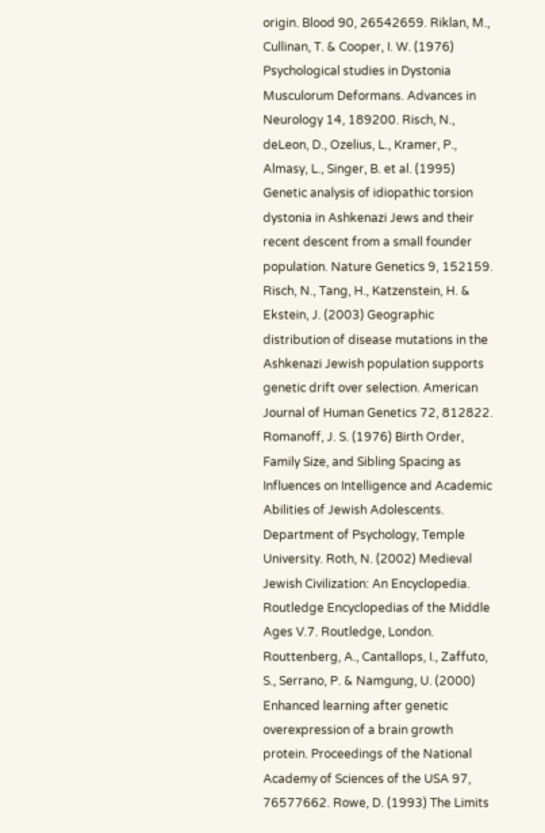origin. Blood 90, 26542659. Riklan, M., Cullinan, T. & Cooper, I. W. (1976) Psychological studies in Dystonia Musculorum Deformans. Advances in Neurology 14, 189200. Risch, N., deLeon, D., Ozelius, L., Kramer, P., Almasy, L., Singer, B. et al. (1995) Genetic analysis of idiopathic torsion dystonia in Ashkenazi Jews and their recent descent from a small founder population. Nature Genetics 9, 152159. Risch, N., Tang, H., Katzenstein, H. & Ekstein, J. (2003) Geographic distribution of disease mutations in the Ashkenazi Jewish population supports genetic drift over selection. American Journal of Human Genetics 72, 812822. Romanoff, J. S. (1976) Birth Order, Family Size, and Sibling Spacing as Influences on Intelligence and Academic Abilities of Jewish Adolescents. Department of Psychology, Temple University. Roth, N. (2002) Medieval Jewish Civilization: An Encyclopedia. Routledge Encyclopedias of the Middle Ages V.7. Routledge, London. Routtenberg, A., Cantallops, I., Zaffuto, S., Serrano, P. & Namgung, U. (2000) Enhanced learning after genetic overexpression of a brain growth protein. Proceedings of the National Academy of Sciences of the USA 97, 76577662. Rowe, D. (1993) The Limits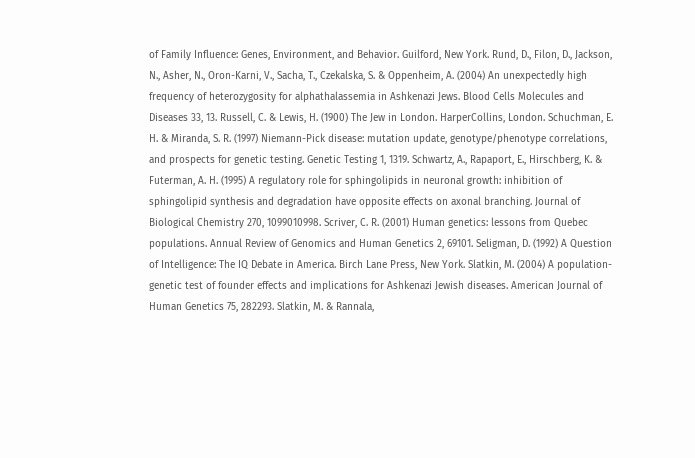of Family Influence: Genes, Environment, and Behavior. Guilford, New York. Rund, D., Filon, D., Jackson, N., Asher, N., Oron-Karni, V., Sacha, T., Czekalska, S. & Oppenheim, A. (2004) An unexpectedly high frequency of heterozygosity for alphathalassemia in Ashkenazi Jews. Blood Cells Molecules and Diseases 33, 13. Russell, C. & Lewis, H. (1900) The Jew in London. HarperCollins, London. Schuchman, E. H. & Miranda, S. R. (1997) Niemann-Pick disease: mutation update, genotype/phenotype correlations, and prospects for genetic testing. Genetic Testing 1, 1319. Schwartz, A., Rapaport, E., Hirschberg, K. & Futerman, A. H. (1995) A regulatory role for sphingolipids in neuronal growth: inhibition of sphingolipid synthesis and degradation have opposite effects on axonal branching. Journal of Biological Chemistry 270, 1099010998. Scriver, C. R. (2001) Human genetics: lessons from Quebec populations. Annual Review of Genomics and Human Genetics 2, 69101. Seligman, D. (1992) A Question of Intelligence: The IQ Debate in America. Birch Lane Press, New York. Slatkin, M. (2004) A population-genetic test of founder effects and implications for Ashkenazi Jewish diseases. American Journal of Human Genetics 75, 282293. Slatkin, M. & Rannala,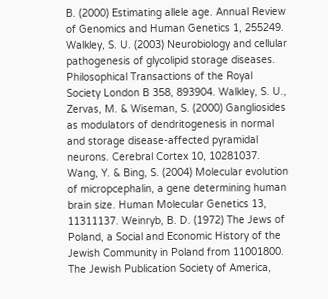B. (2000) Estimating allele age. Annual Review of Genomics and Human Genetics 1, 255249. Walkley, S. U. (2003) Neurobiology and cellular pathogenesis of glycolipid storage diseases. Philosophical Transactions of the Royal Society London B 358, 893904. Walkley, S. U., Zervas, M. & Wiseman, S. (2000) Gangliosides as modulators of dendritogenesis in normal and storage disease-affected pyramidal neurons. Cerebral Cortex 10, 10281037. Wang, Y. & Bing, S. (2004) Molecular evolution of micropcephalin, a gene determining human brain size. Human Molecular Genetics 13, 11311137. Weinryb, B. D. (1972) The Jews of Poland, a Social and Economic History of the Jewish Community in Poland from 11001800. The Jewish Publication Society of America,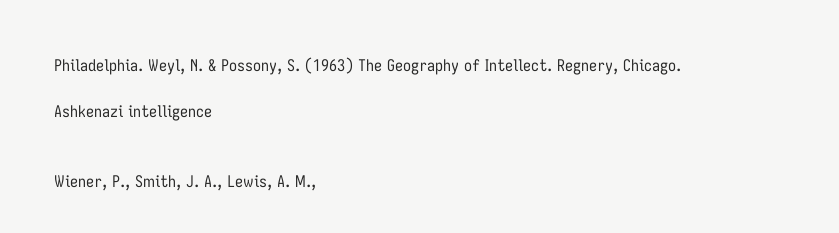Philadelphia. Weyl, N. & Possony, S. (1963) The Geography of Intellect. Regnery, Chicago.

Ashkenazi intelligence


Wiener, P., Smith, J. A., Lewis, A. M.,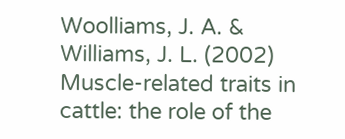Woolliams, J. A. & Williams, J. L. (2002) Muscle-related traits in cattle: the role of the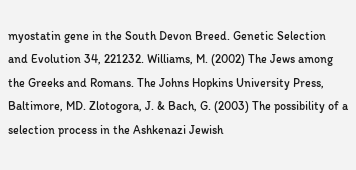myostatin gene in the South Devon Breed. Genetic Selection and Evolution 34, 221232. Williams, M. (2002) The Jews among the Greeks and Romans. The Johns Hopkins University Press, Baltimore, MD. Zlotogora, J. & Bach, G. (2003) The possibility of a selection process in the Ashkenazi Jewish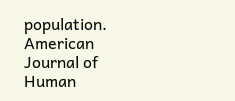population. American Journal of Human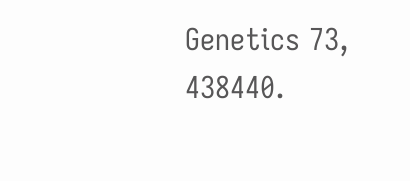Genetics 73, 438440.